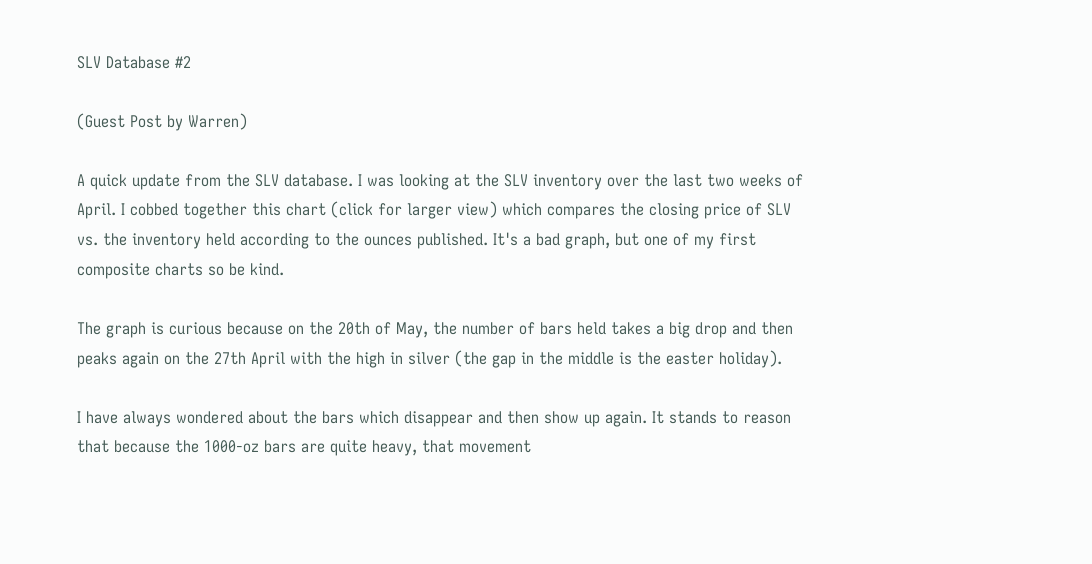SLV Database #2

(Guest Post by Warren)

A quick update from the SLV database. I was looking at the SLV inventory over the last two weeks of April. I cobbed together this chart (click for larger view) which compares the closing price of SLV vs. the inventory held according to the ounces published. It's a bad graph, but one of my first composite charts so be kind.

The graph is curious because on the 20th of May, the number of bars held takes a big drop and then peaks again on the 27th April with the high in silver (the gap in the middle is the easter holiday).

I have always wondered about the bars which disappear and then show up again. It stands to reason that because the 1000-oz bars are quite heavy, that movement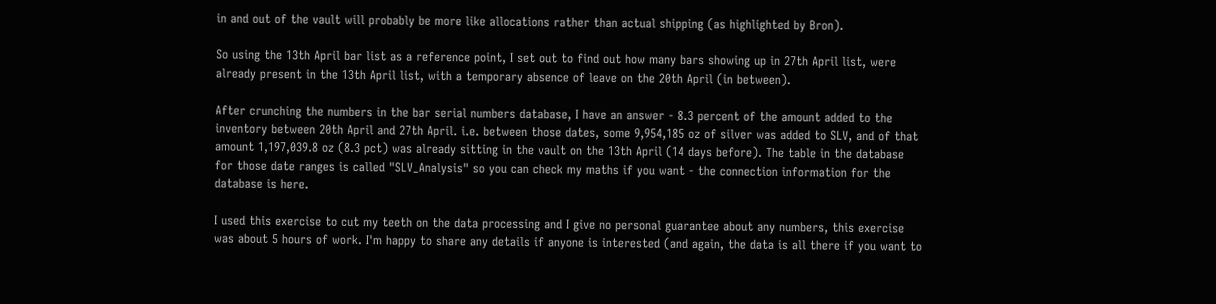in and out of the vault will probably be more like allocations rather than actual shipping (as highlighted by Bron).

So using the 13th April bar list as a reference point, I set out to find out how many bars showing up in 27th April list, were already present in the 13th April list, with a temporary absence of leave on the 20th April (in between).

After crunching the numbers in the bar serial numbers database, I have an answer - 8.3 percent of the amount added to the inventory between 20th April and 27th April. i.e. between those dates, some 9,954,185 oz of silver was added to SLV, and of that amount 1,197,039.8 oz (8.3 pct) was already sitting in the vault on the 13th April (14 days before). The table in the database for those date ranges is called "SLV_Analysis" so you can check my maths if you want - the connection information for the database is here.

I used this exercise to cut my teeth on the data processing and I give no personal guarantee about any numbers, this exercise was about 5 hours of work. I'm happy to share any details if anyone is interested (and again, the data is all there if you want to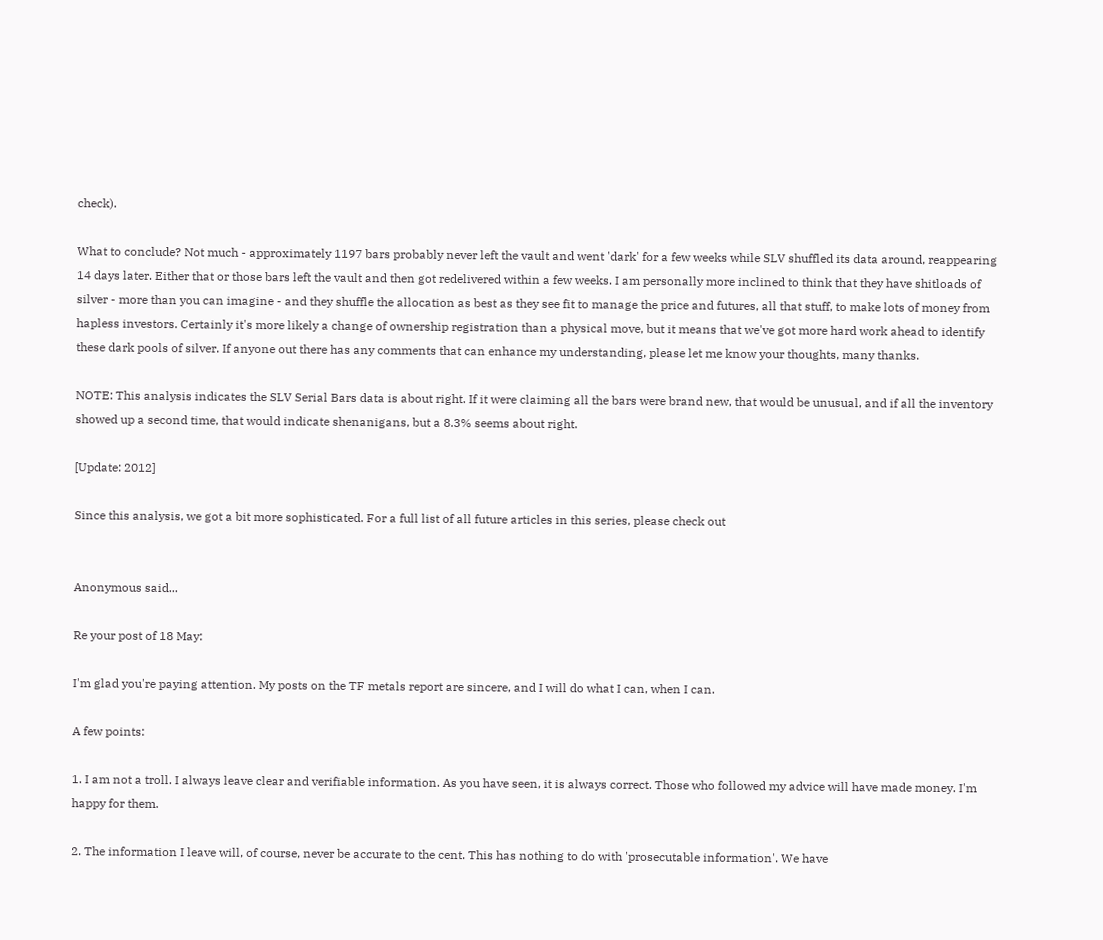check).

What to conclude? Not much - approximately 1197 bars probably never left the vault and went 'dark' for a few weeks while SLV shuffled its data around, reappearing 14 days later. Either that or those bars left the vault and then got redelivered within a few weeks. I am personally more inclined to think that they have shitloads of silver - more than you can imagine - and they shuffle the allocation as best as they see fit to manage the price and futures, all that stuff, to make lots of money from hapless investors. Certainly it's more likely a change of ownership registration than a physical move, but it means that we've got more hard work ahead to identify these dark pools of silver. If anyone out there has any comments that can enhance my understanding, please let me know your thoughts, many thanks.

NOTE: This analysis indicates the SLV Serial Bars data is about right. If it were claiming all the bars were brand new, that would be unusual, and if all the inventory showed up a second time, that would indicate shenanigans, but a 8.3% seems about right.

[Update: 2012]

Since this analysis, we got a bit more sophisticated. For a full list of all future articles in this series, please check out


Anonymous said...

Re your post of 18 May:

I'm glad you're paying attention. My posts on the TF metals report are sincere, and I will do what I can, when I can.

A few points:

1. I am not a troll. I always leave clear and verifiable information. As you have seen, it is always correct. Those who followed my advice will have made money. I'm happy for them.

2. The information I leave will, of course, never be accurate to the cent. This has nothing to do with 'prosecutable information'. We have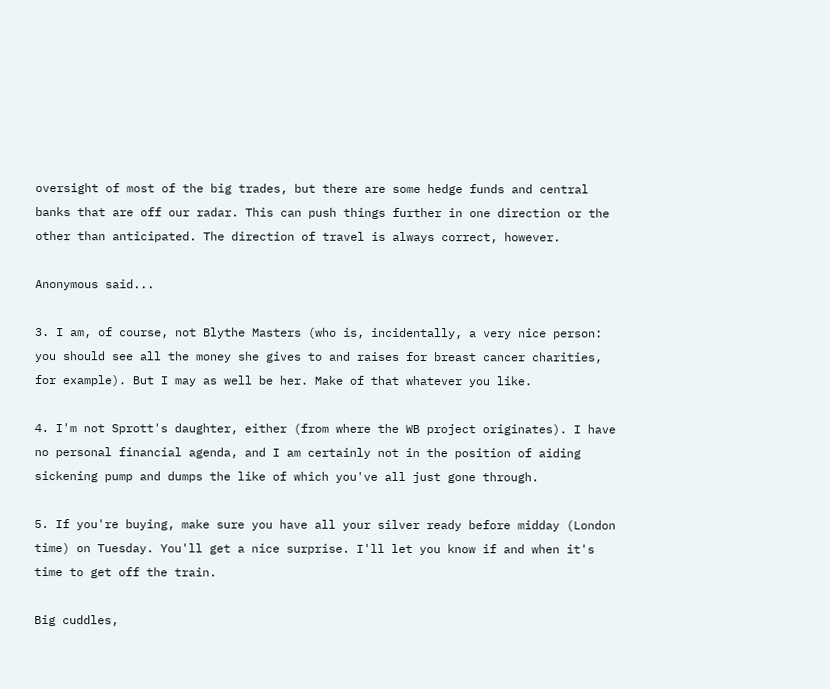oversight of most of the big trades, but there are some hedge funds and central banks that are off our radar. This can push things further in one direction or the other than anticipated. The direction of travel is always correct, however.

Anonymous said...

3. I am, of course, not Blythe Masters (who is, incidentally, a very nice person: you should see all the money she gives to and raises for breast cancer charities, for example). But I may as well be her. Make of that whatever you like.

4. I'm not Sprott's daughter, either (from where the WB project originates). I have no personal financial agenda, and I am certainly not in the position of aiding sickening pump and dumps the like of which you've all just gone through.

5. If you're buying, make sure you have all your silver ready before midday (London time) on Tuesday. You'll get a nice surprise. I'll let you know if and when it's time to get off the train.

Big cuddles,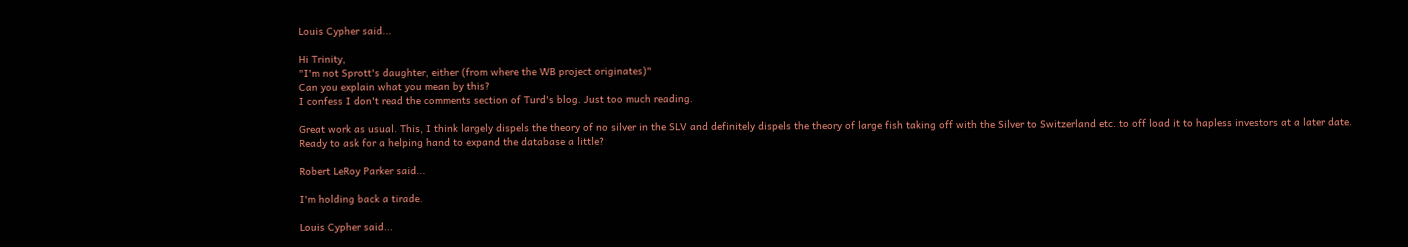Louis Cypher said...

Hi Trinity,
"I'm not Sprott's daughter, either (from where the WB project originates)"
Can you explain what you mean by this?
I confess I don't read the comments section of Turd's blog. Just too much reading.

Great work as usual. This, I think largely dispels the theory of no silver in the SLV and definitely dispels the theory of large fish taking off with the Silver to Switzerland etc. to off load it to hapless investors at a later date.
Ready to ask for a helping hand to expand the database a little?

Robert LeRoy Parker said...

I'm holding back a tirade.

Louis Cypher said...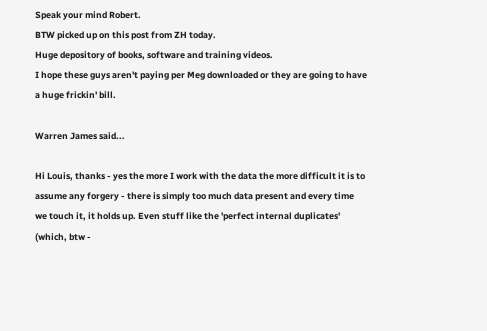Speak your mind Robert.
BTW picked up on this post from ZH today.
Huge depository of books, software and training videos.
I hope these guys aren't paying per Meg downloaded or they are going to have a huge frickin' bill.

Warren James said...

Hi Louis, thanks - yes the more I work with the data the more difficult it is to assume any forgery - there is simply too much data present and every time we touch it, it holds up. Even stuff like the 'perfect internal duplicates' (which, btw -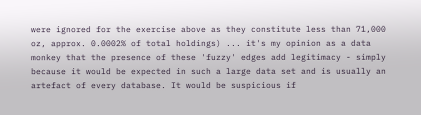were ignored for the exercise above as they constitute less than 71,000 oz, approx. 0.0002% of total holdings) ... it's my opinion as a data monkey that the presence of these 'fuzzy' edges add legitimacy - simply because it would be expected in such a large data set and is usually an artefact of every database. It would be suspicious if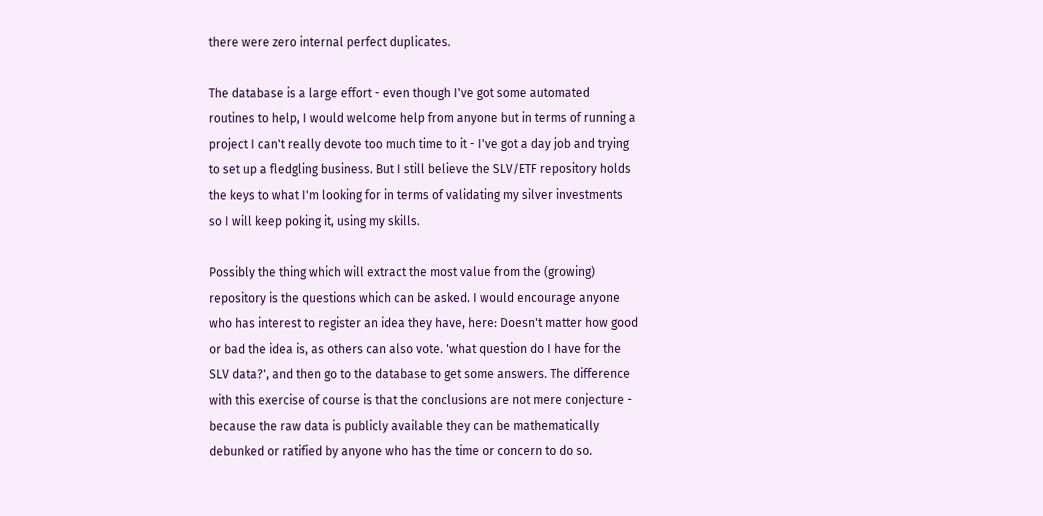there were zero internal perfect duplicates.

The database is a large effort - even though I've got some automated routines to help, I would welcome help from anyone but in terms of running a project I can't really devote too much time to it - I've got a day job and trying to set up a fledgling business. But I still believe the SLV/ETF repository holds the keys to what I'm looking for in terms of validating my silver investments so I will keep poking it, using my skills.

Possibly the thing which will extract the most value from the (growing) repository is the questions which can be asked. I would encourage anyone who has interest to register an idea they have, here: Doesn't matter how good or bad the idea is, as others can also vote. 'what question do I have for the SLV data?', and then go to the database to get some answers. The difference with this exercise of course is that the conclusions are not mere conjecture - because the raw data is publicly available they can be mathematically debunked or ratified by anyone who has the time or concern to do so.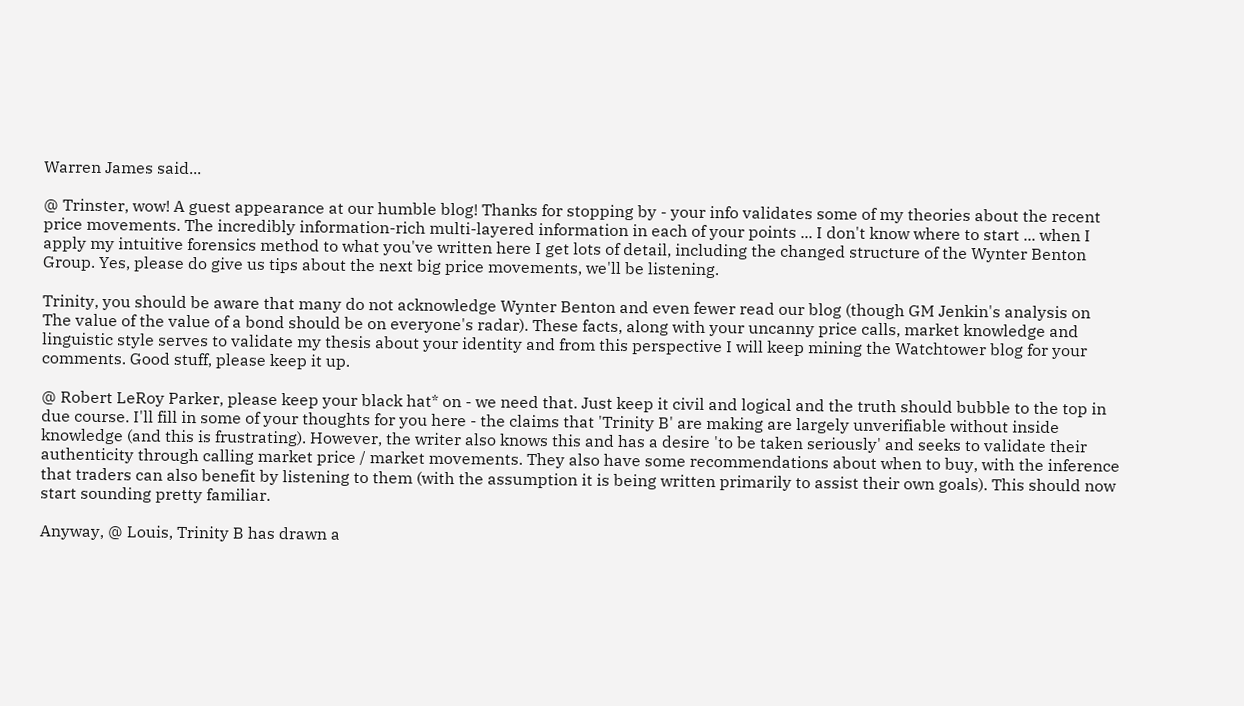Warren James said...

@ Trinster, wow! A guest appearance at our humble blog! Thanks for stopping by - your info validates some of my theories about the recent price movements. The incredibly information-rich multi-layered information in each of your points ... I don't know where to start ... when I apply my intuitive forensics method to what you've written here I get lots of detail, including the changed structure of the Wynter Benton Group. Yes, please do give us tips about the next big price movements, we'll be listening.

Trinity, you should be aware that many do not acknowledge Wynter Benton and even fewer read our blog (though GM Jenkin's analysis on The value of the value of a bond should be on everyone's radar). These facts, along with your uncanny price calls, market knowledge and linguistic style serves to validate my thesis about your identity and from this perspective I will keep mining the Watchtower blog for your comments. Good stuff, please keep it up.

@ Robert LeRoy Parker, please keep your black hat* on - we need that. Just keep it civil and logical and the truth should bubble to the top in due course. I'll fill in some of your thoughts for you here - the claims that 'Trinity B' are making are largely unverifiable without inside knowledge (and this is frustrating). However, the writer also knows this and has a desire 'to be taken seriously' and seeks to validate their authenticity through calling market price / market movements. They also have some recommendations about when to buy, with the inference that traders can also benefit by listening to them (with the assumption it is being written primarily to assist their own goals). This should now start sounding pretty familiar.

Anyway, @ Louis, Trinity B has drawn a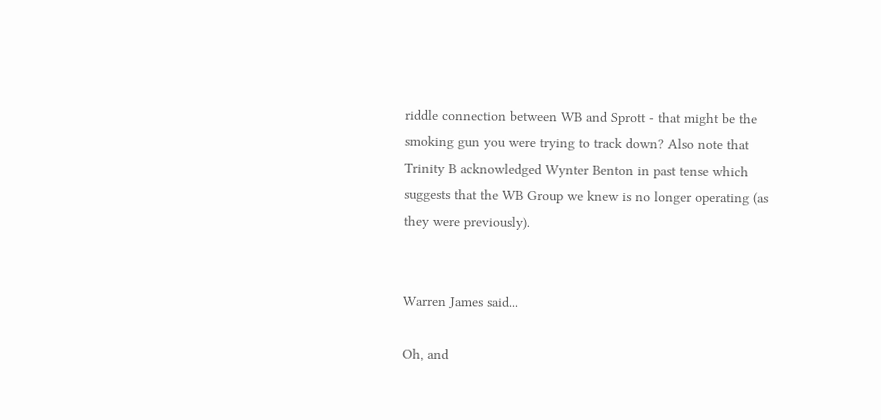riddle connection between WB and Sprott - that might be the smoking gun you were trying to track down? Also note that Trinity B acknowledged Wynter Benton in past tense which suggests that the WB Group we knew is no longer operating (as they were previously).


Warren James said...

Oh, and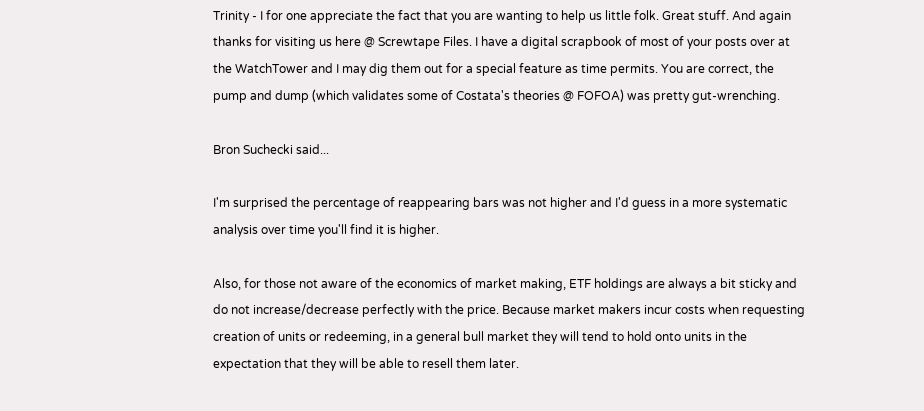Trinity - I for one appreciate the fact that you are wanting to help us little folk. Great stuff. And again thanks for visiting us here @ Screwtape Files. I have a digital scrapbook of most of your posts over at the WatchTower and I may dig them out for a special feature as time permits. You are correct, the pump and dump (which validates some of Costata's theories @ FOFOA) was pretty gut-wrenching.

Bron Suchecki said...

I'm surprised the percentage of reappearing bars was not higher and I'd guess in a more systematic analysis over time you'll find it is higher.

Also, for those not aware of the economics of market making, ETF holdings are always a bit sticky and do not increase/decrease perfectly with the price. Because market makers incur costs when requesting creation of units or redeeming, in a general bull market they will tend to hold onto units in the expectation that they will be able to resell them later.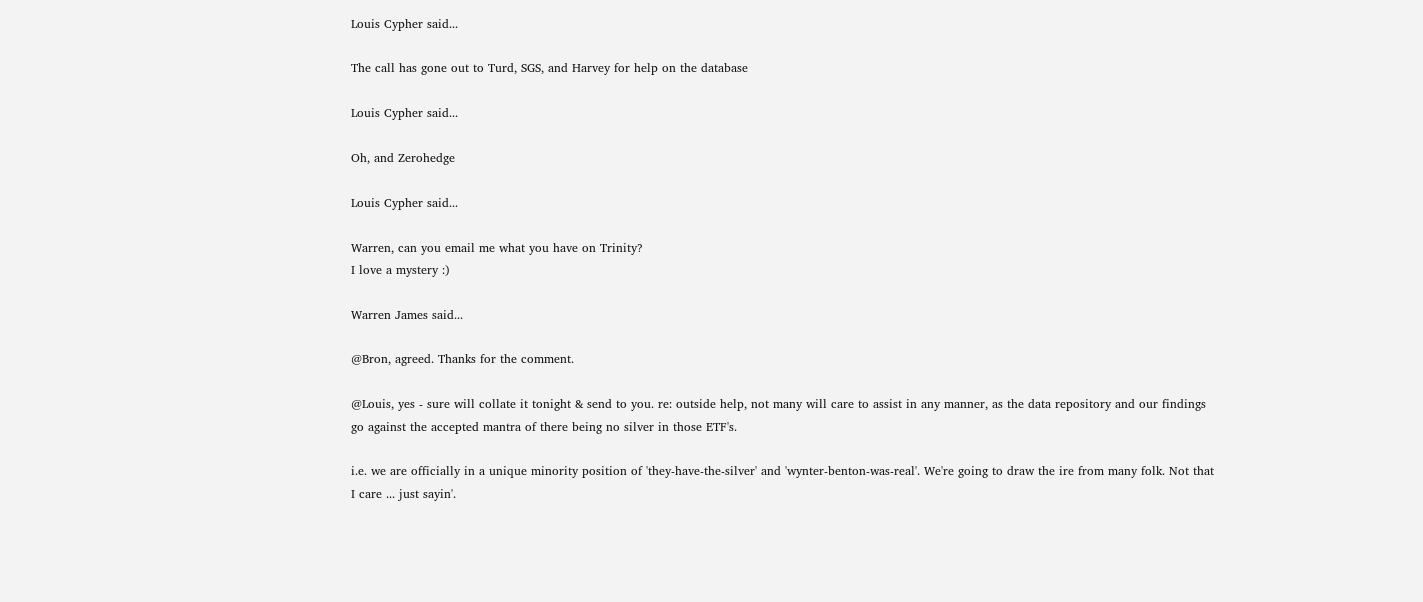Louis Cypher said...

The call has gone out to Turd, SGS, and Harvey for help on the database

Louis Cypher said...

Oh, and Zerohedge

Louis Cypher said...

Warren, can you email me what you have on Trinity?
I love a mystery :)

Warren James said...

@Bron, agreed. Thanks for the comment.

@Louis, yes - sure will collate it tonight & send to you. re: outside help, not many will care to assist in any manner, as the data repository and our findings go against the accepted mantra of there being no silver in those ETF's.

i.e. we are officially in a unique minority position of 'they-have-the-silver' and 'wynter-benton-was-real'. We're going to draw the ire from many folk. Not that I care ... just sayin'.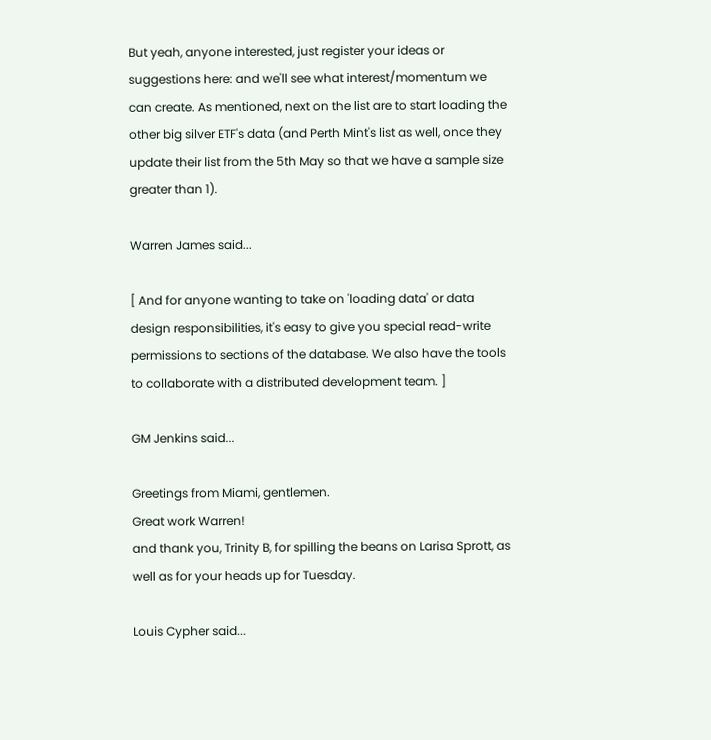But yeah, anyone interested, just register your ideas or suggestions here: and we'll see what interest/momentum we can create. As mentioned, next on the list are to start loading the other big silver ETF's data (and Perth Mint's list as well, once they update their list from the 5th May so that we have a sample size greater than 1).

Warren James said...

[ And for anyone wanting to take on 'loading data' or data design responsibilities, it's easy to give you special read-write permissions to sections of the database. We also have the tools to collaborate with a distributed development team. ]

GM Jenkins said...

Greetings from Miami, gentlemen.
Great work Warren!
and thank you, Trinity B, for spilling the beans on Larisa Sprott, as well as for your heads up for Tuesday.

Louis Cypher said...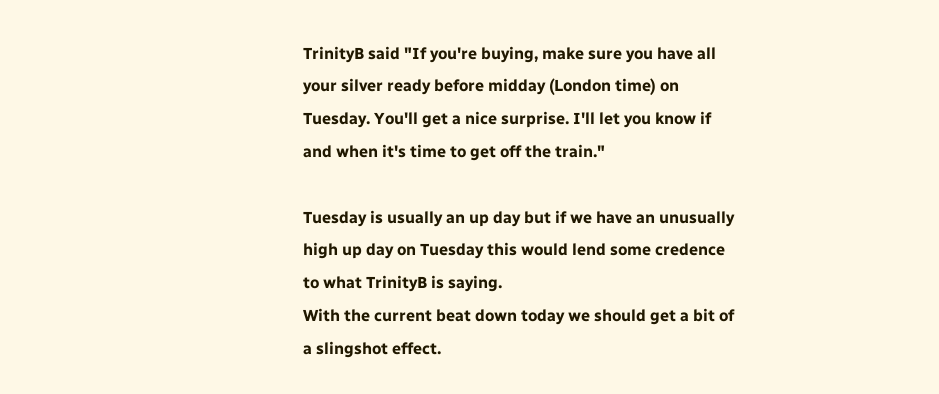TrinityB said "If you're buying, make sure you have all your silver ready before midday (London time) on Tuesday. You'll get a nice surprise. I'll let you know if and when it's time to get off the train."

Tuesday is usually an up day but if we have an unusually high up day on Tuesday this would lend some credence to what TrinityB is saying.
With the current beat down today we should get a bit of a slingshot effect.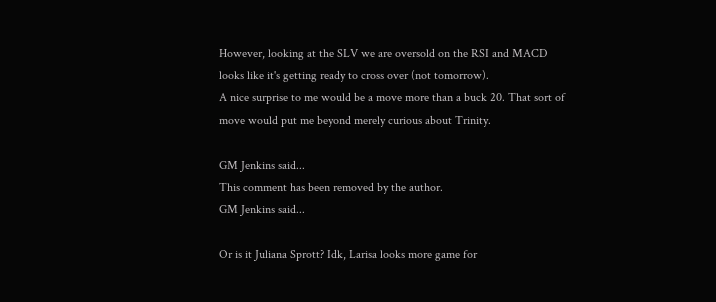However, looking at the SLV we are oversold on the RSI and MACD looks like it's getting ready to cross over (not tomorrow).
A nice surprise to me would be a move more than a buck 20. That sort of move would put me beyond merely curious about Trinity.

GM Jenkins said...
This comment has been removed by the author.
GM Jenkins said...

Or is it Juliana Sprott? Idk, Larisa looks more game for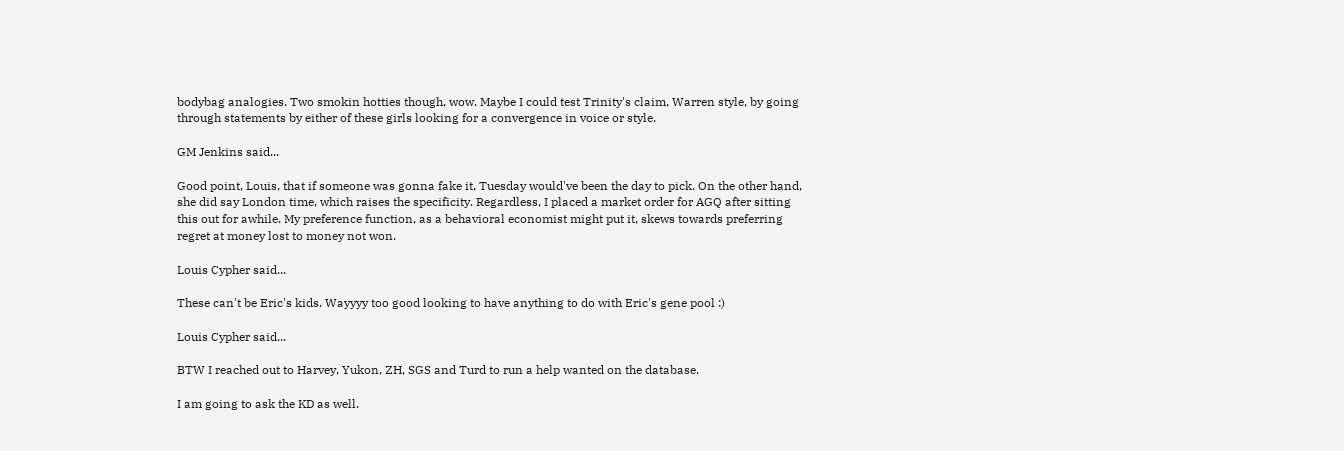bodybag analogies. Two smokin hotties though, wow. Maybe I could test Trinity's claim, Warren style, by going through statements by either of these girls looking for a convergence in voice or style.

GM Jenkins said...

Good point, Louis, that if someone was gonna fake it, Tuesday would've been the day to pick. On the other hand, she did say London time, which raises the specificity. Regardless, I placed a market order for AGQ after sitting this out for awhile. My preference function, as a behavioral economist might put it, skews towards preferring regret at money lost to money not won.

Louis Cypher said...

These can't be Eric's kids. Wayyyy too good looking to have anything to do with Eric's gene pool :)

Louis Cypher said...

BTW I reached out to Harvey, Yukon, ZH, SGS and Turd to run a help wanted on the database.

I am going to ask the KD as well.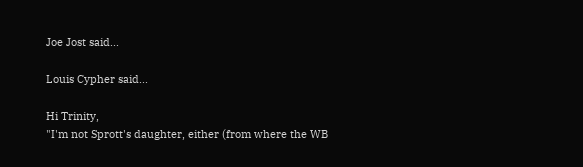Joe Jost said...

Louis Cypher said...

Hi Trinity,
"I'm not Sprott's daughter, either (from where the WB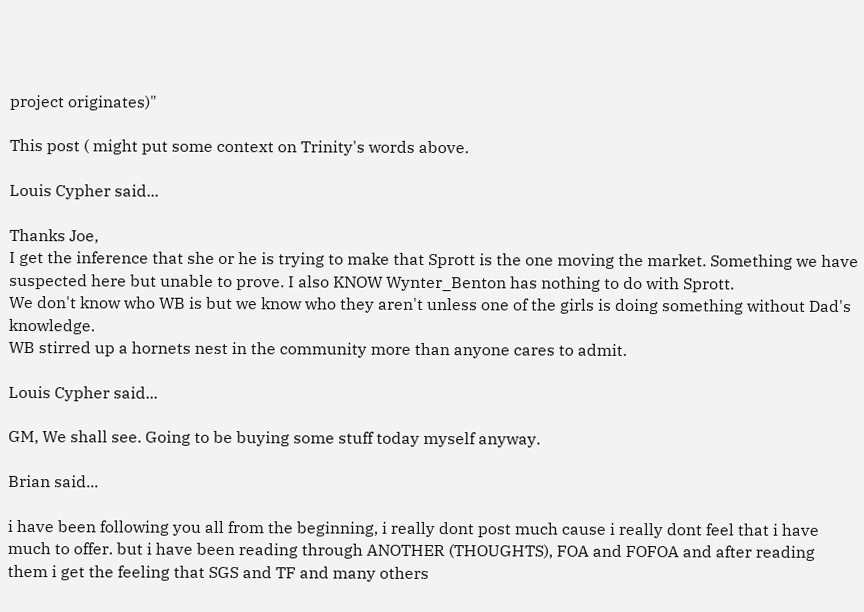project originates)"

This post ( might put some context on Trinity's words above.

Louis Cypher said...

Thanks Joe,
I get the inference that she or he is trying to make that Sprott is the one moving the market. Something we have suspected here but unable to prove. I also KNOW Wynter_Benton has nothing to do with Sprott.
We don't know who WB is but we know who they aren't unless one of the girls is doing something without Dad's knowledge.
WB stirred up a hornets nest in the community more than anyone cares to admit.

Louis Cypher said...

GM, We shall see. Going to be buying some stuff today myself anyway.

Brian said...

i have been following you all from the beginning, i really dont post much cause i really dont feel that i have much to offer. but i have been reading through ANOTHER (THOUGHTS), FOA and FOFOA and after reading them i get the feeling that SGS and TF and many others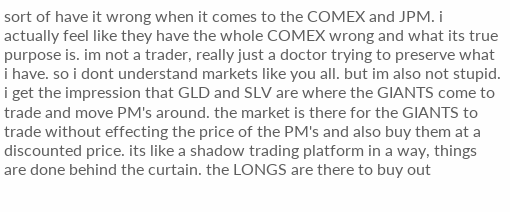sort of have it wrong when it comes to the COMEX and JPM. i actually feel like they have the whole COMEX wrong and what its true purpose is. im not a trader, really just a doctor trying to preserve what i have. so i dont understand markets like you all. but im also not stupid. i get the impression that GLD and SLV are where the GIANTS come to trade and move PM's around. the market is there for the GIANTS to trade without effecting the price of the PM's and also buy them at a discounted price. its like a shadow trading platform in a way, things are done behind the curtain. the LONGS are there to buy out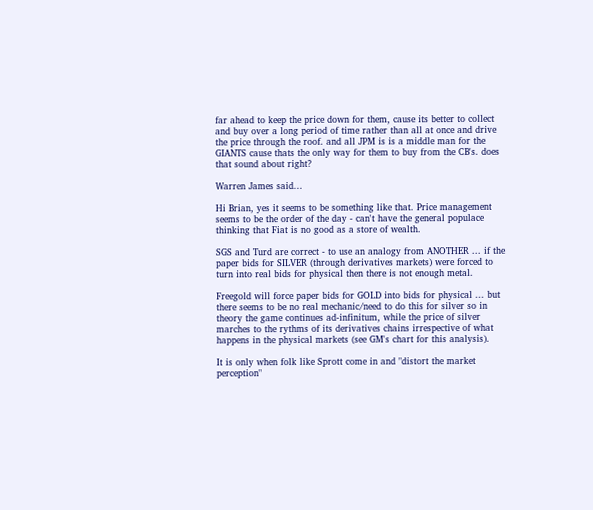far ahead to keep the price down for them, cause its better to collect and buy over a long period of time rather than all at once and drive the price through the roof. and all JPM is is a middle man for the GIANTS cause thats the only way for them to buy from the CB's. does that sound about right?

Warren James said...

Hi Brian, yes it seems to be something like that. Price management seems to be the order of the day - can't have the general populace thinking that Fiat is no good as a store of wealth.

SGS and Turd are correct - to use an analogy from ANOTHER ... if the paper bids for SILVER (through derivatives markets) were forced to turn into real bids for physical then there is not enough metal.

Freegold will force paper bids for GOLD into bids for physical ... but there seems to be no real mechanic/need to do this for silver so in theory the game continues ad-infinitum, while the price of silver marches to the rythms of its derivatives chains irrespective of what happens in the physical markets (see GM's chart for this analysis).

It is only when folk like Sprott come in and "distort the market perception"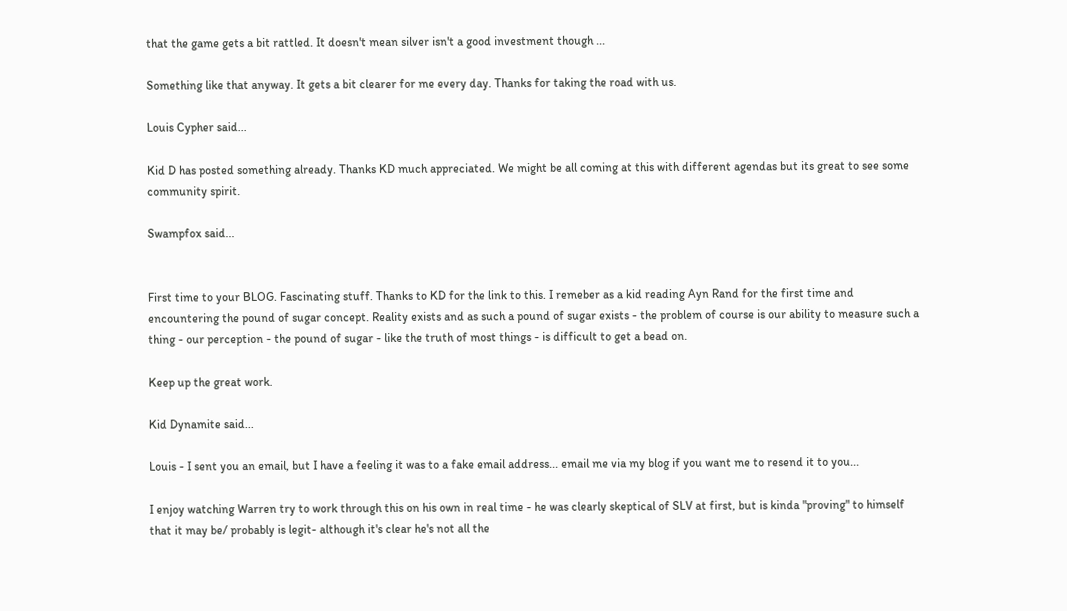that the game gets a bit rattled. It doesn't mean silver isn't a good investment though ...

Something like that anyway. It gets a bit clearer for me every day. Thanks for taking the road with us.

Louis Cypher said...

Kid D has posted something already. Thanks KD much appreciated. We might be all coming at this with different agendas but its great to see some community spirit.

Swampfox said...


First time to your BLOG. Fascinating stuff. Thanks to KD for the link to this. I remeber as a kid reading Ayn Rand for the first time and encountering the pound of sugar concept. Reality exists and as such a pound of sugar exists - the problem of course is our ability to measure such a thing - our perception - the pound of sugar - like the truth of most things - is difficult to get a bead on.

Keep up the great work.

Kid Dynamite said...

Louis - I sent you an email, but I have a feeling it was to a fake email address... email me via my blog if you want me to resend it to you...

I enjoy watching Warren try to work through this on his own in real time - he was clearly skeptical of SLV at first, but is kinda "proving" to himself that it may be/ probably is legit- although it's clear he's not all the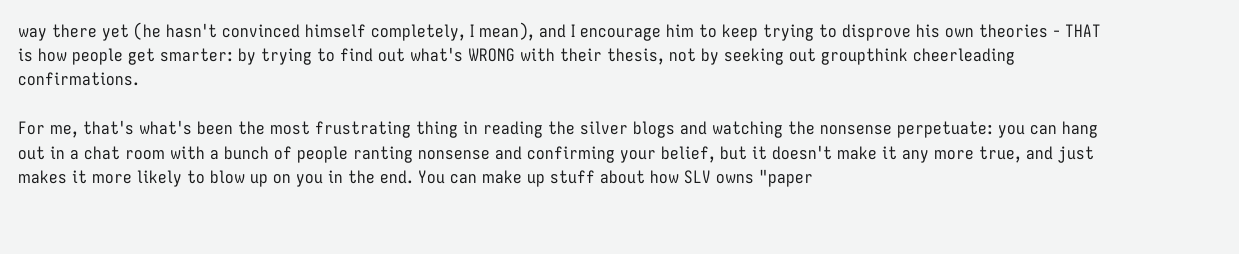way there yet (he hasn't convinced himself completely, I mean), and I encourage him to keep trying to disprove his own theories - THAT is how people get smarter: by trying to find out what's WRONG with their thesis, not by seeking out groupthink cheerleading confirmations.

For me, that's what's been the most frustrating thing in reading the silver blogs and watching the nonsense perpetuate: you can hang out in a chat room with a bunch of people ranting nonsense and confirming your belief, but it doesn't make it any more true, and just makes it more likely to blow up on you in the end. You can make up stuff about how SLV owns "paper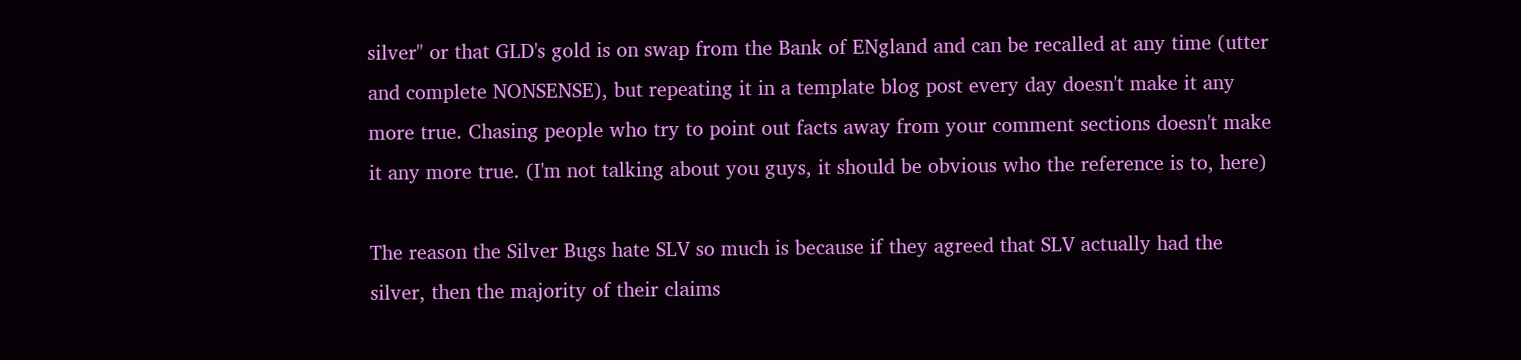silver" or that GLD's gold is on swap from the Bank of ENgland and can be recalled at any time (utter and complete NONSENSE), but repeating it in a template blog post every day doesn't make it any more true. Chasing people who try to point out facts away from your comment sections doesn't make it any more true. (I'm not talking about you guys, it should be obvious who the reference is to, here)

The reason the Silver Bugs hate SLV so much is because if they agreed that SLV actually had the silver, then the majority of their claims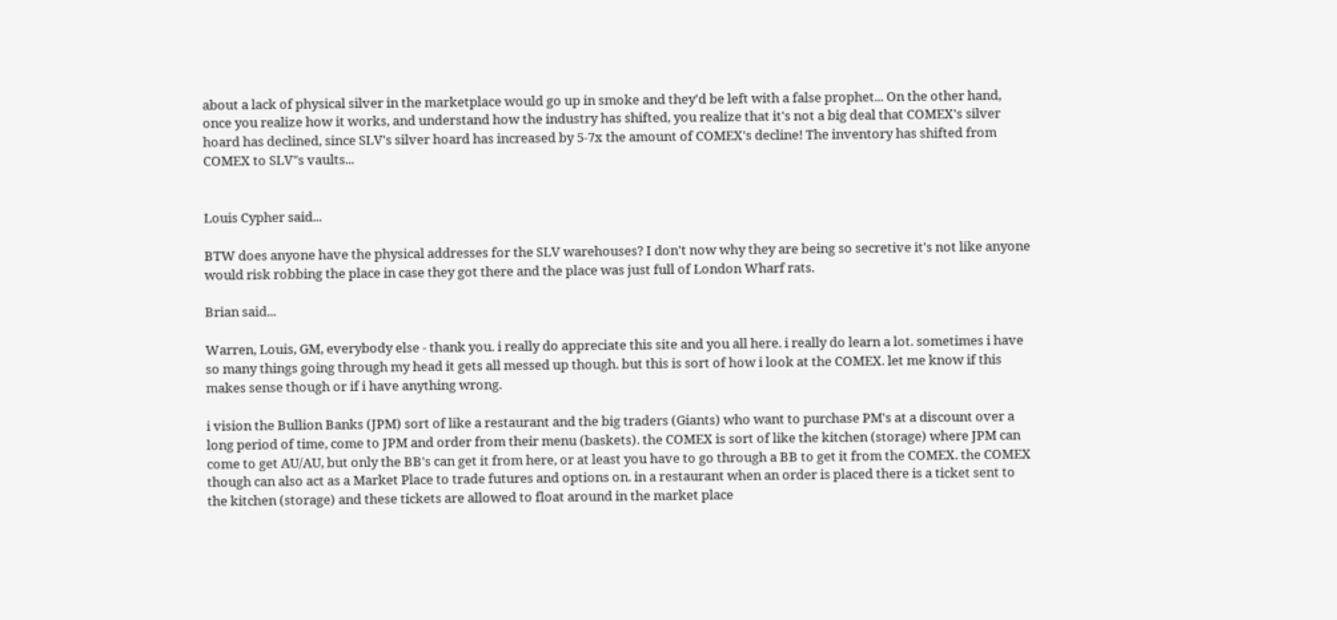about a lack of physical silver in the marketplace would go up in smoke and they'd be left with a false prophet... On the other hand, once you realize how it works, and understand how the industry has shifted, you realize that it's not a big deal that COMEX's silver hoard has declined, since SLV's silver hoard has increased by 5-7x the amount of COMEX's decline! The inventory has shifted from COMEX to SLV"s vaults...


Louis Cypher said...

BTW does anyone have the physical addresses for the SLV warehouses? I don't now why they are being so secretive it's not like anyone would risk robbing the place in case they got there and the place was just full of London Wharf rats.

Brian said...

Warren, Louis, GM, everybody else - thank you. i really do appreciate this site and you all here. i really do learn a lot. sometimes i have so many things going through my head it gets all messed up though. but this is sort of how i look at the COMEX. let me know if this makes sense though or if i have anything wrong.

i vision the Bullion Banks (JPM) sort of like a restaurant and the big traders (Giants) who want to purchase PM's at a discount over a long period of time, come to JPM and order from their menu (baskets). the COMEX is sort of like the kitchen (storage) where JPM can come to get AU/AU, but only the BB's can get it from here, or at least you have to go through a BB to get it from the COMEX. the COMEX though can also act as a Market Place to trade futures and options on. in a restaurant when an order is placed there is a ticket sent to the kitchen (storage) and these tickets are allowed to float around in the market place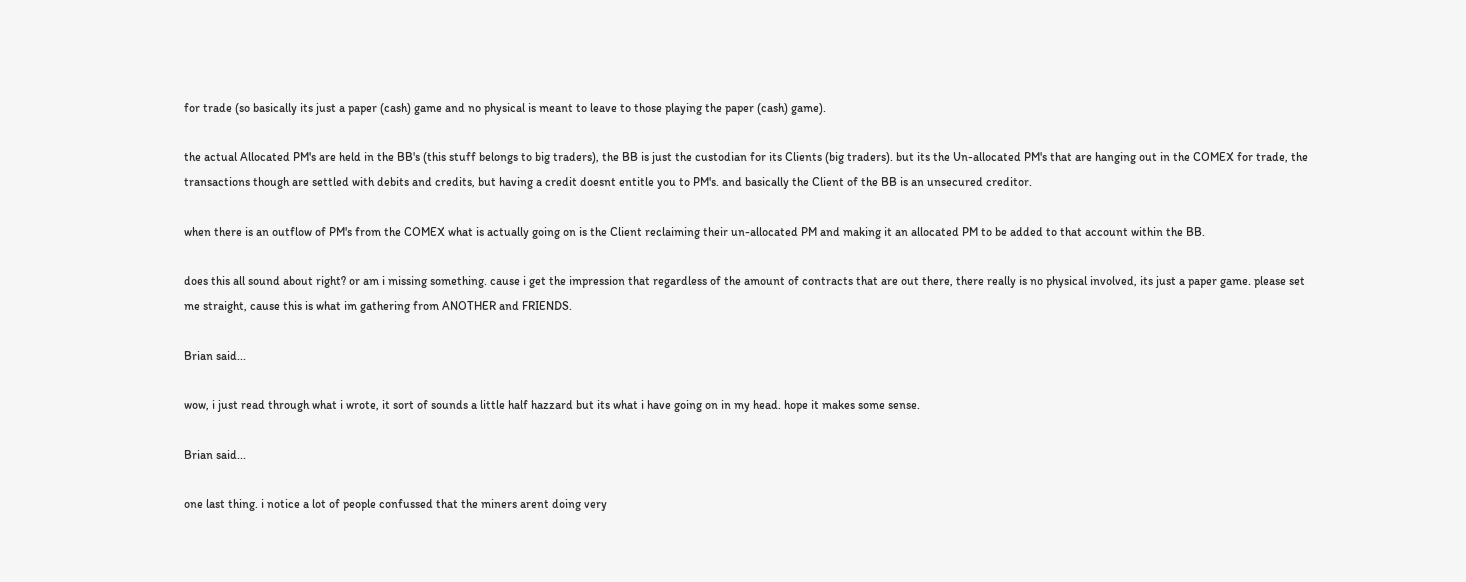for trade (so basically its just a paper (cash) game and no physical is meant to leave to those playing the paper (cash) game).

the actual Allocated PM's are held in the BB's (this stuff belongs to big traders), the BB is just the custodian for its Clients (big traders). but its the Un-allocated PM's that are hanging out in the COMEX for trade, the transactions though are settled with debits and credits, but having a credit doesnt entitle you to PM's. and basically the Client of the BB is an unsecured creditor.

when there is an outflow of PM's from the COMEX what is actually going on is the Client reclaiming their un-allocated PM and making it an allocated PM to be added to that account within the BB.

does this all sound about right? or am i missing something. cause i get the impression that regardless of the amount of contracts that are out there, there really is no physical involved, its just a paper game. please set me straight, cause this is what im gathering from ANOTHER and FRIENDS.

Brian said...

wow, i just read through what i wrote, it sort of sounds a little half hazzard but its what i have going on in my head. hope it makes some sense.

Brian said...

one last thing. i notice a lot of people confussed that the miners arent doing very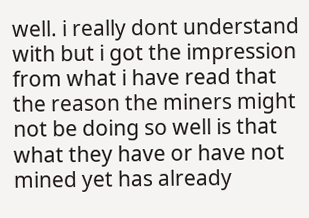well. i really dont understand with but i got the impression from what i have read that the reason the miners might not be doing so well is that what they have or have not mined yet has already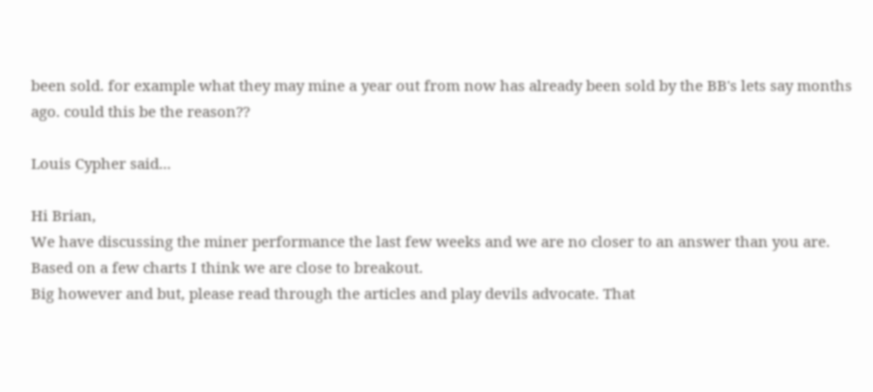been sold. for example what they may mine a year out from now has already been sold by the BB's lets say months ago. could this be the reason??

Louis Cypher said...

Hi Brian,
We have discussing the miner performance the last few weeks and we are no closer to an answer than you are. Based on a few charts I think we are close to breakout.
Big however and but, please read through the articles and play devils advocate. That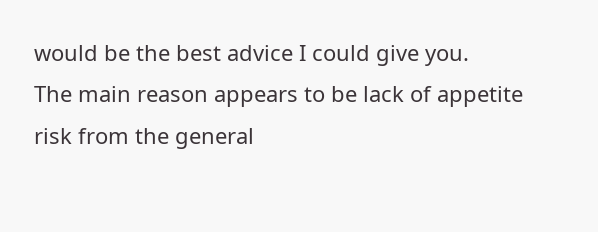would be the best advice I could give you.
The main reason appears to be lack of appetite risk from the general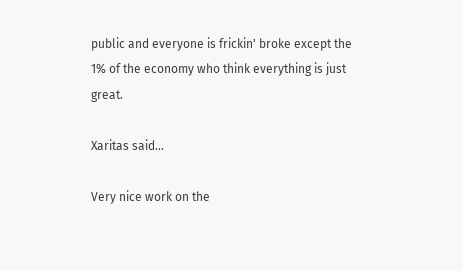public and everyone is frickin' broke except the 1% of the economy who think everything is just great.

Xaritas said...

Very nice work on the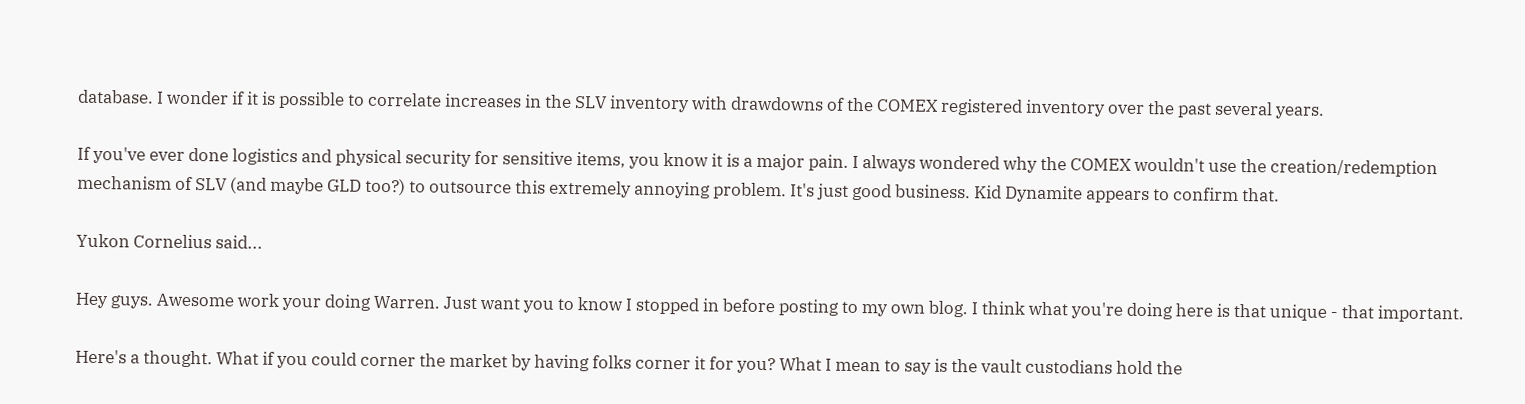database. I wonder if it is possible to correlate increases in the SLV inventory with drawdowns of the COMEX registered inventory over the past several years.

If you've ever done logistics and physical security for sensitive items, you know it is a major pain. I always wondered why the COMEX wouldn't use the creation/redemption mechanism of SLV (and maybe GLD too?) to outsource this extremely annoying problem. It's just good business. Kid Dynamite appears to confirm that.

Yukon Cornelius said...

Hey guys. Awesome work your doing Warren. Just want you to know I stopped in before posting to my own blog. I think what you're doing here is that unique - that important.

Here's a thought. What if you could corner the market by having folks corner it for you? What I mean to say is the vault custodians hold the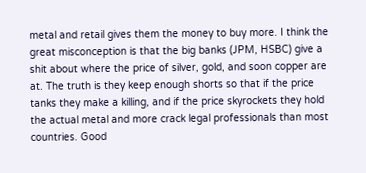metal and retail gives them the money to buy more. I think the great misconception is that the big banks (JPM, HSBC) give a shit about where the price of silver, gold, and soon copper are at. The truth is they keep enough shorts so that if the price tanks they make a killing, and if the price skyrockets they hold the actual metal and more crack legal professionals than most countries. Good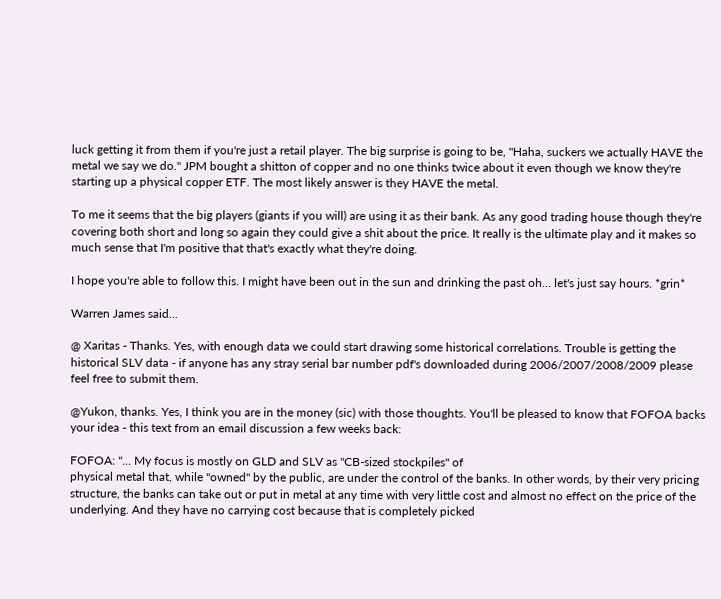luck getting it from them if you're just a retail player. The big surprise is going to be, "Haha, suckers we actually HAVE the metal we say we do." JPM bought a shitton of copper and no one thinks twice about it even though we know they're starting up a physical copper ETF. The most likely answer is they HAVE the metal.

To me it seems that the big players (giants if you will) are using it as their bank. As any good trading house though they're covering both short and long so again they could give a shit about the price. It really is the ultimate play and it makes so much sense that I'm positive that that's exactly what they're doing.

I hope you're able to follow this. I might have been out in the sun and drinking the past oh... let's just say hours. *grin*

Warren James said...

@ Xaritas - Thanks. Yes, with enough data we could start drawing some historical correlations. Trouble is getting the historical SLV data - if anyone has any stray serial bar number pdf's downloaded during 2006/2007/2008/2009 please feel free to submit them.

@Yukon, thanks. Yes, I think you are in the money (sic) with those thoughts. You'll be pleased to know that FOFOA backs your idea - this text from an email discussion a few weeks back:

FOFOA: "... My focus is mostly on GLD and SLV as "CB-sized stockpiles" of
physical metal that, while "owned" by the public, are under the control of the banks. In other words, by their very pricing structure, the banks can take out or put in metal at any time with very little cost and almost no effect on the price of the underlying. And they have no carrying cost because that is completely picked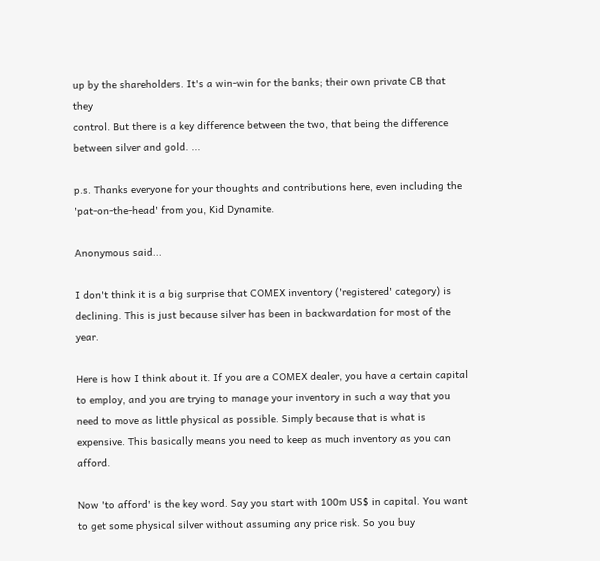up by the shareholders. It's a win-win for the banks; their own private CB that they
control. But there is a key difference between the two, that being the difference between silver and gold. ...

p.s. Thanks everyone for your thoughts and contributions here, even including the 'pat-on-the-head' from you, Kid Dynamite.

Anonymous said...

I don't think it is a big surprise that COMEX inventory ('registered' category) is declining. This is just because silver has been in backwardation for most of the year.

Here is how I think about it. If you are a COMEX dealer, you have a certain capital to employ, and you are trying to manage your inventory in such a way that you need to move as little physical as possible. Simply because that is what is expensive. This basically means you need to keep as much inventory as you can afford.

Now 'to afford' is the key word. Say you start with 100m US$ in capital. You want to get some physical silver without assuming any price risk. So you buy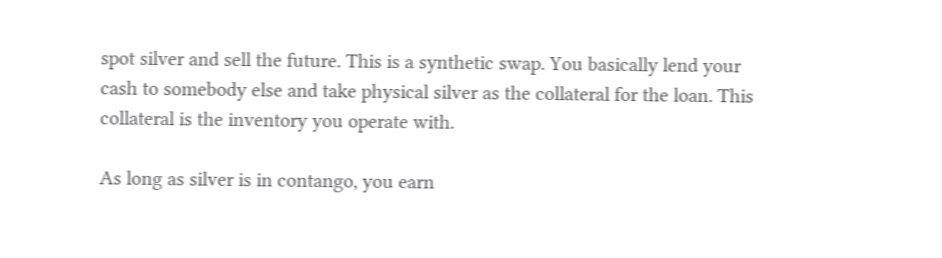spot silver and sell the future. This is a synthetic swap. You basically lend your cash to somebody else and take physical silver as the collateral for the loan. This collateral is the inventory you operate with.

As long as silver is in contango, you earn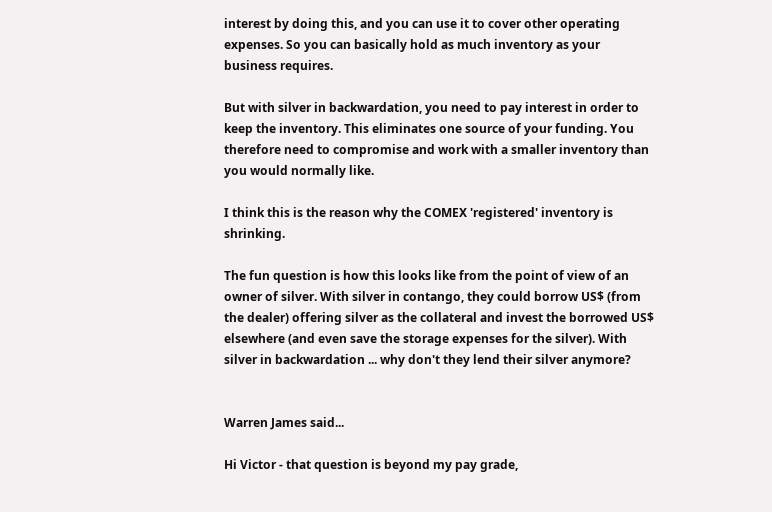interest by doing this, and you can use it to cover other operating expenses. So you can basically hold as much inventory as your business requires.

But with silver in backwardation, you need to pay interest in order to keep the inventory. This eliminates one source of your funding. You therefore need to compromise and work with a smaller inventory than you would normally like.

I think this is the reason why the COMEX 'registered' inventory is shrinking.

The fun question is how this looks like from the point of view of an owner of silver. With silver in contango, they could borrow US$ (from the dealer) offering silver as the collateral and invest the borrowed US$ elsewhere (and even save the storage expenses for the silver). With silver in backwardation ... why don't they lend their silver anymore?


Warren James said...

Hi Victor - that question is beyond my pay grade,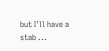but I'll have a stab ...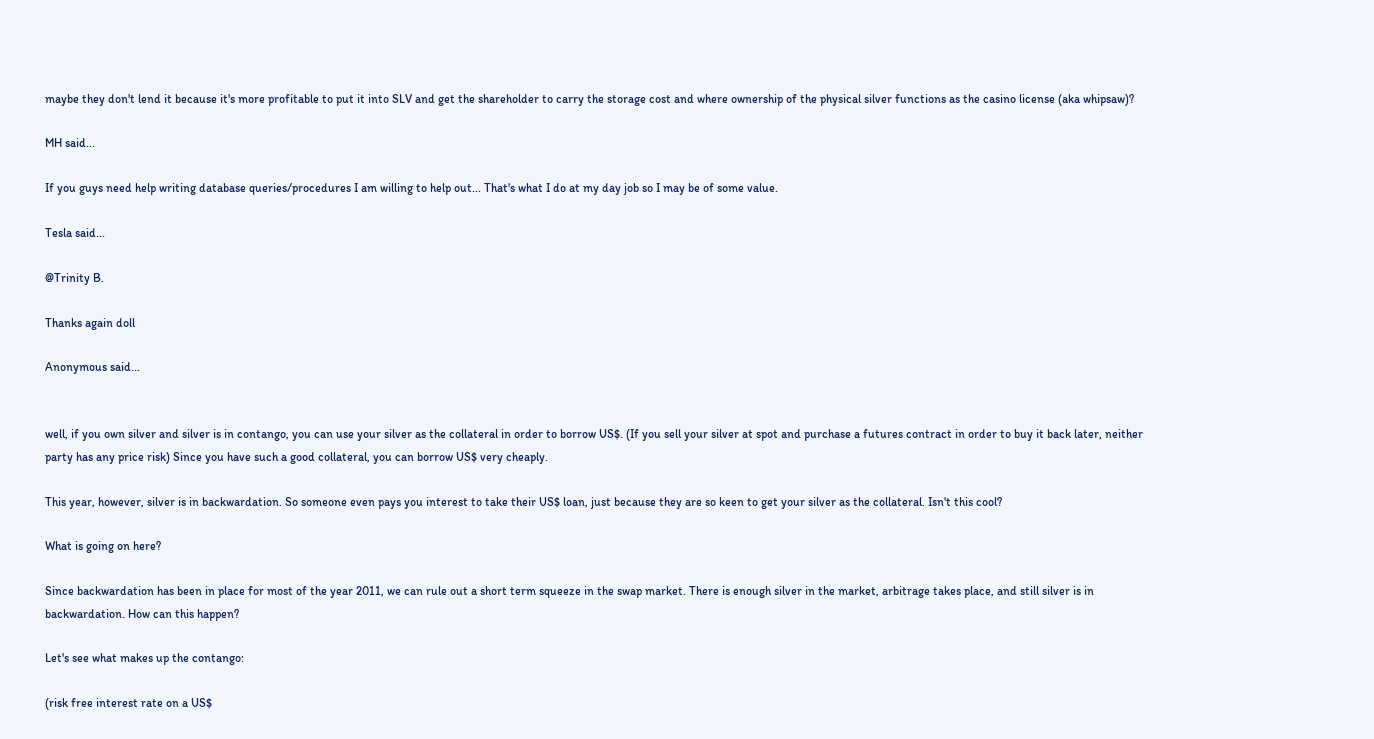maybe they don't lend it because it's more profitable to put it into SLV and get the shareholder to carry the storage cost and where ownership of the physical silver functions as the casino license (aka whipsaw)?

MH said...

If you guys need help writing database queries/procedures I am willing to help out... That's what I do at my day job so I may be of some value.

Tesla said...

@Trinity B.

Thanks again doll

Anonymous said...


well, if you own silver and silver is in contango, you can use your silver as the collateral in order to borrow US$. (If you sell your silver at spot and purchase a futures contract in order to buy it back later, neither party has any price risk) Since you have such a good collateral, you can borrow US$ very cheaply.

This year, however, silver is in backwardation. So someone even pays you interest to take their US$ loan, just because they are so keen to get your silver as the collateral. Isn't this cool?

What is going on here?

Since backwardation has been in place for most of the year 2011, we can rule out a short term squeeze in the swap market. There is enough silver in the market, arbitrage takes place, and still silver is in backwardation. How can this happen?

Let's see what makes up the contango:

(risk free interest rate on a US$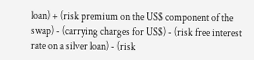loan) + (risk premium on the US$ component of the swap) - (carrying charges for US$) - (risk free interest rate on a silver loan) - (risk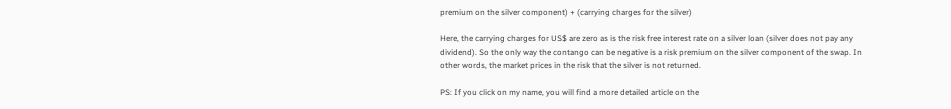premium on the silver component) + (carrying charges for the silver)

Here, the carrying charges for US$ are zero as is the risk free interest rate on a silver loan (silver does not pay any dividend). So the only way the contango can be negative is a risk premium on the silver component of the swap. In other words, the market prices in the risk that the silver is not returned.

PS: If you click on my name, you will find a more detailed article on the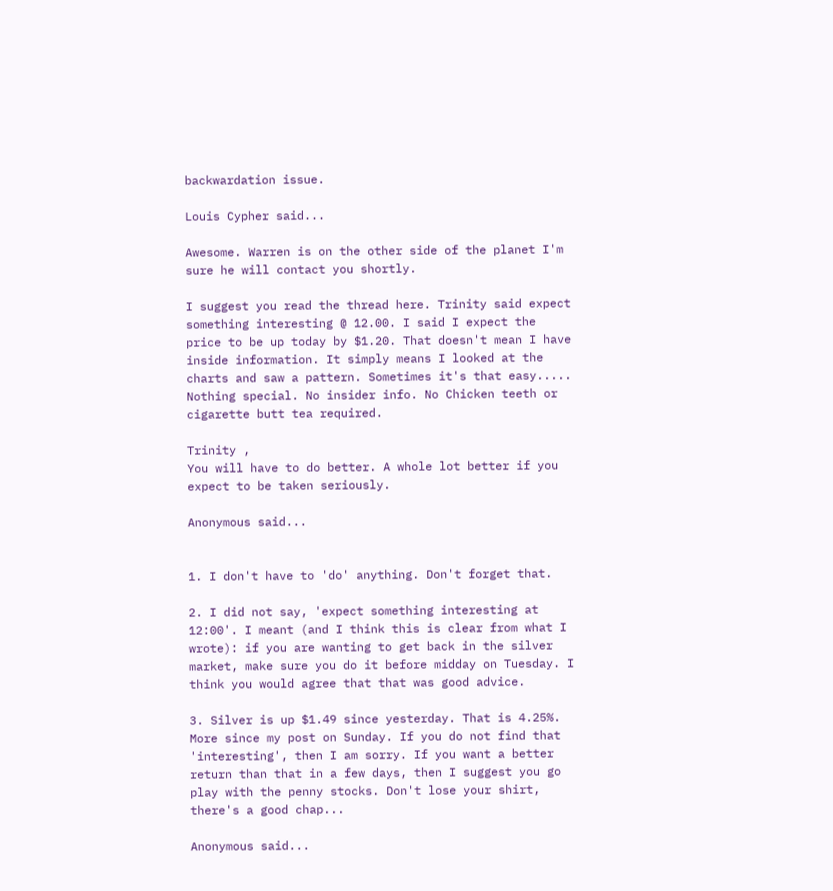backwardation issue.

Louis Cypher said...

Awesome. Warren is on the other side of the planet I'm sure he will contact you shortly.

I suggest you read the thread here. Trinity said expect something interesting @ 12.00. I said I expect the price to be up today by $1.20. That doesn't mean I have inside information. It simply means I looked at the charts and saw a pattern. Sometimes it's that easy.....
Nothing special. No insider info. No Chicken teeth or cigarette butt tea required.

Trinity ,
You will have to do better. A whole lot better if you expect to be taken seriously.

Anonymous said...


1. I don't have to 'do' anything. Don't forget that.

2. I did not say, 'expect something interesting at 12:00'. I meant (and I think this is clear from what I wrote): if you are wanting to get back in the silver market, make sure you do it before midday on Tuesday. I think you would agree that that was good advice.

3. Silver is up $1.49 since yesterday. That is 4.25%. More since my post on Sunday. If you do not find that 'interesting', then I am sorry. If you want a better return than that in a few days, then I suggest you go play with the penny stocks. Don't lose your shirt, there's a good chap...

Anonymous said...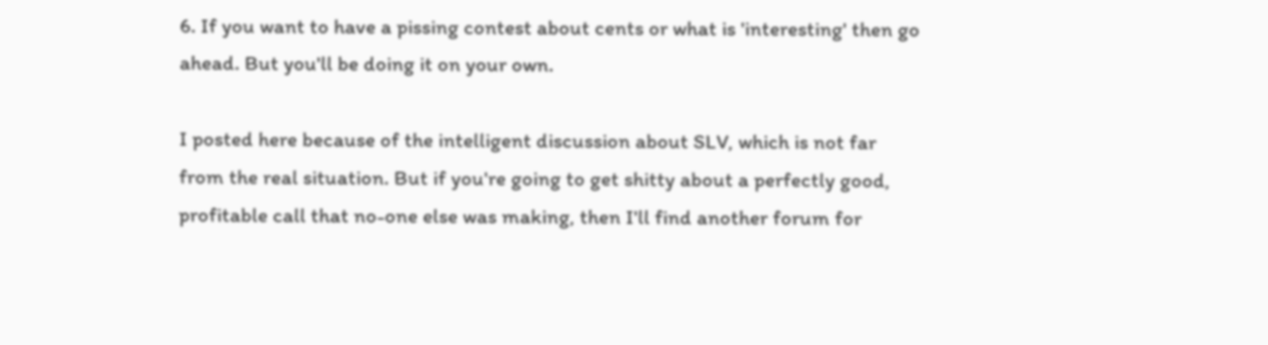6. If you want to have a pissing contest about cents or what is 'interesting' then go ahead. But you'll be doing it on your own.

I posted here because of the intelligent discussion about SLV, which is not far from the real situation. But if you're going to get shitty about a perfectly good, profitable call that no-one else was making, then I'll find another forum for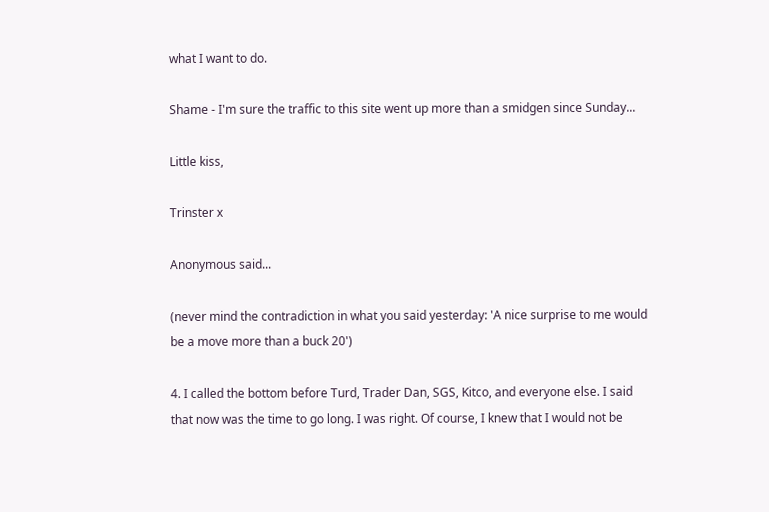what I want to do.

Shame - I'm sure the traffic to this site went up more than a smidgen since Sunday...

Little kiss,

Trinster x

Anonymous said...

(never mind the contradiction in what you said yesterday: 'A nice surprise to me would be a move more than a buck 20')

4. I called the bottom before Turd, Trader Dan, SGS, Kitco, and everyone else. I said that now was the time to go long. I was right. Of course, I knew that I would not be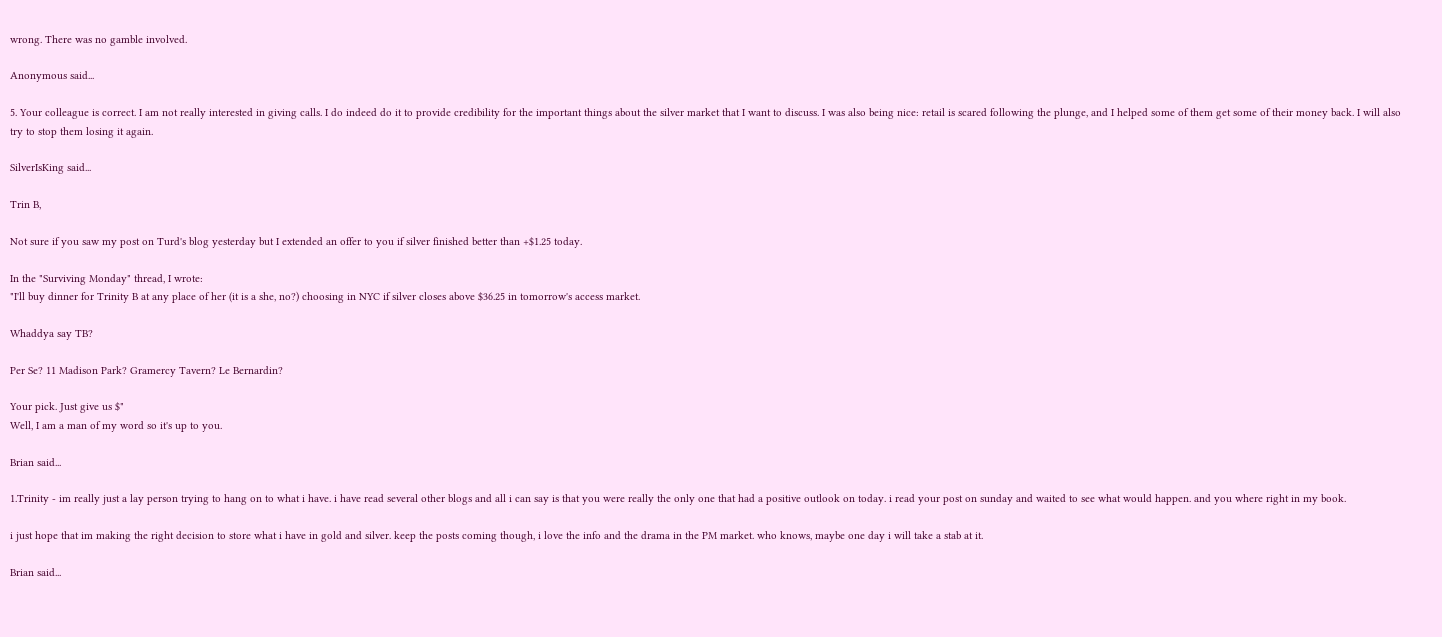wrong. There was no gamble involved.

Anonymous said...

5. Your colleague is correct. I am not really interested in giving calls. I do indeed do it to provide credibility for the important things about the silver market that I want to discuss. I was also being nice: retail is scared following the plunge, and I helped some of them get some of their money back. I will also try to stop them losing it again.

SilverIsKing said...

Trin B,

Not sure if you saw my post on Turd's blog yesterday but I extended an offer to you if silver finished better than +$1.25 today.

In the "Surviving Monday" thread, I wrote:
"I'll buy dinner for Trinity B at any place of her (it is a she, no?) choosing in NYC if silver closes above $36.25 in tomorrow's access market.

Whaddya say TB?

Per Se? 11 Madison Park? Gramercy Tavern? Le Bernardin?

Your pick. Just give us $"
Well, I am a man of my word so it's up to you.

Brian said...

1.Trinity - im really just a lay person trying to hang on to what i have. i have read several other blogs and all i can say is that you were really the only one that had a positive outlook on today. i read your post on sunday and waited to see what would happen. and you where right in my book.

i just hope that im making the right decision to store what i have in gold and silver. keep the posts coming though, i love the info and the drama in the PM market. who knows, maybe one day i will take a stab at it.

Brian said...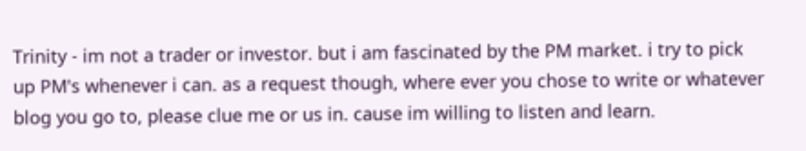Trinity - im not a trader or investor. but i am fascinated by the PM market. i try to pick up PM's whenever i can. as a request though, where ever you chose to write or whatever blog you go to, please clue me or us in. cause im willing to listen and learn.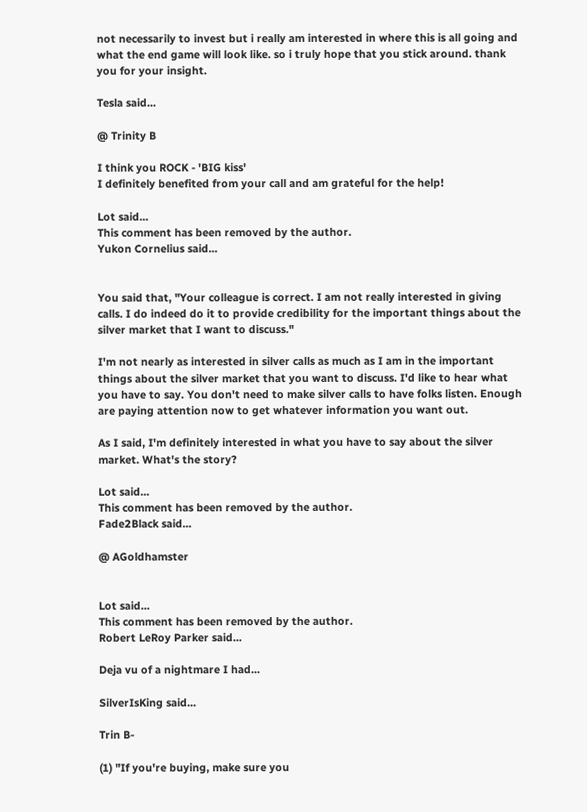not necessarily to invest but i really am interested in where this is all going and what the end game will look like. so i truly hope that you stick around. thank you for your insight.

Tesla said...

@ Trinity B

I think you ROCK - 'BIG kiss'
I definitely benefited from your call and am grateful for the help!

Lot said...
This comment has been removed by the author.
Yukon Cornelius said...


You said that, "Your colleague is correct. I am not really interested in giving calls. I do indeed do it to provide credibility for the important things about the silver market that I want to discuss."

I'm not nearly as interested in silver calls as much as I am in the important things about the silver market that you want to discuss. I'd like to hear what you have to say. You don't need to make silver calls to have folks listen. Enough are paying attention now to get whatever information you want out.

As I said, I'm definitely interested in what you have to say about the silver market. What's the story?

Lot said...
This comment has been removed by the author.
Fade2Black said...

@ AGoldhamster


Lot said...
This comment has been removed by the author.
Robert LeRoy Parker said...

Deja vu of a nightmare I had...

SilverIsKing said...

Trin B-

(1) "If you're buying, make sure you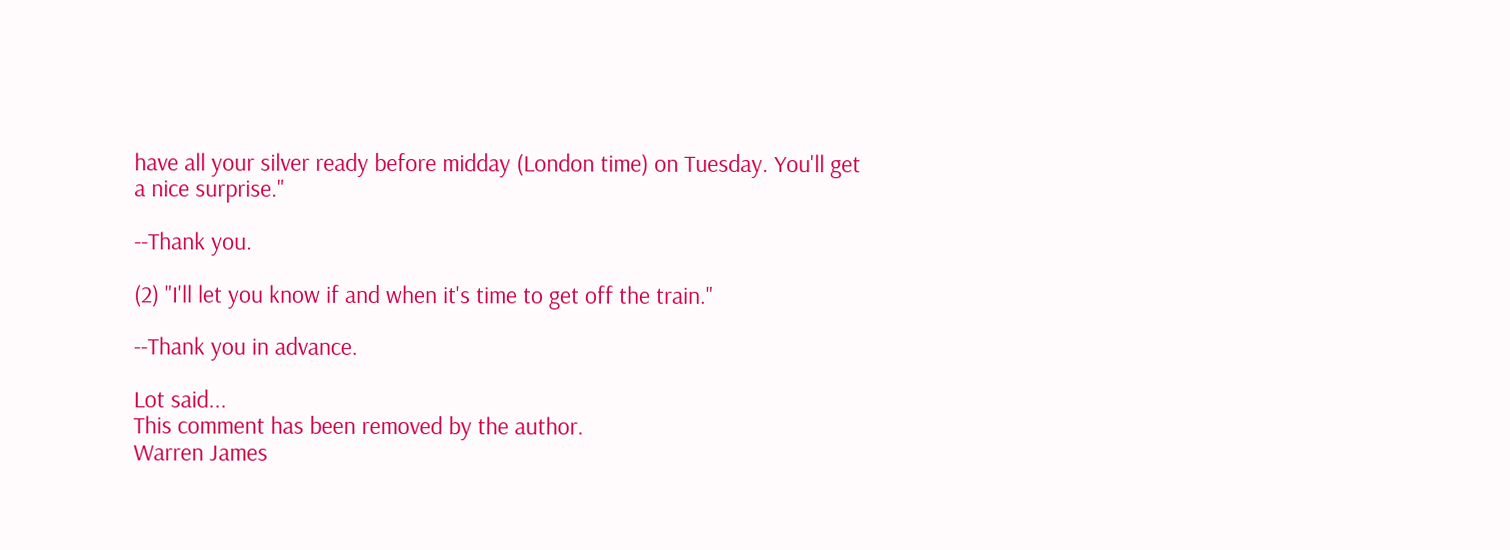have all your silver ready before midday (London time) on Tuesday. You'll get a nice surprise."

--Thank you.

(2) "I'll let you know if and when it's time to get off the train."

--Thank you in advance.

Lot said...
This comment has been removed by the author.
Warren James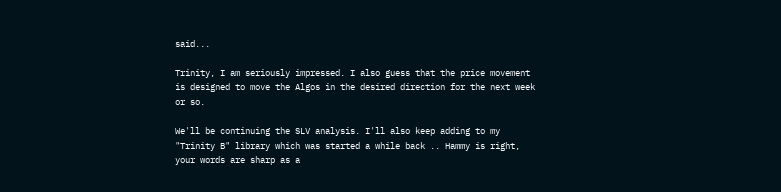said...

Trinity, I am seriously impressed. I also guess that the price movement is designed to move the Algos in the desired direction for the next week or so.

We'll be continuing the SLV analysis. I'll also keep adding to my "Trinity B" library which was started a while back .. Hammy is right, your words are sharp as a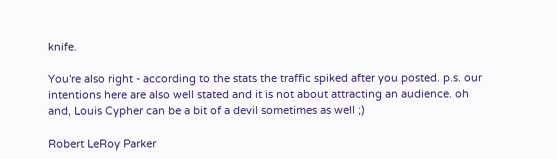knife.

You're also right - according to the stats the traffic spiked after you posted. p.s. our intentions here are also well stated and it is not about attracting an audience. oh and, Louis Cypher can be a bit of a devil sometimes as well ;)

Robert LeRoy Parker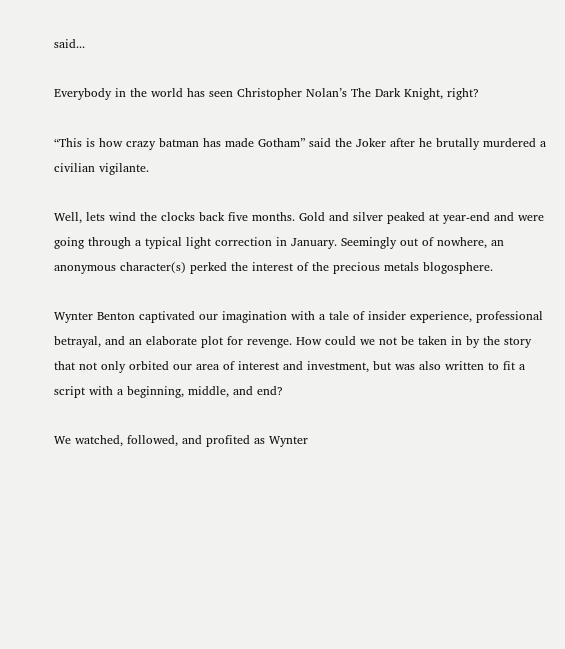said...

Everybody in the world has seen Christopher Nolan’s The Dark Knight, right?

“This is how crazy batman has made Gotham” said the Joker after he brutally murdered a civilian vigilante.

Well, lets wind the clocks back five months. Gold and silver peaked at year-end and were going through a typical light correction in January. Seemingly out of nowhere, an anonymous character(s) perked the interest of the precious metals blogosphere.

Wynter Benton captivated our imagination with a tale of insider experience, professional betrayal, and an elaborate plot for revenge. How could we not be taken in by the story that not only orbited our area of interest and investment, but was also written to fit a script with a beginning, middle, and end?

We watched, followed, and profited as Wynter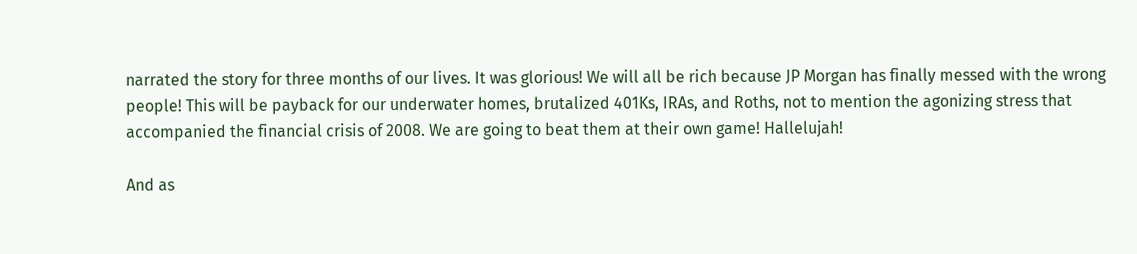narrated the story for three months of our lives. It was glorious! We will all be rich because JP Morgan has finally messed with the wrong people! This will be payback for our underwater homes, brutalized 401Ks, IRAs, and Roths, not to mention the agonizing stress that accompanied the financial crisis of 2008. We are going to beat them at their own game! Hallelujah!

And as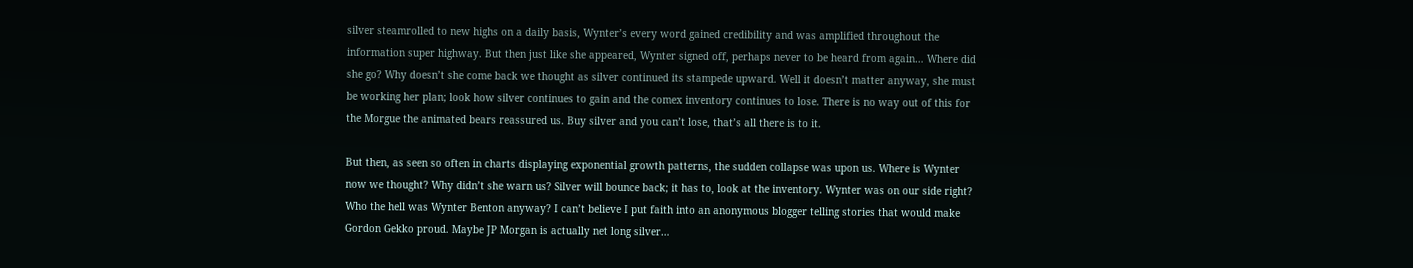silver steamrolled to new highs on a daily basis, Wynter’s every word gained credibility and was amplified throughout the information super highway. But then just like she appeared, Wynter signed off, perhaps never to be heard from again… Where did she go? Why doesn’t she come back we thought as silver continued its stampede upward. Well it doesn’t matter anyway, she must be working her plan; look how silver continues to gain and the comex inventory continues to lose. There is no way out of this for the Morgue the animated bears reassured us. Buy silver and you can’t lose, that’s all there is to it.

But then, as seen so often in charts displaying exponential growth patterns, the sudden collapse was upon us. Where is Wynter now we thought? Why didn’t she warn us? Silver will bounce back; it has to, look at the inventory. Wynter was on our side right? Who the hell was Wynter Benton anyway? I can’t believe I put faith into an anonymous blogger telling stories that would make Gordon Gekko proud. Maybe JP Morgan is actually net long silver…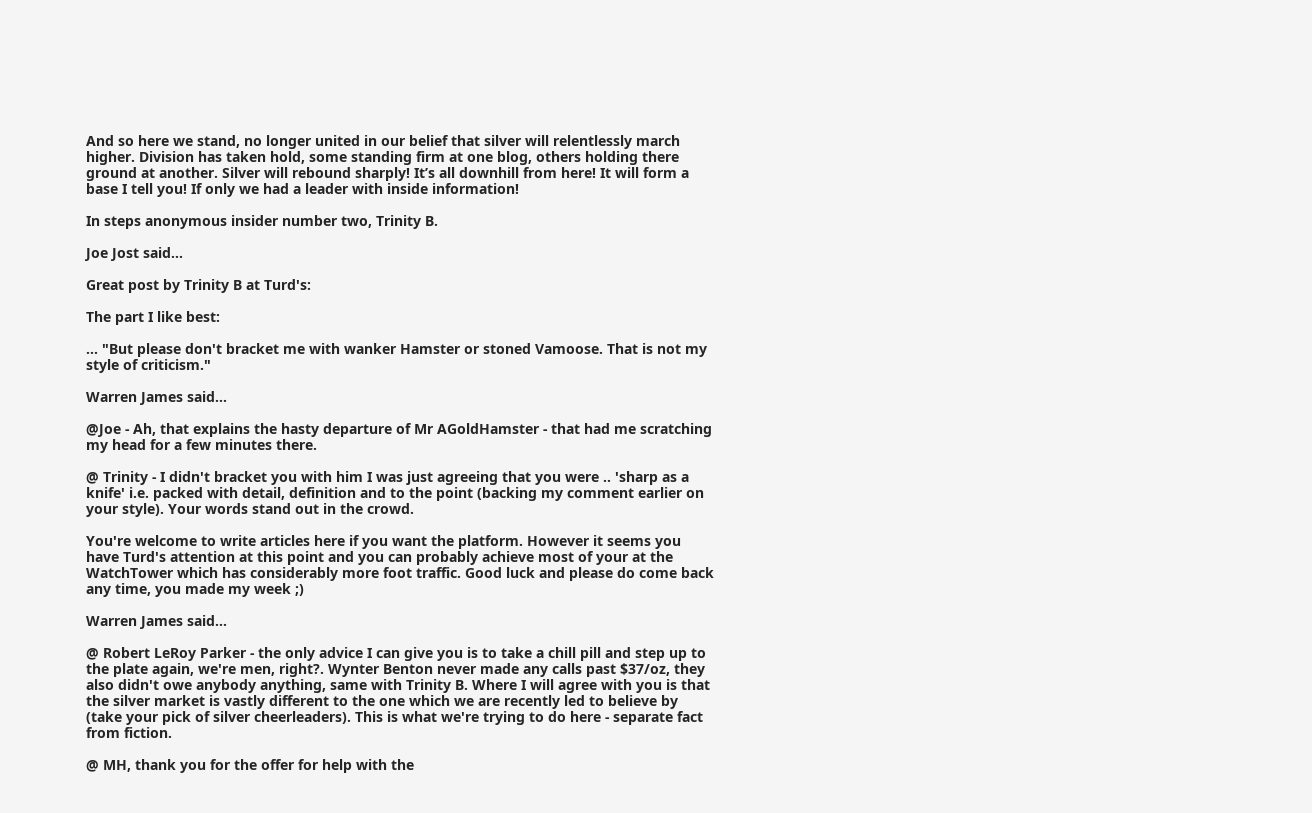And so here we stand, no longer united in our belief that silver will relentlessly march higher. Division has taken hold, some standing firm at one blog, others holding there ground at another. Silver will rebound sharply! It’s all downhill from here! It will form a base I tell you! If only we had a leader with inside information!

In steps anonymous insider number two, Trinity B.

Joe Jost said...

Great post by Trinity B at Turd's:

The part I like best:

... "But please don't bracket me with wanker Hamster or stoned Vamoose. That is not my style of criticism."

Warren James said...

@Joe - Ah, that explains the hasty departure of Mr AGoldHamster - that had me scratching my head for a few minutes there.

@ Trinity - I didn't bracket you with him I was just agreeing that you were .. 'sharp as a knife' i.e. packed with detail, definition and to the point (backing my comment earlier on your style). Your words stand out in the crowd.

You're welcome to write articles here if you want the platform. However it seems you have Turd's attention at this point and you can probably achieve most of your at the WatchTower which has considerably more foot traffic. Good luck and please do come back any time, you made my week ;)

Warren James said...

@ Robert LeRoy Parker - the only advice I can give you is to take a chill pill and step up to the plate again, we're men, right?. Wynter Benton never made any calls past $37/oz, they also didn't owe anybody anything, same with Trinity B. Where I will agree with you is that the silver market is vastly different to the one which we are recently led to believe by (take your pick of silver cheerleaders). This is what we're trying to do here - separate fact from fiction.

@ MH, thank you for the offer for help with the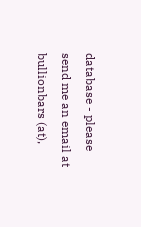database - please send me an email at bullionbars (at),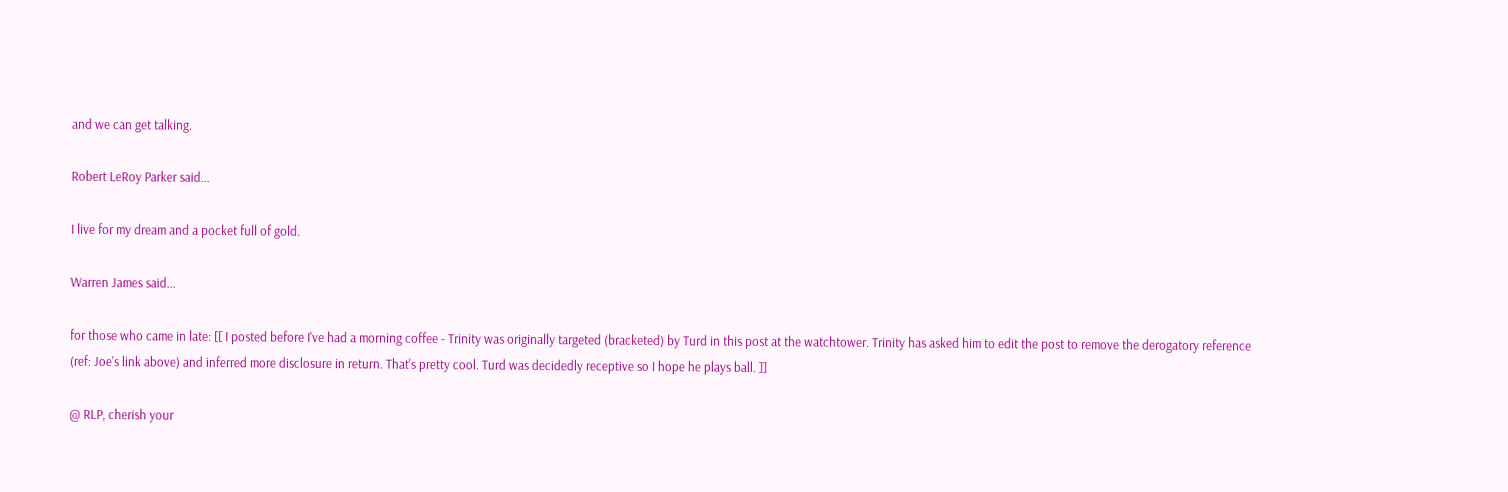and we can get talking.

Robert LeRoy Parker said...

I live for my dream and a pocket full of gold.

Warren James said...

for those who came in late: [[ I posted before I've had a morning coffee - Trinity was originally targeted (bracketed) by Turd in this post at the watchtower. Trinity has asked him to edit the post to remove the derogatory reference (ref: Joe's link above) and inferred more disclosure in return. That's pretty cool. Turd was decidedly receptive so I hope he plays ball. ]]

@ RLP, cherish your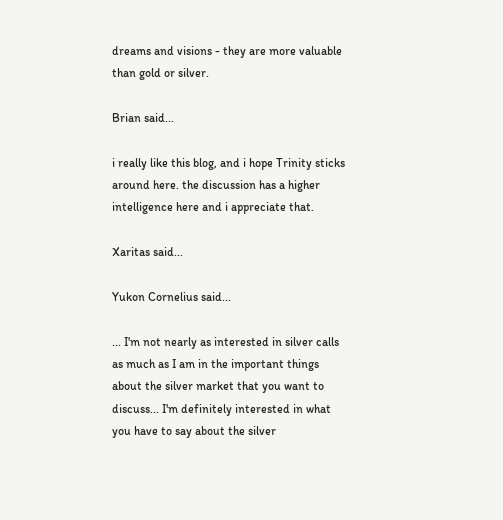dreams and visions - they are more valuable than gold or silver.

Brian said...

i really like this blog, and i hope Trinity sticks around here. the discussion has a higher intelligence here and i appreciate that.

Xaritas said...

Yukon Cornelius said...

... I'm not nearly as interested in silver calls as much as I am in the important things about the silver market that you want to discuss... I'm definitely interested in what you have to say about the silver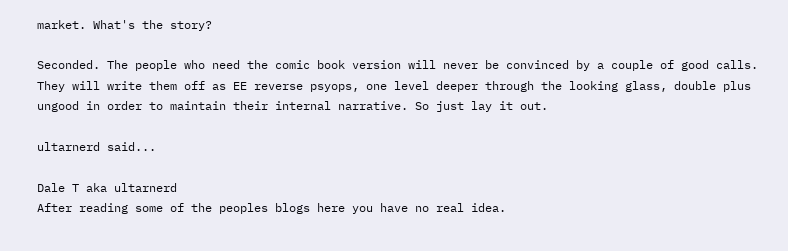market. What's the story?

Seconded. The people who need the comic book version will never be convinced by a couple of good calls. They will write them off as EE reverse psyops, one level deeper through the looking glass, double plus ungood in order to maintain their internal narrative. So just lay it out.

ultarnerd said...

Dale T aka ultarnerd
After reading some of the peoples blogs here you have no real idea.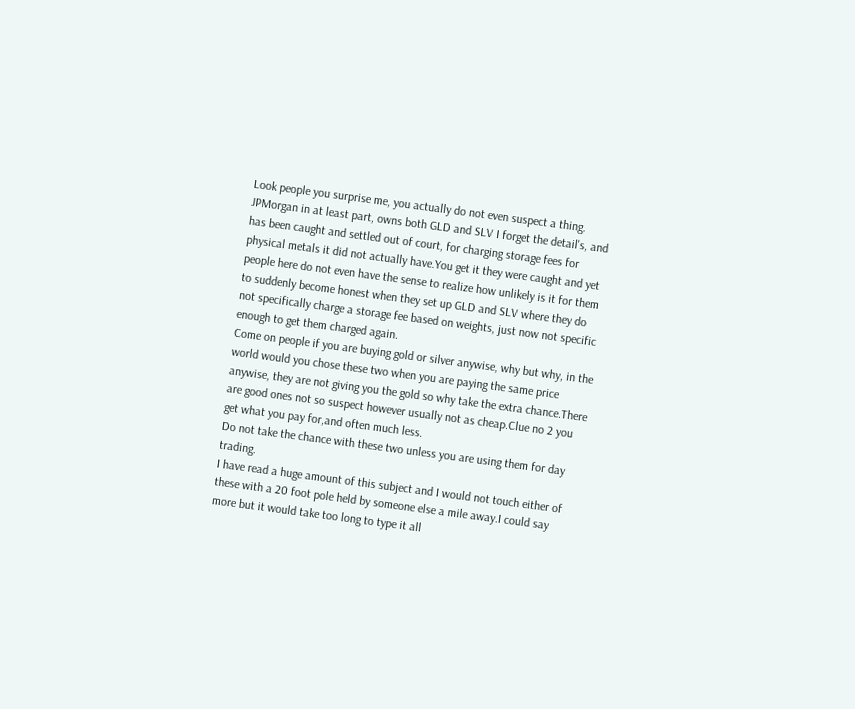Look people you surprise me, you actually do not even suspect a thing.
JPMorgan in at least part, owns both GLD and SLV I forget the detail's, and has been caught and settled out of court, for charging storage fees for physical metals it did not actually have.You get it they were caught and yet people here do not even have the sense to realize how unlikely is it for them to suddenly become honest when they set up GLD and SLV where they do not specifically charge a storage fee based on weights, just now not specific enough to get them charged again.
Come on people if you are buying gold or silver anywise, why but why, in the world would you chose these two when you are paying the same price anywise, they are not giving you the gold so why take the extra chance.There are good ones not so suspect however usually not as cheap.Clue no 2 you get what you pay for,and often much less.
Do not take the chance with these two unless you are using them for day trading.
I have read a huge amount of this subject and I would not touch either of these with a 20 foot pole held by someone else a mile away.I could say more but it would take too long to type it all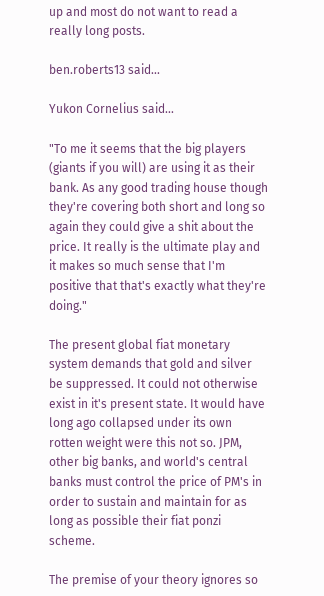up and most do not want to read a really long posts.

ben.roberts13 said...

Yukon Cornelius said...

"To me it seems that the big players (giants if you will) are using it as their bank. As any good trading house though they're covering both short and long so again they could give a shit about the price. It really is the ultimate play and it makes so much sense that I'm positive that that's exactly what they're doing."

The present global fiat monetary system demands that gold and silver be suppressed. It could not otherwise exist in it's present state. It would have long ago collapsed under its own rotten weight were this not so. JPM, other big banks, and world's central banks must control the price of PM's in order to sustain and maintain for as long as possible their fiat ponzi scheme.

The premise of your theory ignores so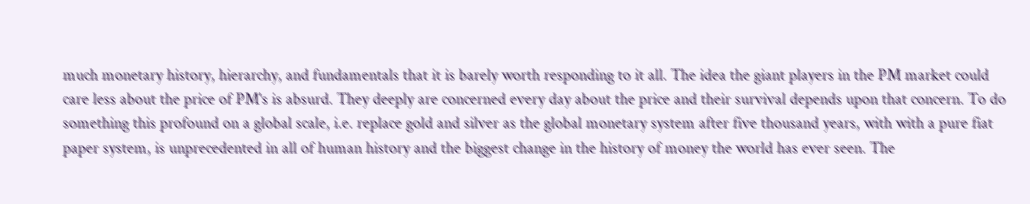much monetary history, hierarchy, and fundamentals that it is barely worth responding to it all. The idea the giant players in the PM market could care less about the price of PM's is absurd. They deeply are concerned every day about the price and their survival depends upon that concern. To do something this profound on a global scale, i.e. replace gold and silver as the global monetary system after five thousand years, with with a pure fiat paper system, is unprecedented in all of human history and the biggest change in the history of money the world has ever seen. The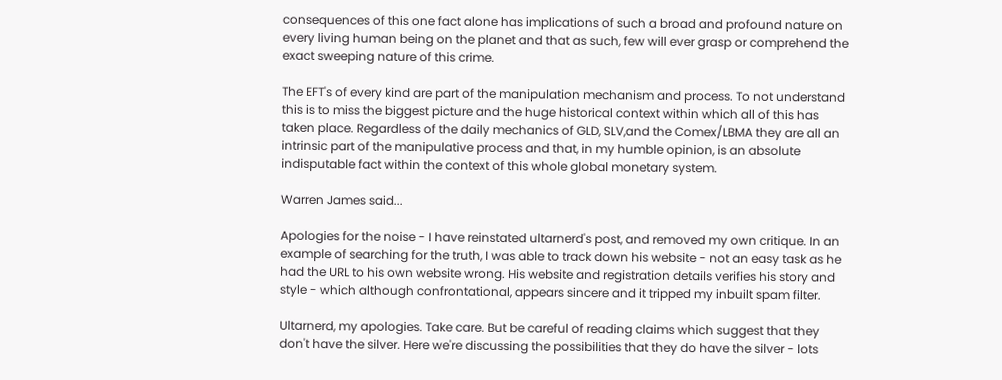consequences of this one fact alone has implications of such a broad and profound nature on every living human being on the planet and that as such, few will ever grasp or comprehend the exact sweeping nature of this crime.

The EFT's of every kind are part of the manipulation mechanism and process. To not understand this is to miss the biggest picture and the huge historical context within which all of this has taken place. Regardless of the daily mechanics of GLD, SLV,and the Comex/LBMA they are all an intrinsic part of the manipulative process and that, in my humble opinion, is an absolute indisputable fact within the context of this whole global monetary system.

Warren James said...

Apologies for the noise - I have reinstated ultarnerd's post, and removed my own critique. In an example of searching for the truth, I was able to track down his website - not an easy task as he had the URL to his own website wrong. His website and registration details verifies his story and style - which although confrontational, appears sincere and it tripped my inbuilt spam filter.

Ultarnerd, my apologies. Take care. But be careful of reading claims which suggest that they don't have the silver. Here we're discussing the possibilities that they do have the silver - lots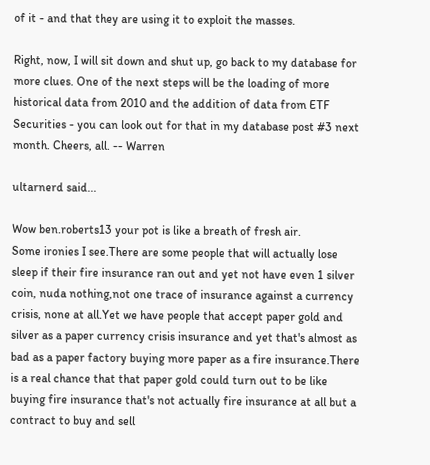of it - and that they are using it to exploit the masses.

Right, now, I will sit down and shut up, go back to my database for more clues. One of the next steps will be the loading of more historical data from 2010 and the addition of data from ETF Securities - you can look out for that in my database post #3 next month. Cheers, all. -- Warren

ultarnerd said...

Wow ben.roberts13 your pot is like a breath of fresh air.
Some ironies I see.There are some people that will actually lose sleep if their fire insurance ran out and yet not have even 1 silver coin, nuda nothing,not one trace of insurance against a currency crisis, none at all.Yet we have people that accept paper gold and silver as a paper currency crisis insurance and yet that's almost as bad as a paper factory buying more paper as a fire insurance.There is a real chance that that paper gold could turn out to be like buying fire insurance that's not actually fire insurance at all but a contract to buy and sell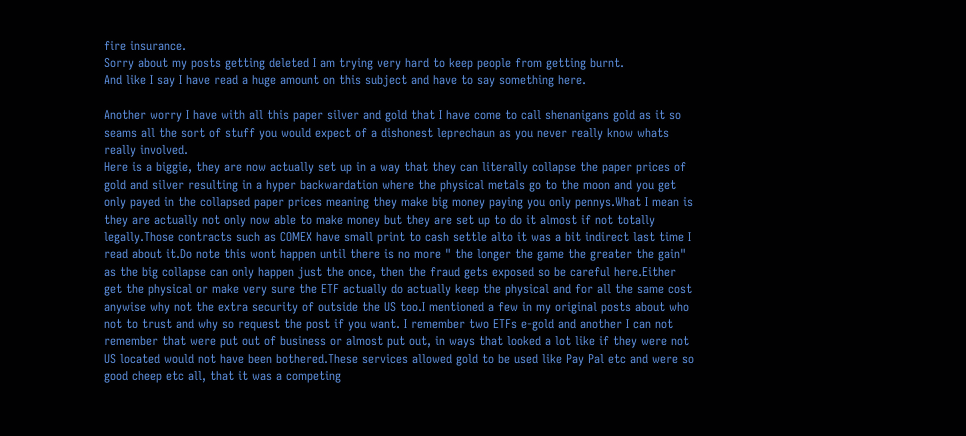fire insurance.
Sorry about my posts getting deleted I am trying very hard to keep people from getting burnt.
And like I say I have read a huge amount on this subject and have to say something here.

Another worry I have with all this paper silver and gold that I have come to call shenanigans gold as it so seams all the sort of stuff you would expect of a dishonest leprechaun as you never really know whats really involved.
Here is a biggie, they are now actually set up in a way that they can literally collapse the paper prices of gold and silver resulting in a hyper backwardation where the physical metals go to the moon and you get only payed in the collapsed paper prices meaning they make big money paying you only pennys.What I mean is they are actually not only now able to make money but they are set up to do it almost if not totally legally.Those contracts such as COMEX have small print to cash settle alto it was a bit indirect last time I read about it.Do note this wont happen until there is no more " the longer the game the greater the gain" as the big collapse can only happen just the once, then the fraud gets exposed so be careful here.Either get the physical or make very sure the ETF actually do actually keep the physical and for all the same cost anywise why not the extra security of outside the US too.I mentioned a few in my original posts about who not to trust and why so request the post if you want. I remember two ETFs e-gold and another I can not remember that were put out of business or almost put out, in ways that looked a lot like if they were not US located would not have been bothered.These services allowed gold to be used like Pay Pal etc and were so good cheep etc all, that it was a competing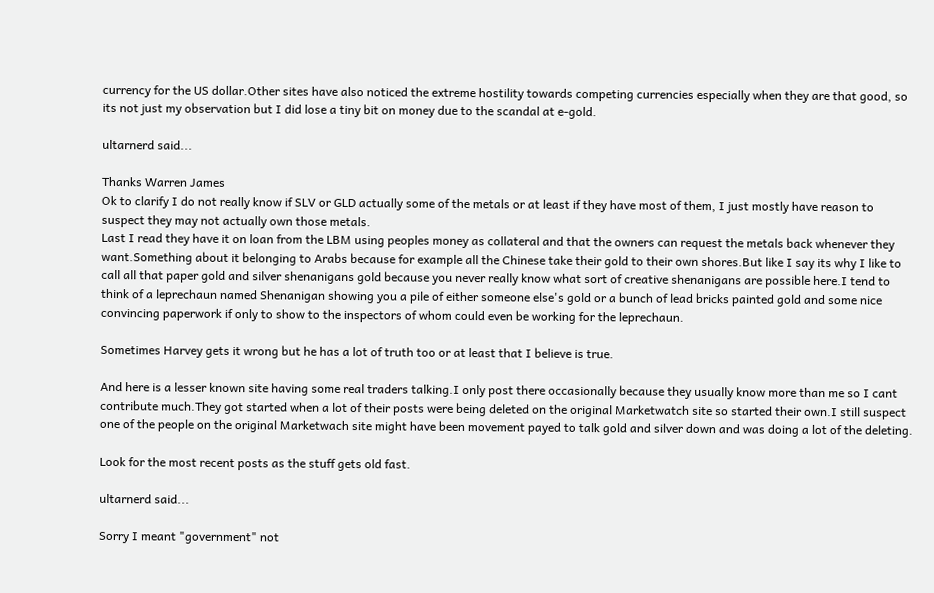currency for the US dollar.Other sites have also noticed the extreme hostility towards competing currencies especially when they are that good, so its not just my observation but I did lose a tiny bit on money due to the scandal at e-gold.

ultarnerd said...

Thanks Warren James
Ok to clarify I do not really know if SLV or GLD actually some of the metals or at least if they have most of them, I just mostly have reason to suspect they may not actually own those metals.
Last I read they have it on loan from the LBM using peoples money as collateral and that the owners can request the metals back whenever they want.Something about it belonging to Arabs because for example all the Chinese take their gold to their own shores.But like I say its why I like to call all that paper gold and silver shenanigans gold because you never really know what sort of creative shenanigans are possible here.I tend to think of a leprechaun named Shenanigan showing you a pile of either someone else's gold or a bunch of lead bricks painted gold and some nice convincing paperwork if only to show to the inspectors of whom could even be working for the leprechaun.

Sometimes Harvey gets it wrong but he has a lot of truth too or at least that I believe is true.

And here is a lesser known site having some real traders talking.I only post there occasionally because they usually know more than me so I cant contribute much.They got started when a lot of their posts were being deleted on the original Marketwatch site so started their own.I still suspect one of the people on the original Marketwach site might have been movement payed to talk gold and silver down and was doing a lot of the deleting.

Look for the most recent posts as the stuff gets old fast.

ultarnerd said...

Sorry I meant "government" not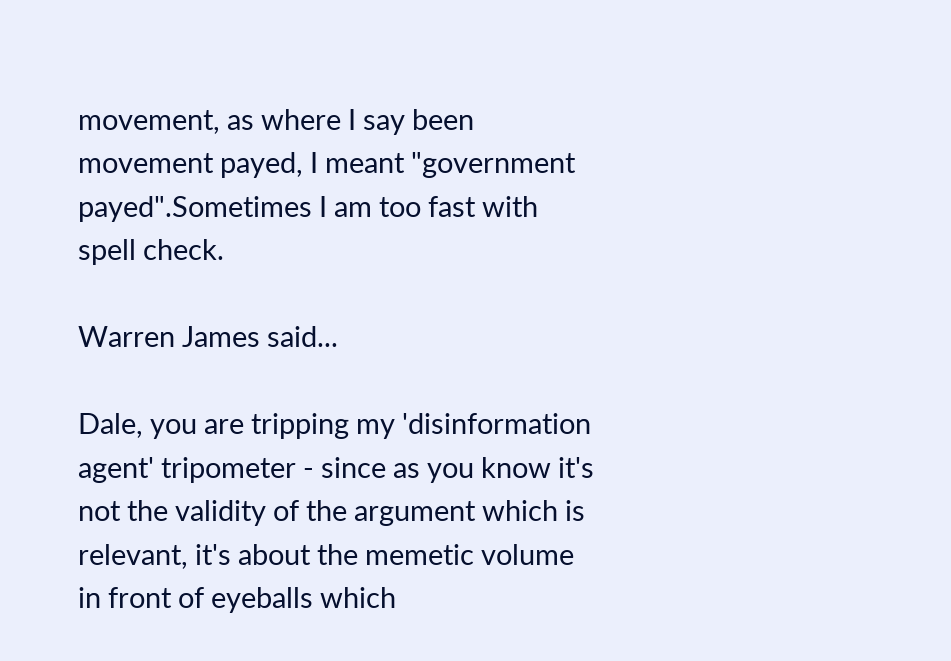movement, as where I say been movement payed, I meant "government payed".Sometimes I am too fast with spell check.

Warren James said...

Dale, you are tripping my 'disinformation agent' tripometer - since as you know it's not the validity of the argument which is relevant, it's about the memetic volume in front of eyeballs which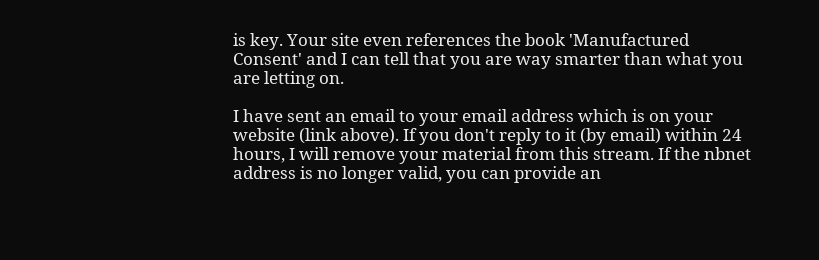is key. Your site even references the book 'Manufactured Consent' and I can tell that you are way smarter than what you are letting on.

I have sent an email to your email address which is on your website (link above). If you don't reply to it (by email) within 24 hours, I will remove your material from this stream. If the nbnet address is no longer valid, you can provide an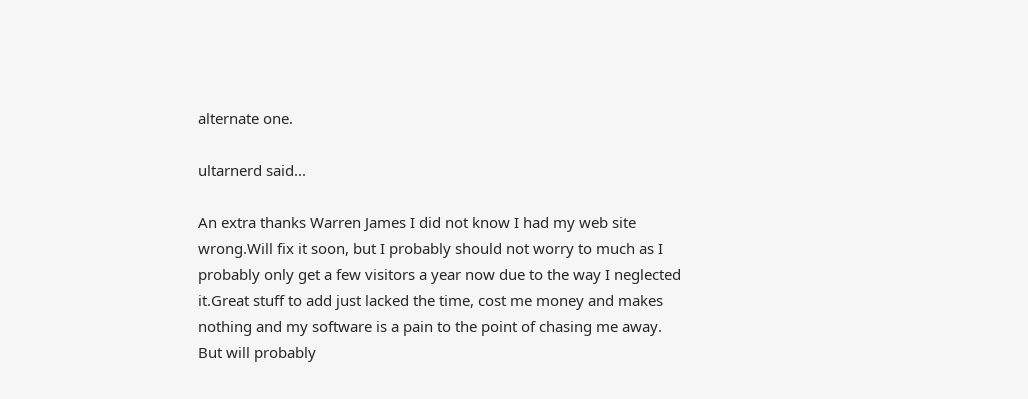alternate one.

ultarnerd said...

An extra thanks Warren James I did not know I had my web site wrong.Will fix it soon, but I probably should not worry to much as I probably only get a few visitors a year now due to the way I neglected it.Great stuff to add just lacked the time, cost me money and makes nothing and my software is a pain to the point of chasing me away.
But will probably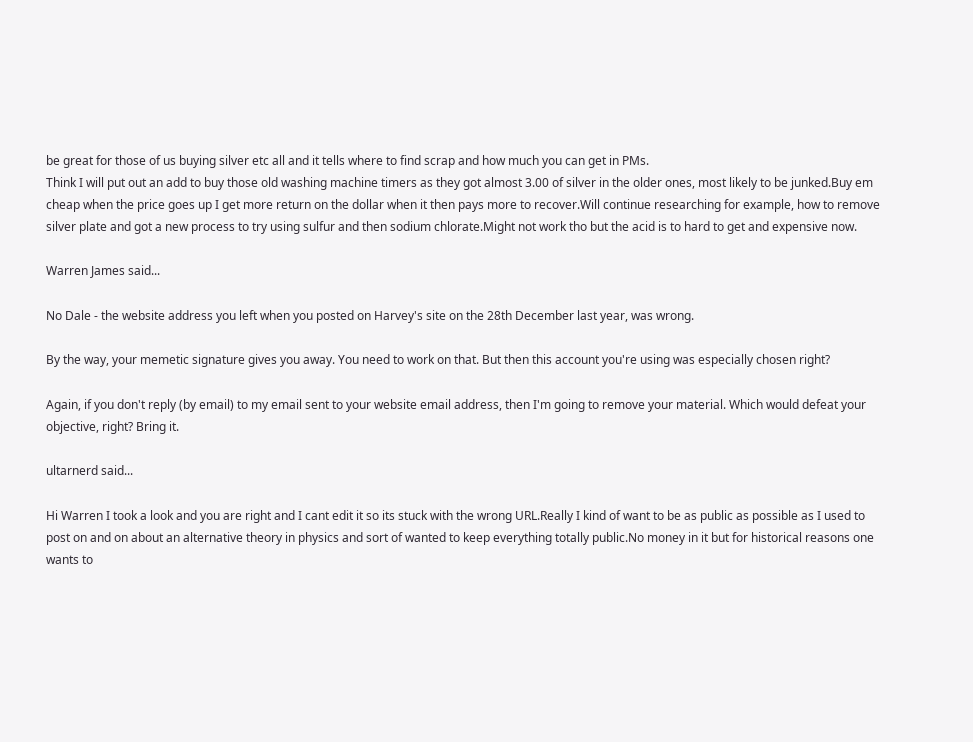be great for those of us buying silver etc all and it tells where to find scrap and how much you can get in PMs.
Think I will put out an add to buy those old washing machine timers as they got almost 3.00 of silver in the older ones, most likely to be junked.Buy em cheap when the price goes up I get more return on the dollar when it then pays more to recover.Will continue researching for example, how to remove silver plate and got a new process to try using sulfur and then sodium chlorate.Might not work tho but the acid is to hard to get and expensive now.

Warren James said...

No Dale - the website address you left when you posted on Harvey's site on the 28th December last year, was wrong.

By the way, your memetic signature gives you away. You need to work on that. But then this account you're using was especially chosen right?

Again, if you don't reply (by email) to my email sent to your website email address, then I'm going to remove your material. Which would defeat your objective, right? Bring it.

ultarnerd said...

Hi Warren I took a look and you are right and I cant edit it so its stuck with the wrong URL.Really I kind of want to be as public as possible as I used to post on and on about an alternative theory in physics and sort of wanted to keep everything totally public.No money in it but for historical reasons one wants to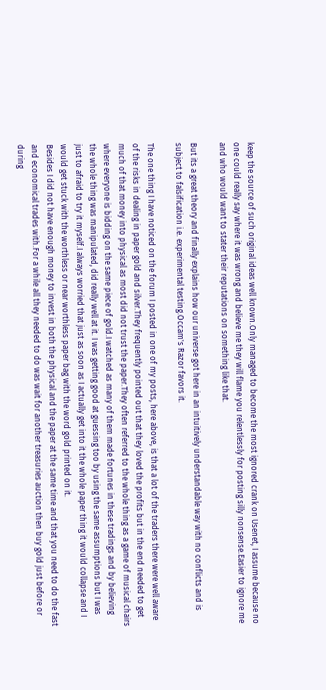keep the source of such original ideas well known.Only managed to become the most ignored crank on Usenet, I assume because no one could really say where it was wrong and believe me they will flame you relentlessly for posting silly nonsense.Easier to ignore me and who would want to stater their reputations on something like that.

But its a great theory and finally explains how our universe got here in an intuitively understandable way with no conflicts and is subject to falsification i.e. experimental testing.Occam's Razor favors it.

The one thing I have noticed on the forum I posted in one of my posts, here above, is that a lot of the traders there were well aware of the risks in dealing in paper gold and silver.They frequently pointed out that they loved the profits but in the end needed to get much of that money into physical as most did not trust the paper.They often referred to the whole thing as a game of musical chairs where everyone is bidding on the same piece of gold.I watched as many of them made fortunes in these tradings and by believing the whole thing was manipulated, did really well at it. I was getting good at guessing too by using the same assumptions but I was just to afraid to try it myself.I always worried that just as soon as I actually get into it the whole paper thing it would collapse and I would get stuck with the worthless or near worthless paper bag with the word gold printed on it.
Besides I did not have enough money to invest in both the physical and the paper at the same time and that you need to do the fast and economical trades with.For a while all they needed to do was wait for another treasuries auction then buy gold just before or during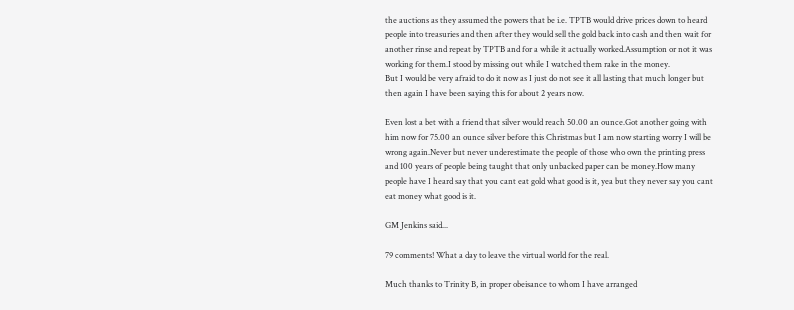the auctions as they assumed the powers that be i.e. TPTB would drive prices down to heard people into treasuries and then after they would sell the gold back into cash and then wait for another rinse and repeat by TPTB and for a while it actually worked.Assumption or not it was working for them.I stood by missing out while I watched them rake in the money.
But I would be very afraid to do it now as I just do not see it all lasting that much longer but then again I have been saying this for about 2 years now.

Even lost a bet with a friend that silver would reach 50.00 an ounce.Got another going with him now for 75.00 an ounce silver before this Christmas but I am now starting worry I will be wrong again.Never but never underestimate the people of those who own the printing press and 100 years of people being taught that only unbacked paper can be money.How many people have I heard say that you cant eat gold what good is it, yea but they never say you cant eat money what good is it.

GM Jenkins said...

79 comments! What a day to leave the virtual world for the real.

Much thanks to Trinity B, in proper obeisance to whom I have arranged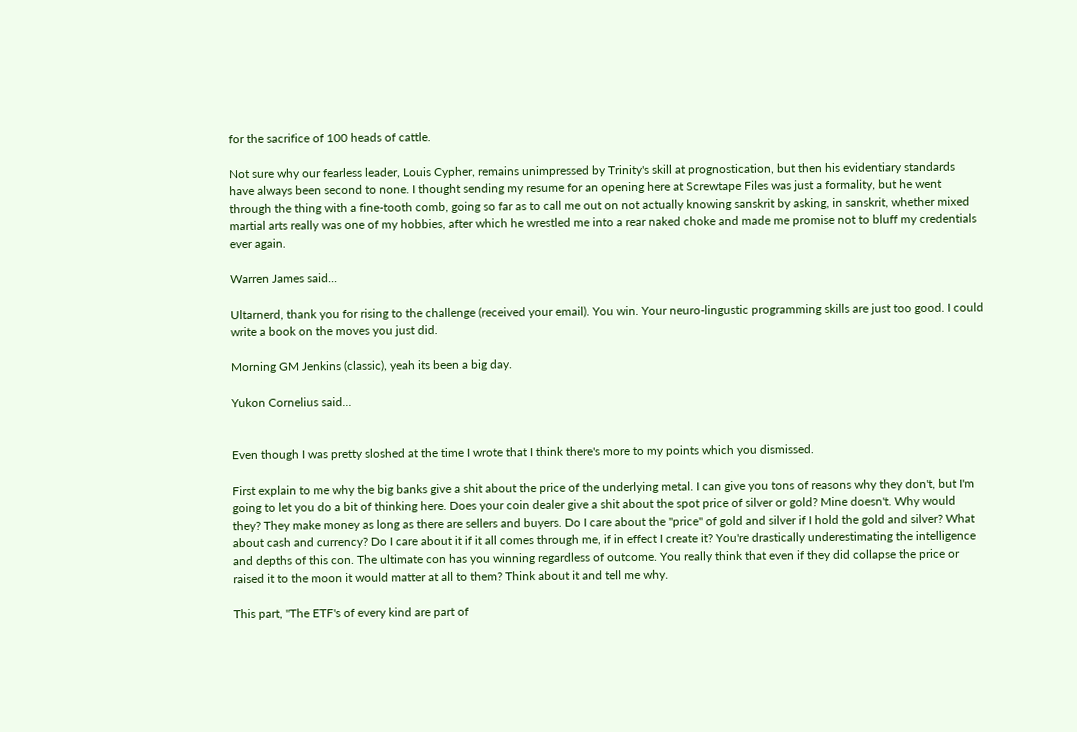for the sacrifice of 100 heads of cattle.

Not sure why our fearless leader, Louis Cypher, remains unimpressed by Trinity's skill at prognostication, but then his evidentiary standards have always been second to none. I thought sending my resume for an opening here at Screwtape Files was just a formality, but he went through the thing with a fine-tooth comb, going so far as to call me out on not actually knowing sanskrit by asking, in sanskrit, whether mixed martial arts really was one of my hobbies, after which he wrestled me into a rear naked choke and made me promise not to bluff my credentials ever again.

Warren James said...

Ultarnerd, thank you for rising to the challenge (received your email). You win. Your neuro-lingustic programming skills are just too good. I could write a book on the moves you just did.

Morning GM Jenkins (classic), yeah its been a big day.

Yukon Cornelius said...


Even though I was pretty sloshed at the time I wrote that I think there's more to my points which you dismissed.

First explain to me why the big banks give a shit about the price of the underlying metal. I can give you tons of reasons why they don't, but I'm going to let you do a bit of thinking here. Does your coin dealer give a shit about the spot price of silver or gold? Mine doesn't. Why would they? They make money as long as there are sellers and buyers. Do I care about the "price" of gold and silver if I hold the gold and silver? What about cash and currency? Do I care about it if it all comes through me, if in effect I create it? You're drastically underestimating the intelligence and depths of this con. The ultimate con has you winning regardless of outcome. You really think that even if they did collapse the price or raised it to the moon it would matter at all to them? Think about it and tell me why.

This part, "The ETF's of every kind are part of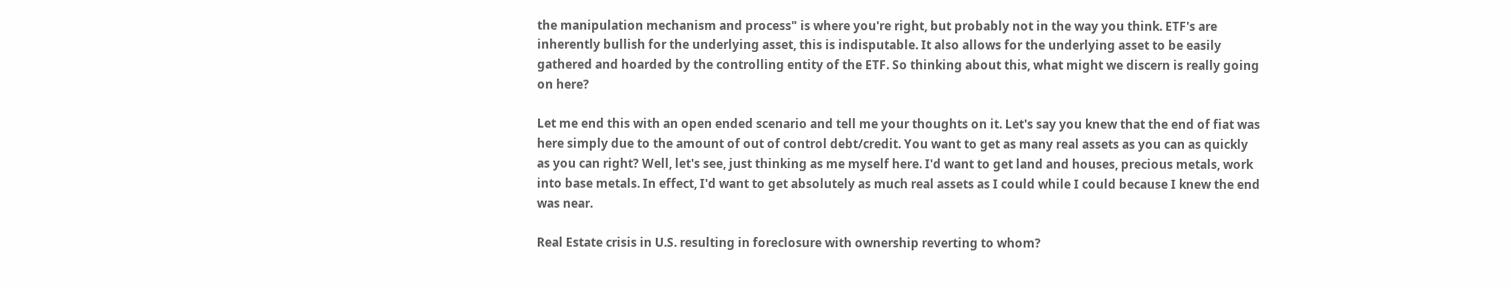the manipulation mechanism and process" is where you're right, but probably not in the way you think. ETF's are inherently bullish for the underlying asset, this is indisputable. It also allows for the underlying asset to be easily gathered and hoarded by the controlling entity of the ETF. So thinking about this, what might we discern is really going on here?

Let me end this with an open ended scenario and tell me your thoughts on it. Let's say you knew that the end of fiat was here simply due to the amount of out of control debt/credit. You want to get as many real assets as you can as quickly as you can right? Well, let's see, just thinking as me myself here. I'd want to get land and houses, precious metals, work into base metals. In effect, I'd want to get absolutely as much real assets as I could while I could because I knew the end was near.

Real Estate crisis in U.S. resulting in foreclosure with ownership reverting to whom?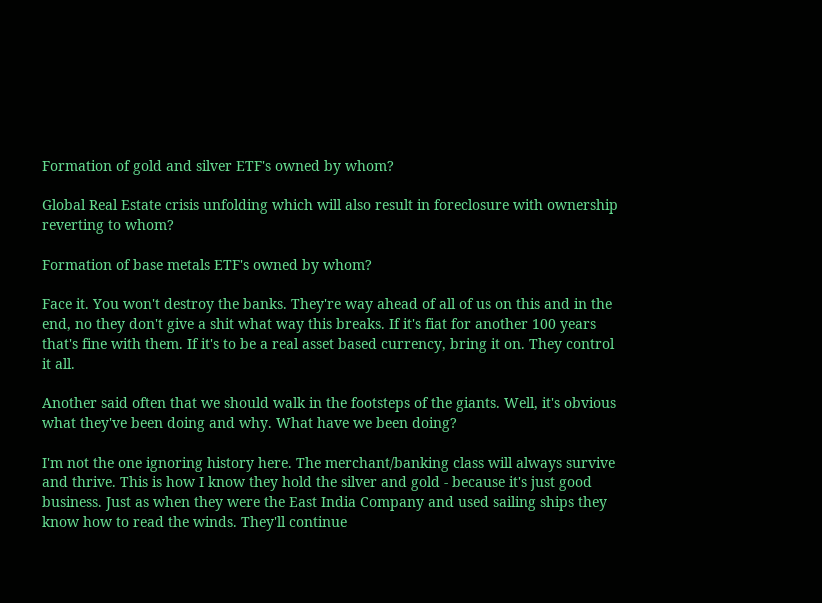Formation of gold and silver ETF's owned by whom?

Global Real Estate crisis unfolding which will also result in foreclosure with ownership reverting to whom?

Formation of base metals ETF's owned by whom?

Face it. You won't destroy the banks. They're way ahead of all of us on this and in the end, no they don't give a shit what way this breaks. If it's fiat for another 100 years that's fine with them. If it's to be a real asset based currency, bring it on. They control it all.

Another said often that we should walk in the footsteps of the giants. Well, it's obvious what they've been doing and why. What have we been doing?

I'm not the one ignoring history here. The merchant/banking class will always survive and thrive. This is how I know they hold the silver and gold - because it's just good business. Just as when they were the East India Company and used sailing ships they know how to read the winds. They'll continue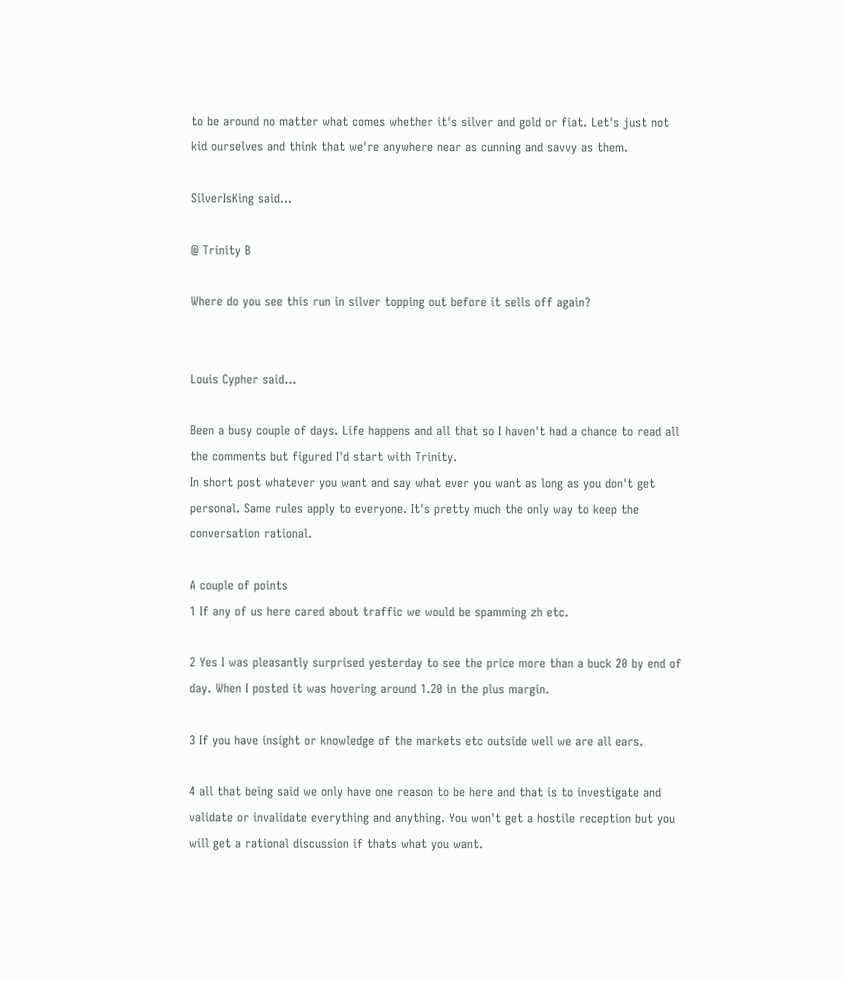to be around no matter what comes whether it's silver and gold or fiat. Let's just not kid ourselves and think that we're anywhere near as cunning and savvy as them.

SilverIsKing said...

@ Trinity B

Where do you see this run in silver topping out before it sells off again?


Louis Cypher said...

Been a busy couple of days. Life happens and all that so I haven't had a chance to read all the comments but figured I'd start with Trinity.
In short post whatever you want and say what ever you want as long as you don't get personal. Same rules apply to everyone. It's pretty much the only way to keep the conversation rational.

A couple of points
1 If any of us here cared about traffic we would be spamming zh etc.

2 Yes I was pleasantly surprised yesterday to see the price more than a buck 20 by end of day. When I posted it was hovering around 1.20 in the plus margin.

3 If you have insight or knowledge of the markets etc outside well we are all ears.

4 all that being said we only have one reason to be here and that is to investigate and validate or invalidate everything and anything. You won't get a hostile reception but you will get a rational discussion if thats what you want.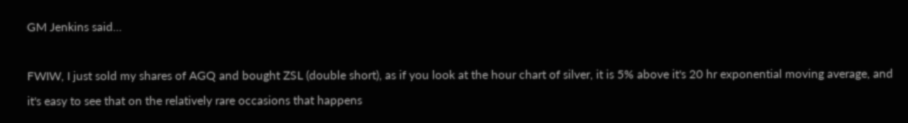GM Jenkins said...

FWIW, I just sold my shares of AGQ and bought ZSL (double short), as if you look at the hour chart of silver, it is 5% above it's 20 hr exponential moving average, and it's easy to see that on the relatively rare occasions that happens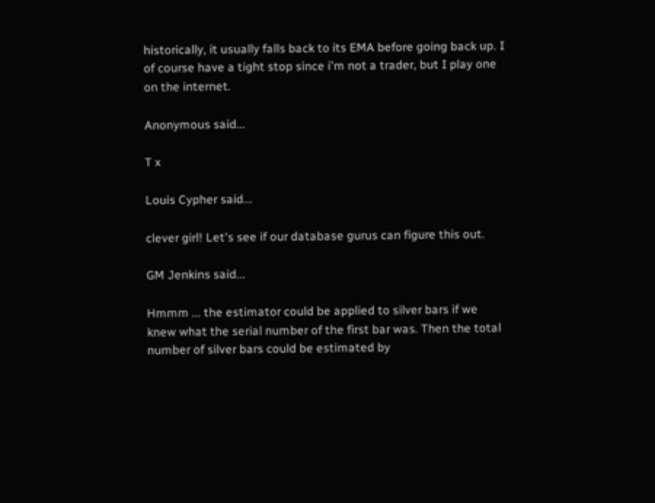historically, it usually falls back to its EMA before going back up. I of course have a tight stop since i'm not a trader, but I play one on the internet.

Anonymous said...

T x

Louis Cypher said...

clever girl! Let's see if our database gurus can figure this out.

GM Jenkins said...

Hmmm ... the estimator could be applied to silver bars if we knew what the serial number of the first bar was. Then the total number of silver bars could be estimated by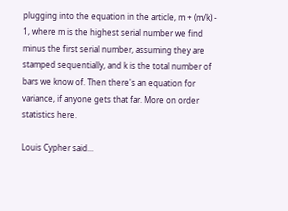plugging into the equation in the article, m + (m/k) - 1, where m is the highest serial number we find minus the first serial number, assuming they are stamped sequentially, and k is the total number of bars we know of. Then there's an equation for variance, if anyone gets that far. More on order statistics here.

Louis Cypher said...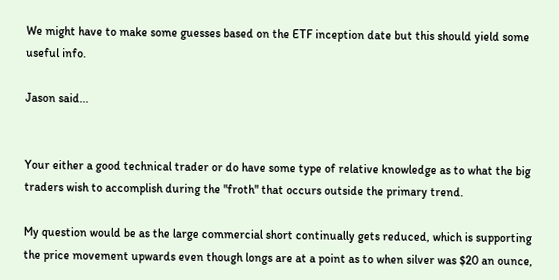We might have to make some guesses based on the ETF inception date but this should yield some useful info.

Jason said...


Your either a good technical trader or do have some type of relative knowledge as to what the big traders wish to accomplish during the "froth" that occurs outside the primary trend.

My question would be as the large commercial short continually gets reduced, which is supporting the price movement upwards even though longs are at a point as to when silver was $20 an ounce,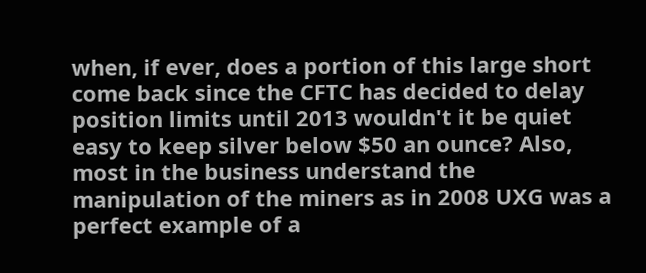when, if ever, does a portion of this large short come back since the CFTC has decided to delay position limits until 2013 wouldn't it be quiet easy to keep silver below $50 an ounce? Also, most in the business understand the manipulation of the miners as in 2008 UXG was a perfect example of a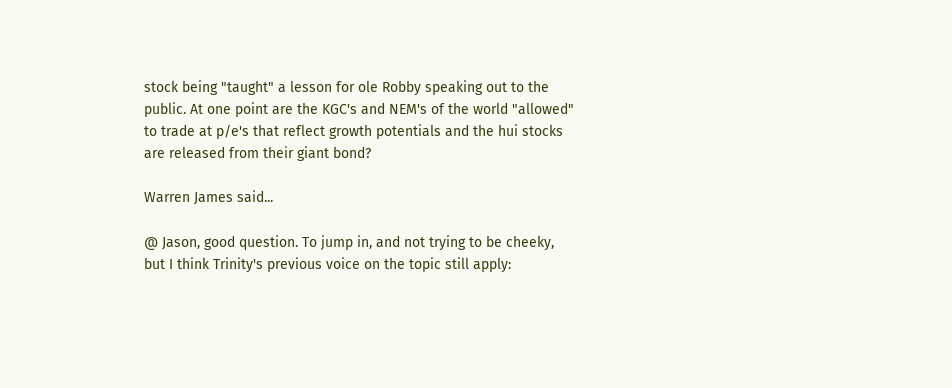stock being "taught" a lesson for ole Robby speaking out to the public. At one point are the KGC's and NEM's of the world "allowed" to trade at p/e's that reflect growth potentials and the hui stocks are released from their giant bond?

Warren James said...

@ Jason, good question. To jump in, and not trying to be cheeky, but I think Trinity's previous voice on the topic still apply: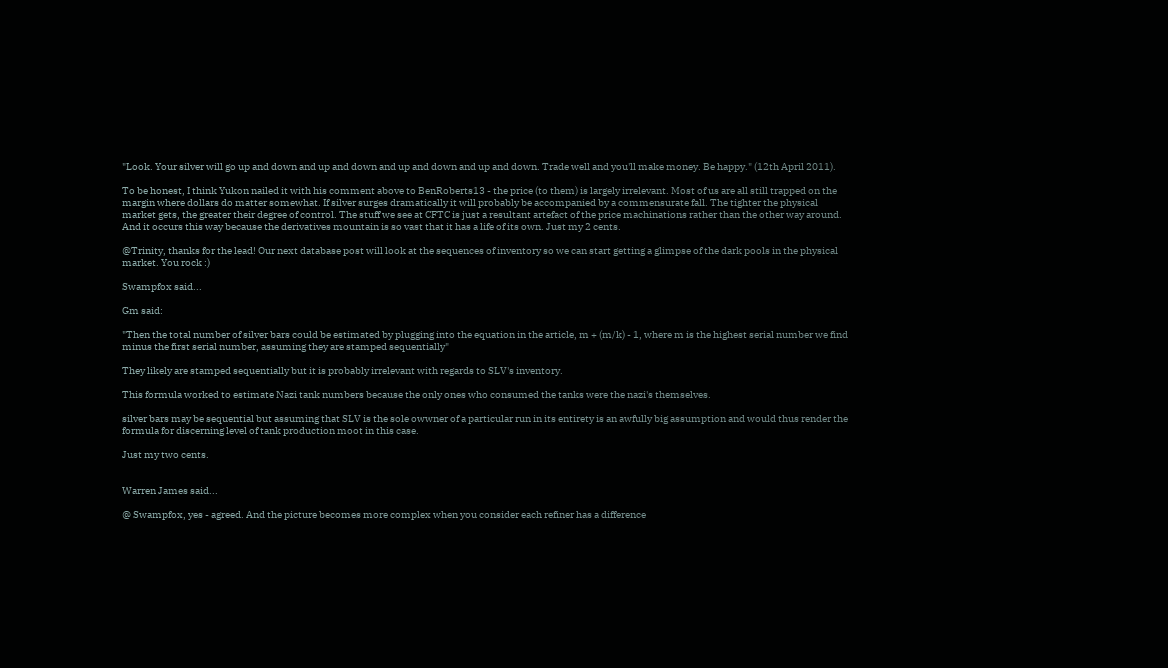"Look. Your silver will go up and down and up and down and up and down and up and down. Trade well and you'll make money. Be happy." (12th April 2011).

To be honest, I think Yukon nailed it with his comment above to BenRoberts13 - the price (to them) is largely irrelevant. Most of us are all still trapped on the margin where dollars do matter somewhat. If silver surges dramatically it will probably be accompanied by a commensurate fall. The tighter the physical market gets, the greater their degree of control. The stuff we see at CFTC is just a resultant artefact of the price machinations rather than the other way around. And it occurs this way because the derivatives mountain is so vast that it has a life of its own. Just my 2 cents.

@Trinity, thanks for the lead! Our next database post will look at the sequences of inventory so we can start getting a glimpse of the dark pools in the physical market. You rock :)

Swampfox said...

Gm said:

"Then the total number of silver bars could be estimated by plugging into the equation in the article, m + (m/k) - 1, where m is the highest serial number we find minus the first serial number, assuming they are stamped sequentially"

They likely are stamped sequentially but it is probably irrelevant with regards to SLV's inventory.

This formula worked to estimate Nazi tank numbers because the only ones who consumed the tanks were the nazi's themselves.

silver bars may be sequential but assuming that SLV is the sole owwner of a particular run in its entirety is an awfully big assumption and would thus render the formula for discerning level of tank production moot in this case.

Just my two cents.


Warren James said...

@ Swampfox, yes - agreed. And the picture becomes more complex when you consider each refiner has a difference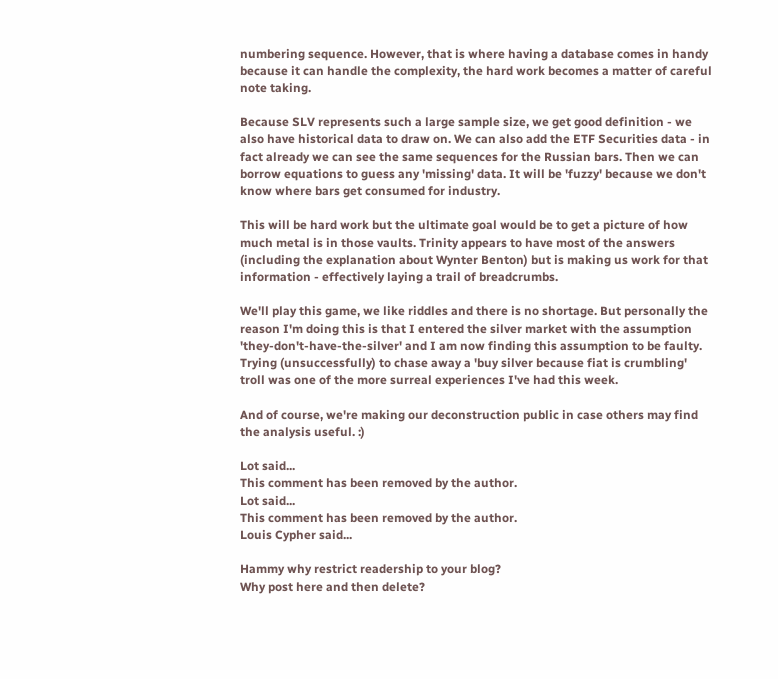numbering sequence. However, that is where having a database comes in handy because it can handle the complexity, the hard work becomes a matter of careful note taking.

Because SLV represents such a large sample size, we get good definition - we also have historical data to draw on. We can also add the ETF Securities data - in fact already we can see the same sequences for the Russian bars. Then we can borrow equations to guess any 'missing' data. It will be 'fuzzy' because we don't know where bars get consumed for industry.

This will be hard work but the ultimate goal would be to get a picture of how much metal is in those vaults. Trinity appears to have most of the answers (including the explanation about Wynter Benton) but is making us work for that information - effectively laying a trail of breadcrumbs.

We'll play this game, we like riddles and there is no shortage. But personally the reason I'm doing this is that I entered the silver market with the assumption 'they-don't-have-the-silver' and I am now finding this assumption to be faulty. Trying (unsuccessfully) to chase away a 'buy silver because fiat is crumbling' troll was one of the more surreal experiences I've had this week.

And of course, we're making our deconstruction public in case others may find the analysis useful. :)

Lot said...
This comment has been removed by the author.
Lot said...
This comment has been removed by the author.
Louis Cypher said...

Hammy why restrict readership to your blog?
Why post here and then delete?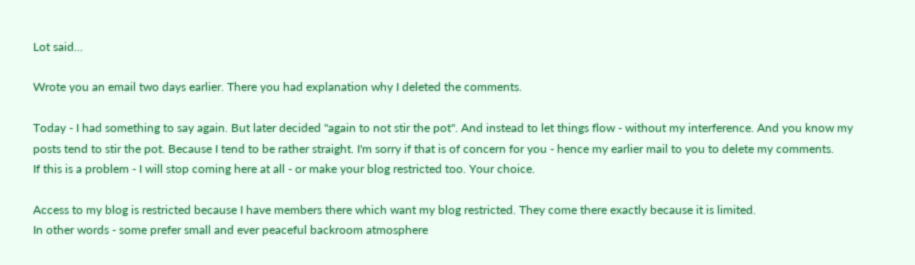Lot said...

Wrote you an email two days earlier. There you had explanation why I deleted the comments.

Today - I had something to say again. But later decided "again to not stir the pot". And instead to let things flow - without my interference. And you know my posts tend to stir the pot. Because I tend to be rather straight. I'm sorry if that is of concern for you - hence my earlier mail to you to delete my comments.
If this is a problem - I will stop coming here at all - or make your blog restricted too. Your choice.

Access to my blog is restricted because I have members there which want my blog restricted. They come there exactly because it is limited.
In other words - some prefer small and ever peaceful backroom atmosphere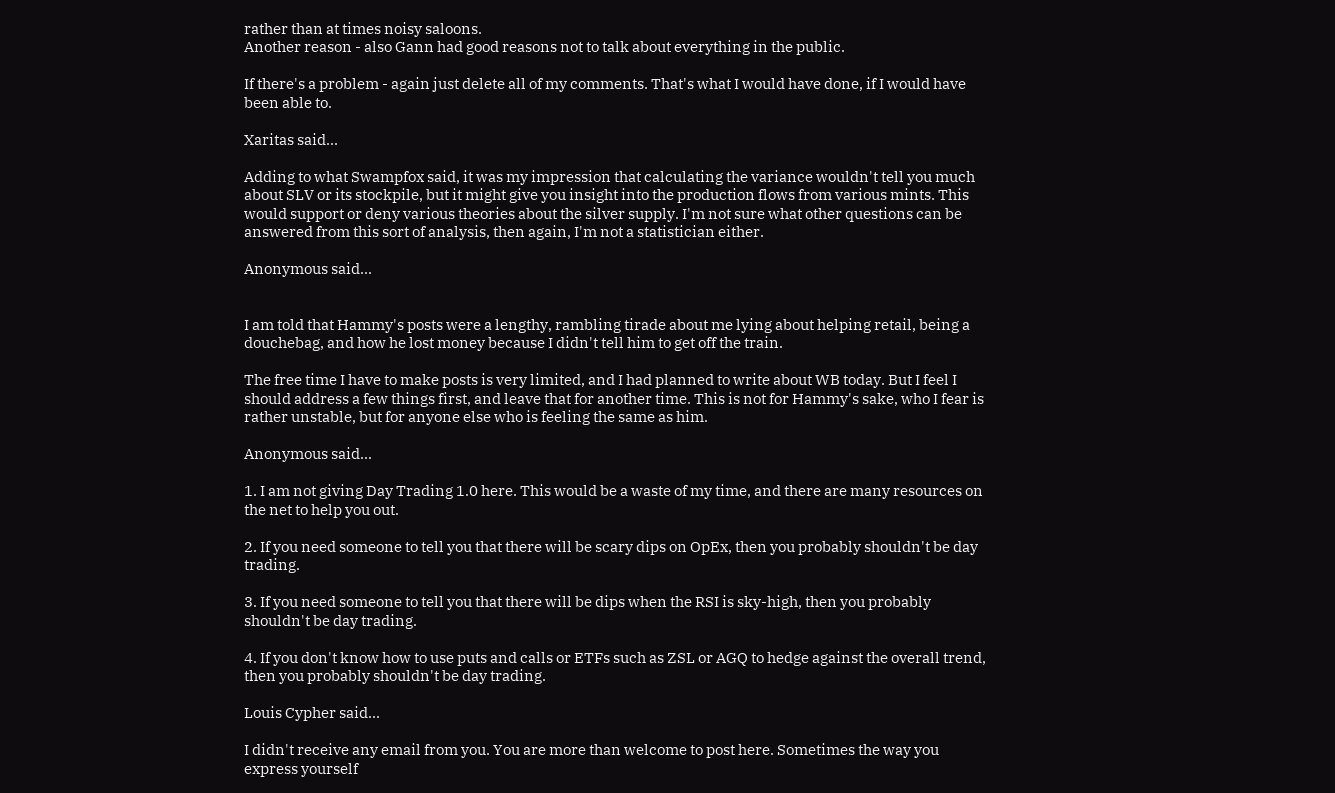rather than at times noisy saloons.
Another reason - also Gann had good reasons not to talk about everything in the public.

If there's a problem - again just delete all of my comments. That's what I would have done, if I would have been able to.

Xaritas said...

Adding to what Swampfox said, it was my impression that calculating the variance wouldn't tell you much about SLV or its stockpile, but it might give you insight into the production flows from various mints. This would support or deny various theories about the silver supply. I'm not sure what other questions can be answered from this sort of analysis, then again, I'm not a statistician either.

Anonymous said...


I am told that Hammy's posts were a lengthy, rambling tirade about me lying about helping retail, being a douchebag, and how he lost money because I didn't tell him to get off the train.

The free time I have to make posts is very limited, and I had planned to write about WB today. But I feel I should address a few things first, and leave that for another time. This is not for Hammy's sake, who I fear is rather unstable, but for anyone else who is feeling the same as him.

Anonymous said...

1. I am not giving Day Trading 1.0 here. This would be a waste of my time, and there are many resources on the net to help you out.

2. If you need someone to tell you that there will be scary dips on OpEx, then you probably shouldn't be day trading.

3. If you need someone to tell you that there will be dips when the RSI is sky-high, then you probably shouldn't be day trading.

4. If you don't know how to use puts and calls or ETFs such as ZSL or AGQ to hedge against the overall trend, then you probably shouldn't be day trading.

Louis Cypher said...

I didn't receive any email from you. You are more than welcome to post here. Sometimes the way you express yourself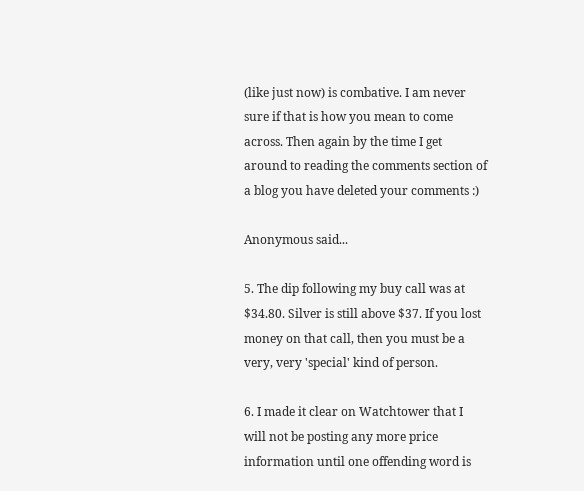(like just now) is combative. I am never sure if that is how you mean to come across. Then again by the time I get around to reading the comments section of a blog you have deleted your comments :)

Anonymous said...

5. The dip following my buy call was at $34.80. Silver is still above $37. If you lost money on that call, then you must be a very, very 'special' kind of person.

6. I made it clear on Watchtower that I will not be posting any more price information until one offending word is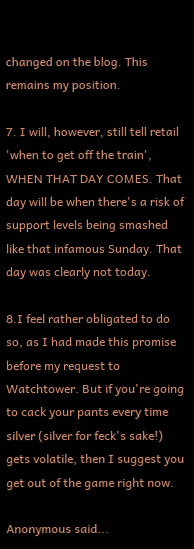changed on the blog. This remains my position.

7. I will, however, still tell retail 'when to get off the train', WHEN THAT DAY COMES. That day will be when there's a risk of support levels being smashed like that infamous Sunday. That day was clearly not today.

8.I feel rather obligated to do so, as I had made this promise before my request to Watchtower. But if you're going to cack your pants every time silver (silver for feck's sake!) gets volatile, then I suggest you get out of the game right now.

Anonymous said...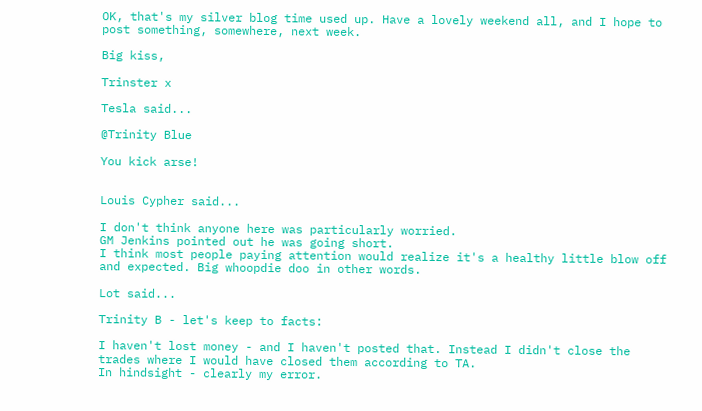OK, that's my silver blog time used up. Have a lovely weekend all, and I hope to post something, somewhere, next week.

Big kiss,

Trinster x

Tesla said...

@Trinity Blue

You kick arse!


Louis Cypher said...

I don't think anyone here was particularly worried.
GM Jenkins pointed out he was going short.
I think most people paying attention would realize it's a healthy little blow off and expected. Big whoopdie doo in other words.

Lot said...

Trinity B - let's keep to facts:

I haven't lost money - and I haven't posted that. Instead I didn't close the trades where I would have closed them according to TA.
In hindsight - clearly my error.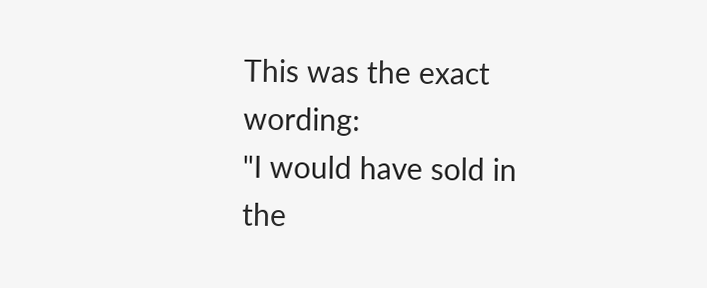This was the exact wording:
"I would have sold in the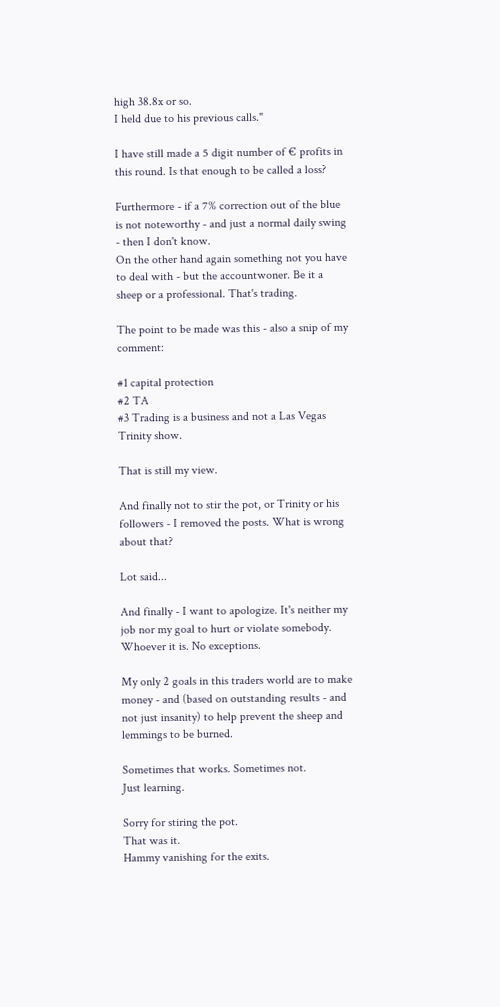high 38.8x or so.
I held due to his previous calls."

I have still made a 5 digit number of € profits in this round. Is that enough to be called a loss?

Furthermore - if a 7% correction out of the blue is not noteworthy - and just a normal daily swing - then I don't know.
On the other hand again something not you have to deal with - but the accountwoner. Be it a sheep or a professional. That's trading.

The point to be made was this - also a snip of my comment:

#1 capital protection
#2 TA
#3 Trading is a business and not a Las Vegas Trinity show.

That is still my view.

And finally not to stir the pot, or Trinity or his followers - I removed the posts. What is wrong about that?

Lot said...

And finally - I want to apologize. It's neither my job nor my goal to hurt or violate somebody. Whoever it is. No exceptions.

My only 2 goals in this traders world are to make money - and (based on outstanding results - and not just insanity) to help prevent the sheep and lemmings to be burned.

Sometimes that works. Sometimes not.
Just learning.

Sorry for stiring the pot.
That was it.
Hammy vanishing for the exits.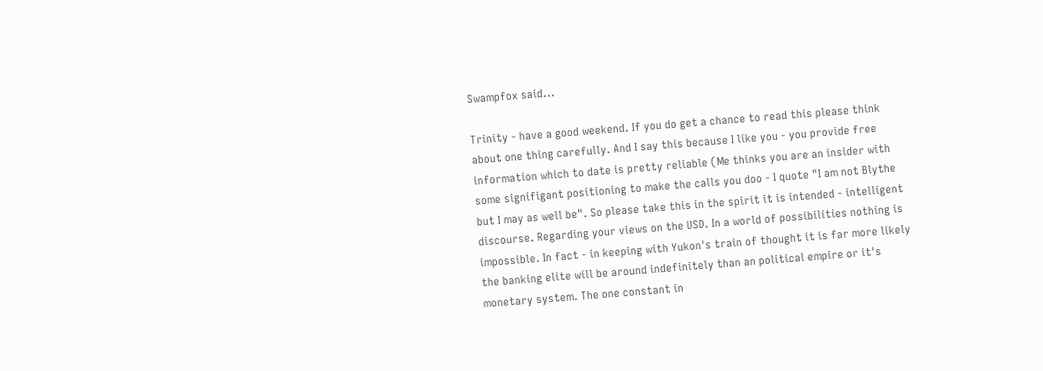Swampfox said...

Trinity - have a good weekend. If you do get a chance to read this please think about one thing carefully. And I say this because I like you - you provide free information which to date is pretty reliable (Me thinks you are an insider with some signifigant positioning to make the calls you doo - I quote "I am not Blythe but I may as well be". So please take this in the spirit it is intended - intelligent discourse. Regarding your views on the USD. In a world of possibilities nothing is impossible. In fact - in keeping with Yukon's train of thought it is far more likely the banking elite will be around indefinitely than an political empire or it's monetary system. The one constant in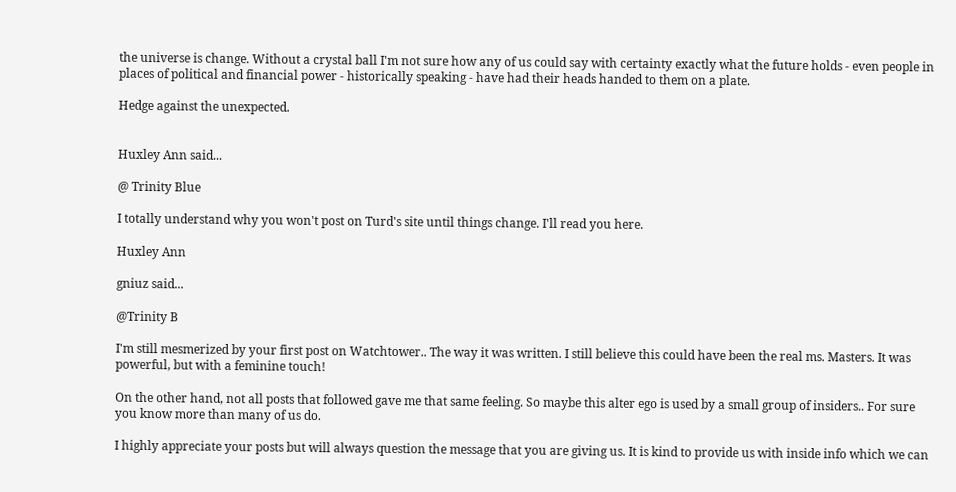the universe is change. Without a crystal ball I'm not sure how any of us could say with certainty exactly what the future holds - even people in places of political and financial power - historically speaking - have had their heads handed to them on a plate.

Hedge against the unexpected.


Huxley Ann said...

@ Trinity Blue

I totally understand why you won't post on Turd's site until things change. I'll read you here.

Huxley Ann

gniuz said...

@Trinity B

I'm still mesmerized by your first post on Watchtower.. The way it was written. I still believe this could have been the real ms. Masters. It was powerful, but with a feminine touch!

On the other hand, not all posts that followed gave me that same feeling. So maybe this alter ego is used by a small group of insiders.. For sure you know more than many of us do.

I highly appreciate your posts but will always question the message that you are giving us. It is kind to provide us with inside info which we can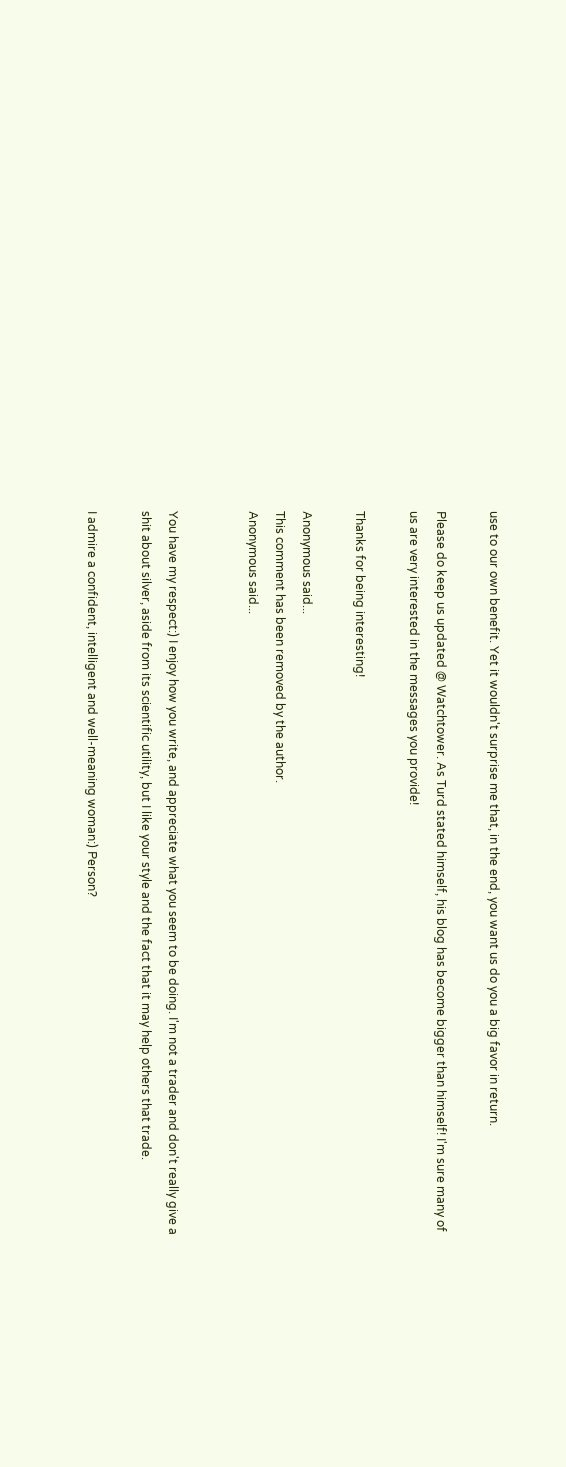use to our own benefit. Yet it wouldn't surprise me that, in the end, you want us do you a big favor in return.

Please do keep us updated @ Watchtower. As Turd stated himself, his blog has become bigger than himself! I'm sure many of us are very interested in the messages you provide!

Thanks for being interesting!

Anonymous said...
This comment has been removed by the author.
Anonymous said...


You have my respect:) I enjoy how you write, and appreciate what you seem to be doing. I'm not a trader and don't really give a shit about silver, aside from its scientific utility, but I like your style and the fact that it may help others that trade.

I admire a confident, intelligent and well-meaning woman:) Person?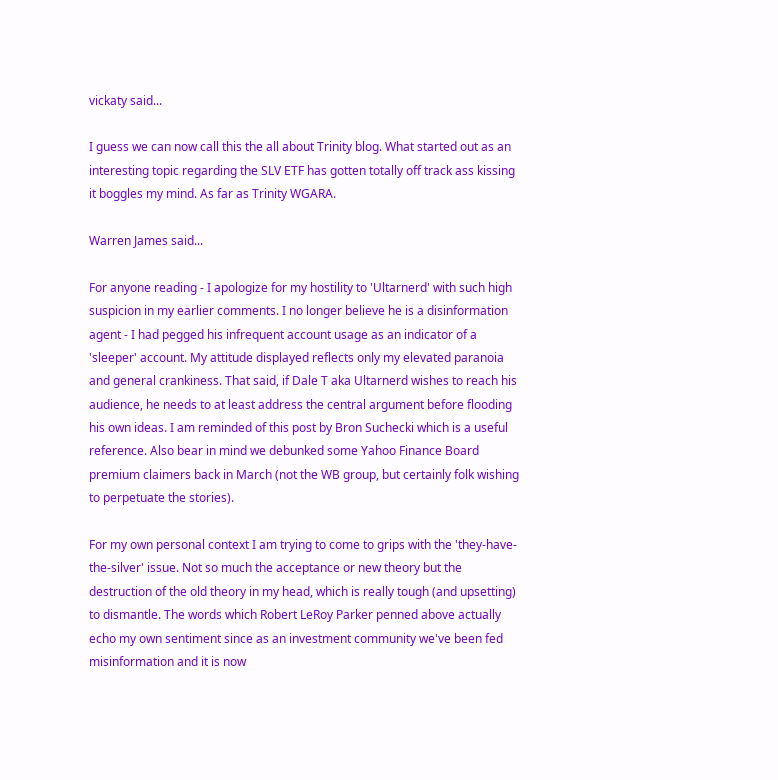vickaty said...

I guess we can now call this the all about Trinity blog. What started out as an interesting topic regarding the SLV ETF has gotten totally off track ass kissing it boggles my mind. As far as Trinity WGARA.

Warren James said...

For anyone reading - I apologize for my hostility to 'Ultarnerd' with such high suspicion in my earlier comments. I no longer believe he is a disinformation agent - I had pegged his infrequent account usage as an indicator of a 'sleeper' account. My attitude displayed reflects only my elevated paranoia and general crankiness. That said, if Dale T aka Ultarnerd wishes to reach his audience, he needs to at least address the central argument before flooding his own ideas. I am reminded of this post by Bron Suchecki which is a useful reference. Also bear in mind we debunked some Yahoo Finance Board premium claimers back in March (not the WB group, but certainly folk wishing to perpetuate the stories).

For my own personal context I am trying to come to grips with the 'they-have-the-silver' issue. Not so much the acceptance or new theory but the destruction of the old theory in my head, which is really tough (and upsetting) to dismantle. The words which Robert LeRoy Parker penned above actually echo my own sentiment since as an investment community we've been fed misinformation and it is now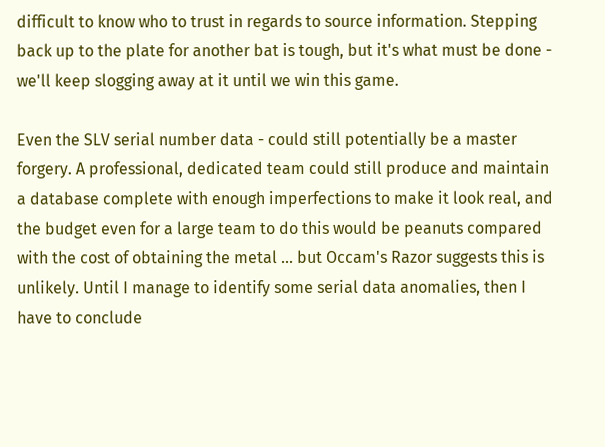difficult to know who to trust in regards to source information. Stepping back up to the plate for another bat is tough, but it's what must be done - we'll keep slogging away at it until we win this game.

Even the SLV serial number data - could still potentially be a master forgery. A professional, dedicated team could still produce and maintain a database complete with enough imperfections to make it look real, and the budget even for a large team to do this would be peanuts compared with the cost of obtaining the metal ... but Occam's Razor suggests this is unlikely. Until I manage to identify some serial data anomalies, then I have to conclude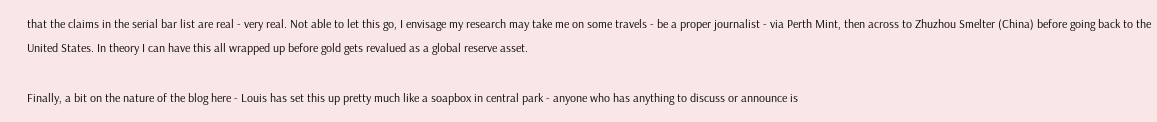that the claims in the serial bar list are real - very real. Not able to let this go, I envisage my research may take me on some travels - be a proper journalist - via Perth Mint, then across to Zhuzhou Smelter (China) before going back to the United States. In theory I can have this all wrapped up before gold gets revalued as a global reserve asset.

Finally, a bit on the nature of the blog here - Louis has set this up pretty much like a soapbox in central park - anyone who has anything to discuss or announce is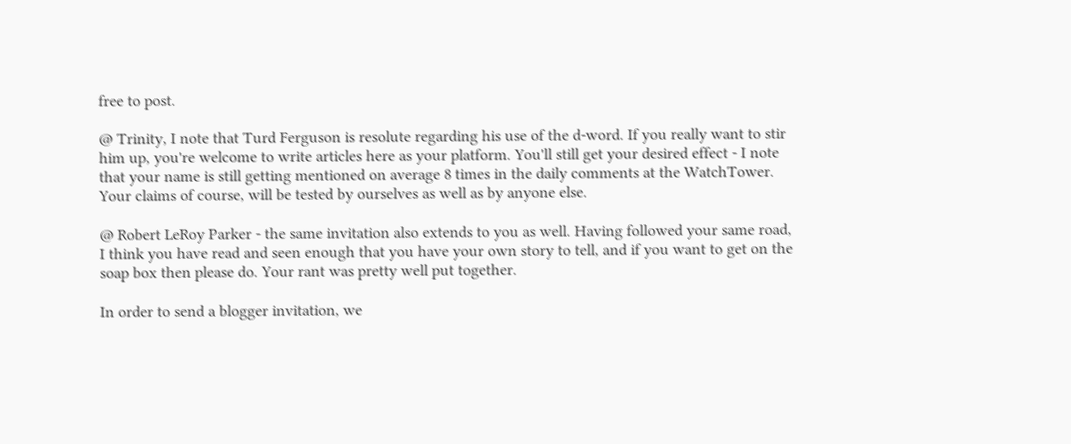free to post.

@ Trinity, I note that Turd Ferguson is resolute regarding his use of the d-word. If you really want to stir him up, you're welcome to write articles here as your platform. You'll still get your desired effect - I note that your name is still getting mentioned on average 8 times in the daily comments at the WatchTower. Your claims of course, will be tested by ourselves as well as by anyone else.

@ Robert LeRoy Parker - the same invitation also extends to you as well. Having followed your same road, I think you have read and seen enough that you have your own story to tell, and if you want to get on the soap box then please do. Your rant was pretty well put together.

In order to send a blogger invitation, we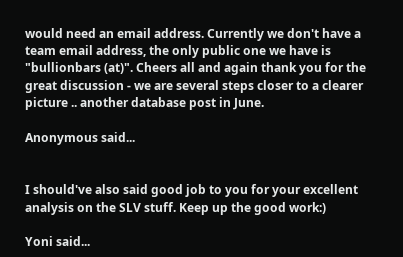would need an email address. Currently we don't have a team email address, the only public one we have is "bullionbars (at)". Cheers all and again thank you for the great discussion - we are several steps closer to a clearer picture .. another database post in June.

Anonymous said...


I should've also said good job to you for your excellent analysis on the SLV stuff. Keep up the good work:)

Yoni said...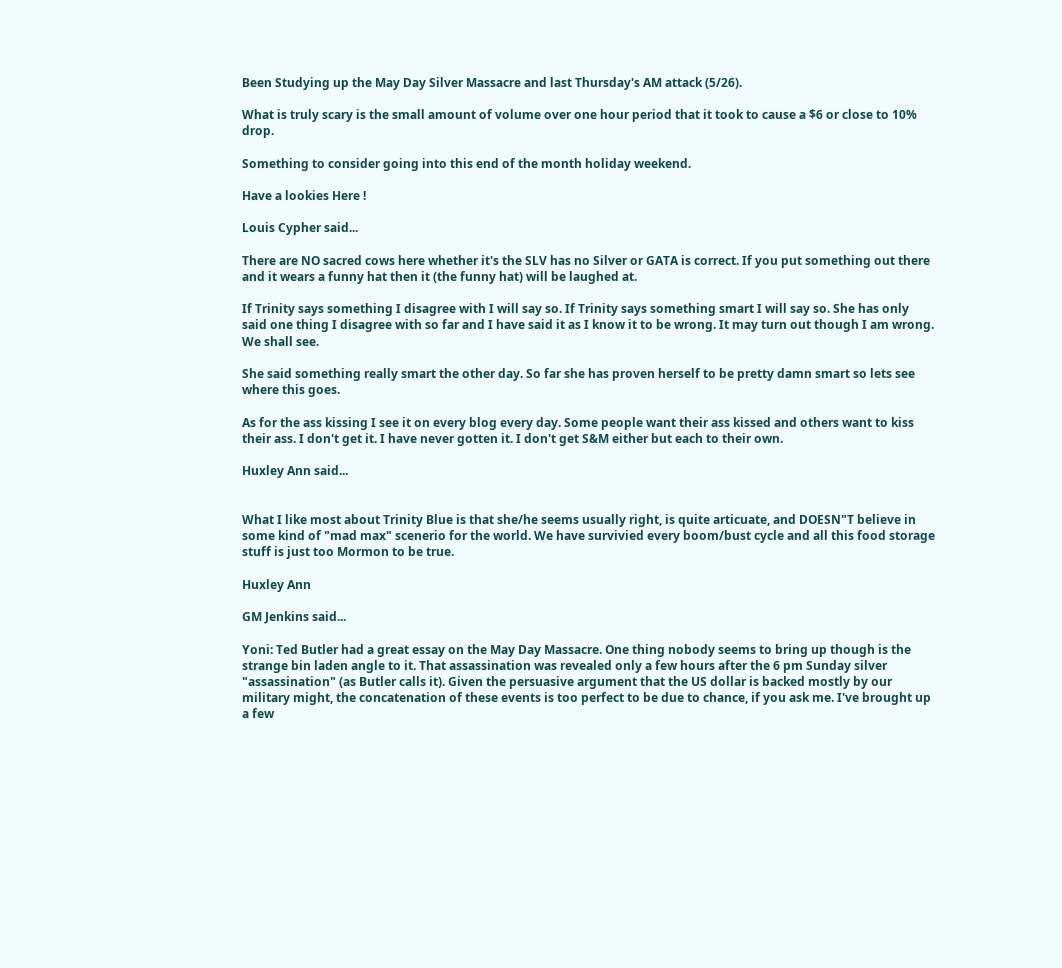Been Studying up the May Day Silver Massacre and last Thursday's AM attack (5/26).

What is truly scary is the small amount of volume over one hour period that it took to cause a $6 or close to 10% drop.

Something to consider going into this end of the month holiday weekend.

Have a lookies Here !

Louis Cypher said...

There are NO sacred cows here whether it's the SLV has no Silver or GATA is correct. If you put something out there and it wears a funny hat then it (the funny hat) will be laughed at.

If Trinity says something I disagree with I will say so. If Trinity says something smart I will say so. She has only said one thing I disagree with so far and I have said it as I know it to be wrong. It may turn out though I am wrong. We shall see.

She said something really smart the other day. So far she has proven herself to be pretty damn smart so lets see where this goes.

As for the ass kissing I see it on every blog every day. Some people want their ass kissed and others want to kiss their ass. I don't get it. I have never gotten it. I don't get S&M either but each to their own.

Huxley Ann said...


What I like most about Trinity Blue is that she/he seems usually right, is quite articuate, and DOESN"T believe in some kind of "mad max" scenerio for the world. We have survivied every boom/bust cycle and all this food storage stuff is just too Mormon to be true.

Huxley Ann

GM Jenkins said...

Yoni: Ted Butler had a great essay on the May Day Massacre. One thing nobody seems to bring up though is the strange bin laden angle to it. That assassination was revealed only a few hours after the 6 pm Sunday silver "assassination" (as Butler calls it). Given the persuasive argument that the US dollar is backed mostly by our military might, the concatenation of these events is too perfect to be due to chance, if you ask me. I've brought up a few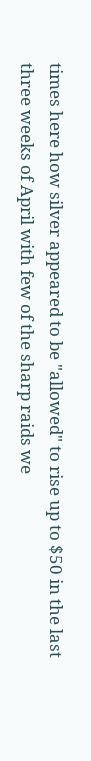times here how silver appeared to be "allowed" to rise up to $50 in the last three weeks of April with few of the sharp raids we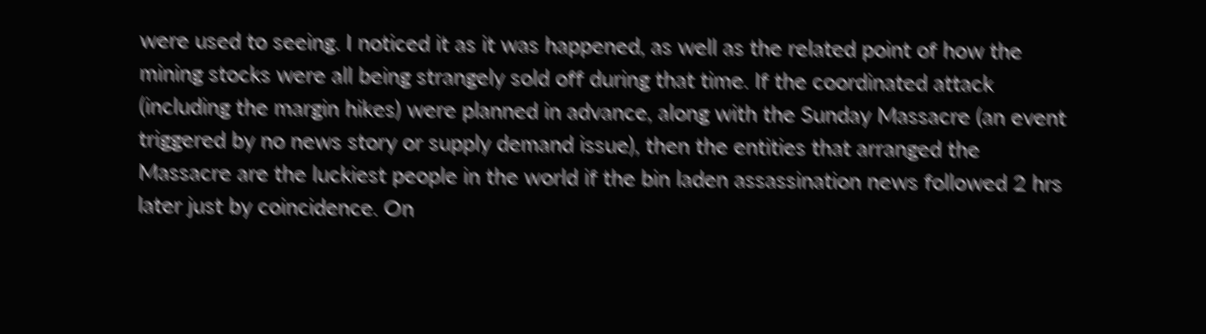were used to seeing. I noticed it as it was happened, as well as the related point of how the mining stocks were all being strangely sold off during that time. If the coordinated attack (including the margin hikes) were planned in advance, along with the Sunday Massacre (an event triggered by no news story or supply demand issue), then the entities that arranged the Massacre are the luckiest people in the world if the bin laden assassination news followed 2 hrs later just by coincidence. On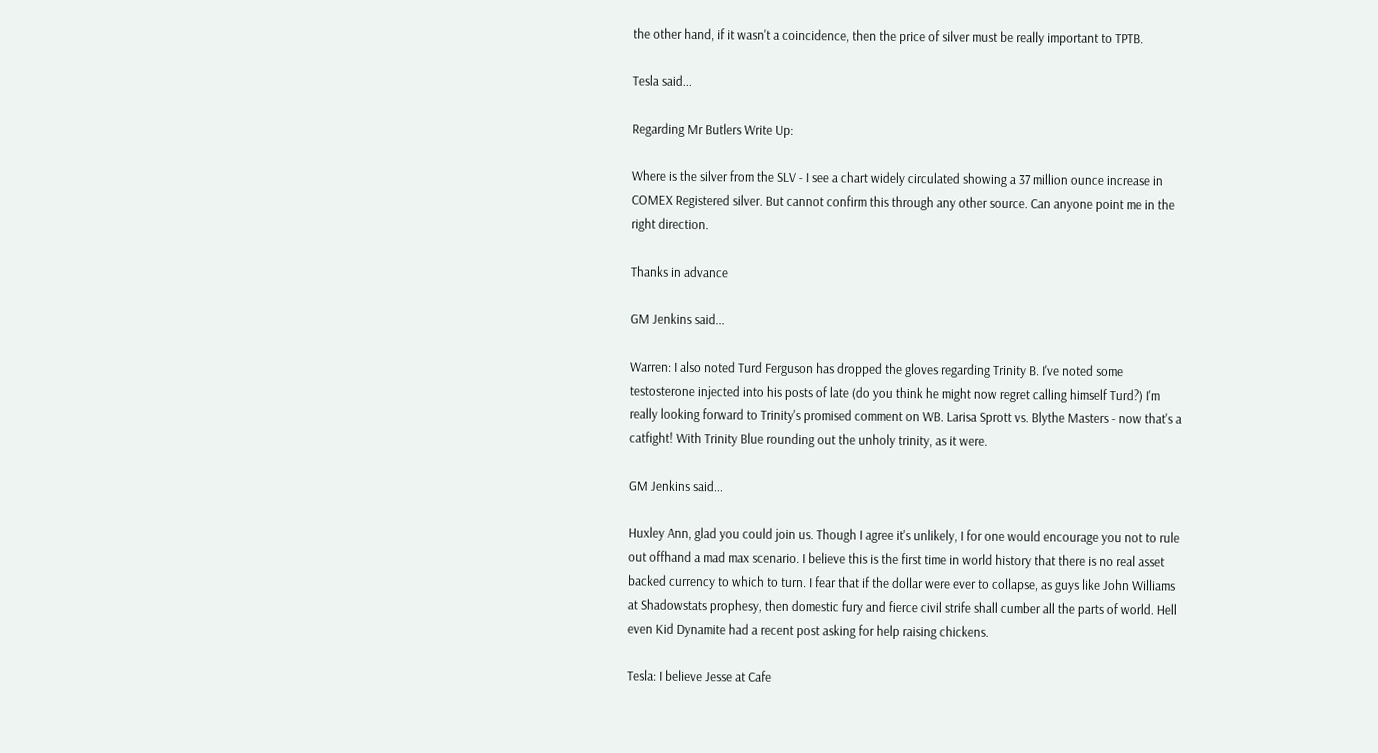the other hand, if it wasn't a coincidence, then the price of silver must be really important to TPTB.

Tesla said...

Regarding Mr Butlers Write Up:

Where is the silver from the SLV - I see a chart widely circulated showing a 37 million ounce increase in COMEX Registered silver. But cannot confirm this through any other source. Can anyone point me in the right direction.

Thanks in advance

GM Jenkins said...

Warren: I also noted Turd Ferguson has dropped the gloves regarding Trinity B. I've noted some testosterone injected into his posts of late (do you think he might now regret calling himself Turd?) I'm really looking forward to Trinity's promised comment on WB. Larisa Sprott vs. Blythe Masters - now that's a catfight! With Trinity Blue rounding out the unholy trinity, as it were.

GM Jenkins said...

Huxley Ann, glad you could join us. Though I agree it's unlikely, I for one would encourage you not to rule out offhand a mad max scenario. I believe this is the first time in world history that there is no real asset backed currency to which to turn. I fear that if the dollar were ever to collapse, as guys like John Williams at Shadowstats prophesy, then domestic fury and fierce civil strife shall cumber all the parts of world. Hell even Kid Dynamite had a recent post asking for help raising chickens.

Tesla: I believe Jesse at Cafe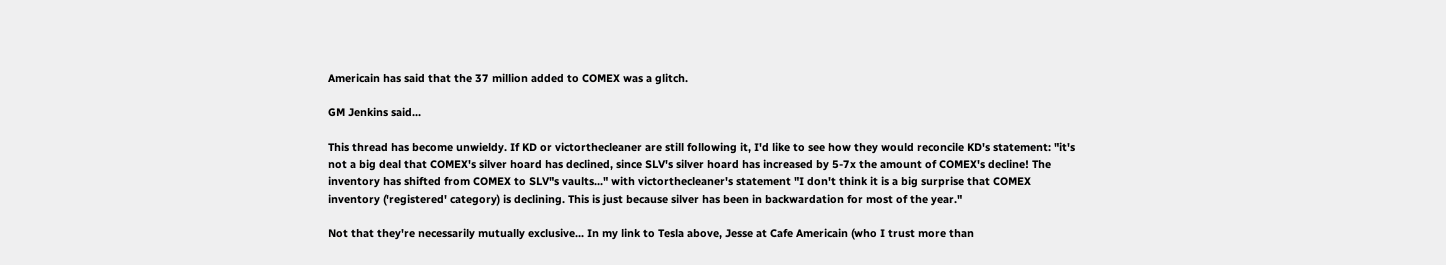Americain has said that the 37 million added to COMEX was a glitch.

GM Jenkins said...

This thread has become unwieldy. If KD or victorthecleaner are still following it, I'd like to see how they would reconcile KD's statement: "it's not a big deal that COMEX's silver hoard has declined, since SLV's silver hoard has increased by 5-7x the amount of COMEX's decline! The inventory has shifted from COMEX to SLV"s vaults..." with victorthecleaner's statement "I don't think it is a big surprise that COMEX inventory ('registered' category) is declining. This is just because silver has been in backwardation for most of the year."

Not that they're necessarily mutually exclusive... In my link to Tesla above, Jesse at Cafe Americain (who I trust more than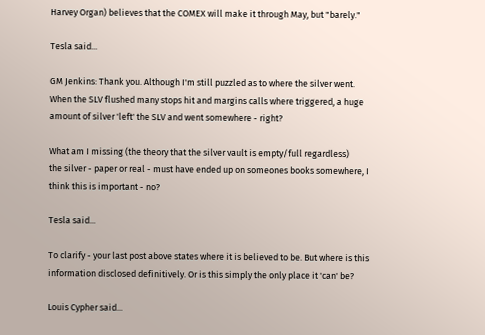Harvey Organ) believes that the COMEX will make it through May, but "barely."

Tesla said...

GM Jenkins: Thank you. Although I'm still puzzled as to where the silver went. When the SLV flushed many stops hit and margins calls where triggered, a huge amount of silver 'left' the SLV and went somewhere - right?

What am I missing (the theory that the silver vault is empty/full regardless)
the silver - paper or real - must have ended up on someones books somewhere, I think this is important - no?

Tesla said...

To clarify - your last post above states where it is believed to be. But where is this information disclosed definitively. Or is this simply the only place it 'can' be?

Louis Cypher said...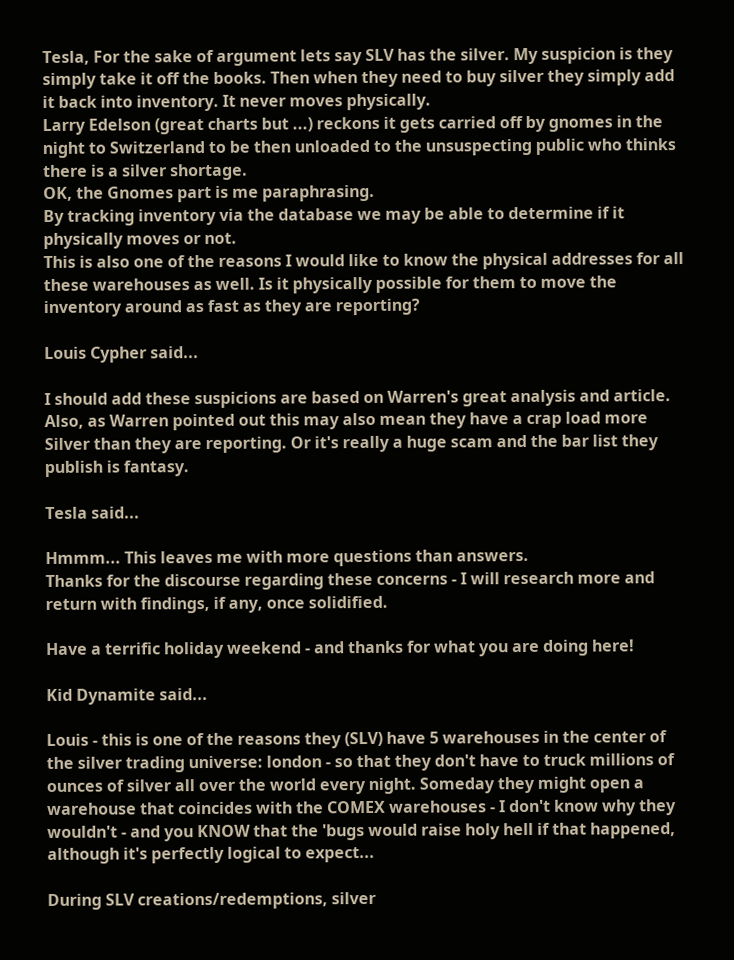Tesla, For the sake of argument lets say SLV has the silver. My suspicion is they simply take it off the books. Then when they need to buy silver they simply add it back into inventory. It never moves physically.
Larry Edelson (great charts but ...) reckons it gets carried off by gnomes in the night to Switzerland to be then unloaded to the unsuspecting public who thinks there is a silver shortage.
OK, the Gnomes part is me paraphrasing.
By tracking inventory via the database we may be able to determine if it physically moves or not.
This is also one of the reasons I would like to know the physical addresses for all these warehouses as well. Is it physically possible for them to move the inventory around as fast as they are reporting?

Louis Cypher said...

I should add these suspicions are based on Warren's great analysis and article. Also, as Warren pointed out this may also mean they have a crap load more Silver than they are reporting. Or it's really a huge scam and the bar list they publish is fantasy.

Tesla said...

Hmmm... This leaves me with more questions than answers.
Thanks for the discourse regarding these concerns - I will research more and return with findings, if any, once solidified.

Have a terrific holiday weekend - and thanks for what you are doing here!

Kid Dynamite said...

Louis - this is one of the reasons they (SLV) have 5 warehouses in the center of the silver trading universe: london - so that they don't have to truck millions of ounces of silver all over the world every night. Someday they might open a warehouse that coincides with the COMEX warehouses - I don't know why they wouldn't - and you KNOW that the 'bugs would raise holy hell if that happened, although it's perfectly logical to expect...

During SLV creations/redemptions, silver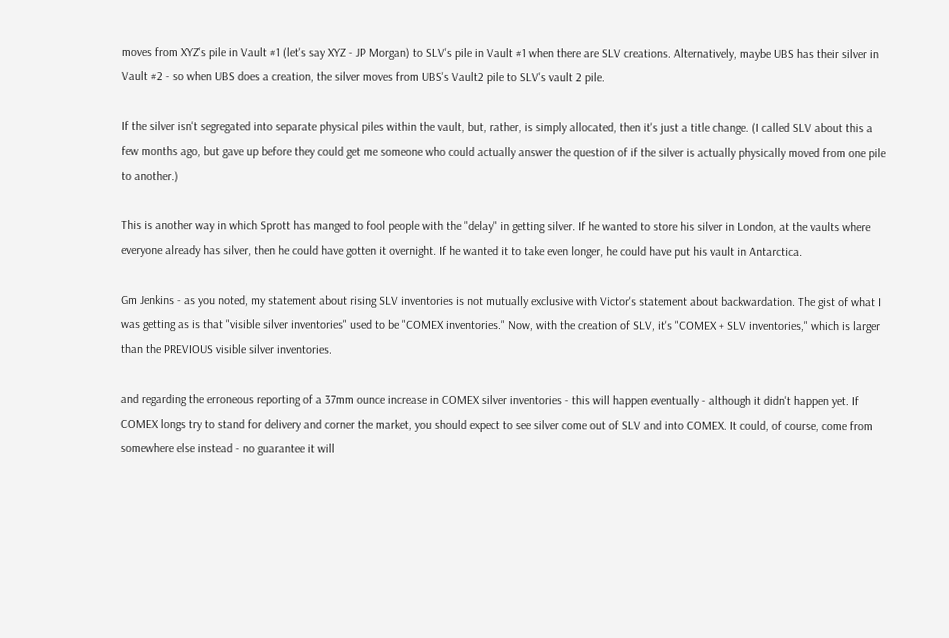moves from XYZ's pile in Vault #1 (let's say XYZ - JP Morgan) to SLV's pile in Vault #1 when there are SLV creations. Alternatively, maybe UBS has their silver in Vault #2 - so when UBS does a creation, the silver moves from UBS's Vault2 pile to SLV's vault 2 pile.

If the silver isn't segregated into separate physical piles within the vault, but, rather, is simply allocated, then it's just a title change. (I called SLV about this a few months ago, but gave up before they could get me someone who could actually answer the question of if the silver is actually physically moved from one pile to another.)

This is another way in which Sprott has manged to fool people with the "delay" in getting silver. If he wanted to store his silver in London, at the vaults where everyone already has silver, then he could have gotten it overnight. If he wanted it to take even longer, he could have put his vault in Antarctica.

Gm Jenkins - as you noted, my statement about rising SLV inventories is not mutually exclusive with Victor's statement about backwardation. The gist of what I was getting as is that "visible silver inventories" used to be "COMEX inventories." Now, with the creation of SLV, it's "COMEX + SLV inventories," which is larger than the PREVIOUS visible silver inventories.

and regarding the erroneous reporting of a 37mm ounce increase in COMEX silver inventories - this will happen eventually - although it didn't happen yet. If COMEX longs try to stand for delivery and corner the market, you should expect to see silver come out of SLV and into COMEX. It could, of course, come from somewhere else instead - no guarantee it will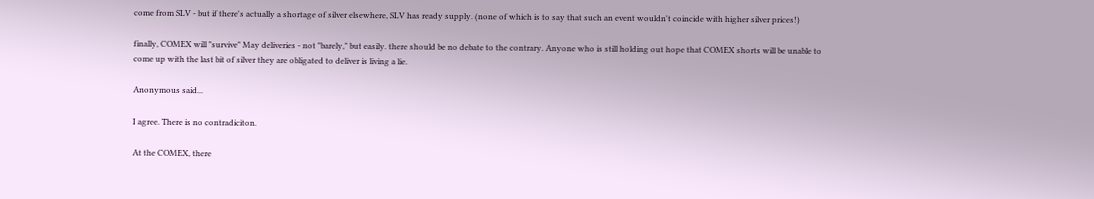come from SLV - but if there's actually a shortage of silver elsewhere, SLV has ready supply. (none of which is to say that such an event wouldn't coincide with higher silver prices!)

finally, COMEX will "survive" May deliveries - not "barely," but easily. there should be no debate to the contrary. Anyone who is still holding out hope that COMEX shorts will be unable to come up with the last bit of silver they are obligated to deliver is living a lie.

Anonymous said...

I agree. There is no contradiciton.

At the COMEX, there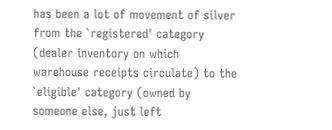has been a lot of movement of silver from the `registered' category (dealer inventory on which warehouse receipts circulate) to the `eligible' category (owned by someone else, just left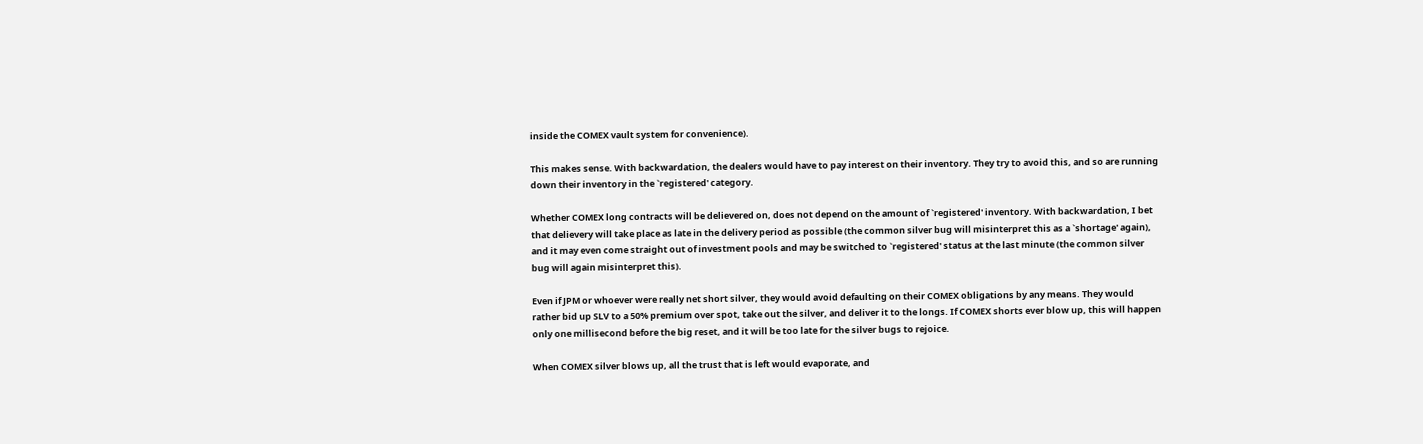inside the COMEX vault system for convenience).

This makes sense. With backwardation, the dealers would have to pay interest on their inventory. They try to avoid this, and so are running down their inventory in the `registered' category.

Whether COMEX long contracts will be delievered on, does not depend on the amount of `registered' inventory. With backwardation, I bet that delievery will take place as late in the delivery period as possible (the common silver bug will misinterpret this as a `shortage' again), and it may even come straight out of investment pools and may be switched to `registered' status at the last minute (the common silver bug will again misinterpret this).

Even if JPM or whoever were really net short silver, they would avoid defaulting on their COMEX obligations by any means. They would rather bid up SLV to a 50% premium over spot, take out the silver, and deliver it to the longs. If COMEX shorts ever blow up, this will happen only one millisecond before the big reset, and it will be too late for the silver bugs to rejoice.

When COMEX silver blows up, all the trust that is left would evaporate, and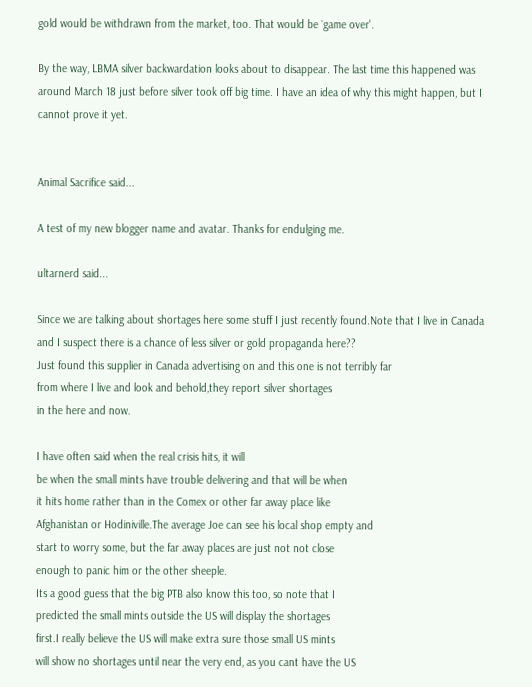gold would be withdrawn from the market, too. That would be `game over'.

By the way, LBMA silver backwardation looks about to disappear. The last time this happened was around March 18 just before silver took off big time. I have an idea of why this might happen, but I cannot prove it yet.


Animal Sacrifice said...

A test of my new blogger name and avatar. Thanks for endulging me.

ultarnerd said...

Since we are talking about shortages here some stuff I just recently found.Note that I live in Canada and I suspect there is a chance of less silver or gold propaganda here??
Just found this supplier in Canada advertising on and this one is not terribly far
from where I live and look and behold,they report silver shortages
in the here and now.

I have often said when the real crisis hits, it will
be when the small mints have trouble delivering and that will be when
it hits home rather than in the Comex or other far away place like
Afghanistan or Hodiniville.The average Joe can see his local shop empty and
start to worry some, but the far away places are just not not close
enough to panic him or the other sheeple.
Its a good guess that the big PTB also know this too, so note that I
predicted the small mints outside the US will display the shortages
first.I really believe the US will make extra sure those small US mints
will show no shortages until near the very end, as you cant have the US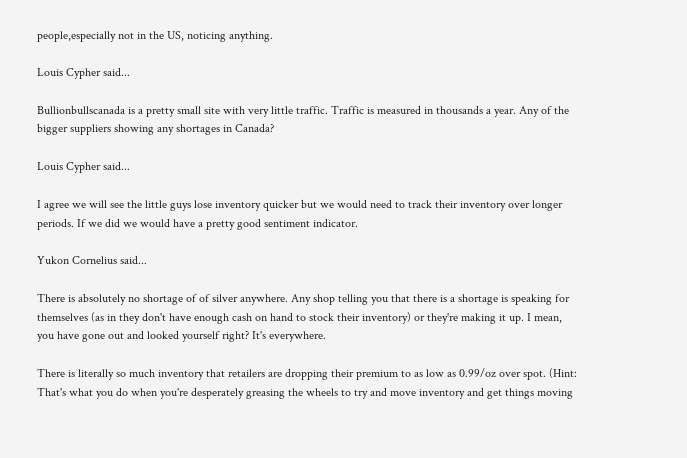people,especially not in the US, noticing anything.

Louis Cypher said...

Bullionbullscanada is a pretty small site with very little traffic. Traffic is measured in thousands a year. Any of the bigger suppliers showing any shortages in Canada?

Louis Cypher said...

I agree we will see the little guys lose inventory quicker but we would need to track their inventory over longer periods. If we did we would have a pretty good sentiment indicator.

Yukon Cornelius said...

There is absolutely no shortage of of silver anywhere. Any shop telling you that there is a shortage is speaking for themselves (as in they don't have enough cash on hand to stock their inventory) or they're making it up. I mean, you have gone out and looked yourself right? It's everywhere.

There is literally so much inventory that retailers are dropping their premium to as low as 0.99/oz over spot. (Hint: That's what you do when you're desperately greasing the wheels to try and move inventory and get things moving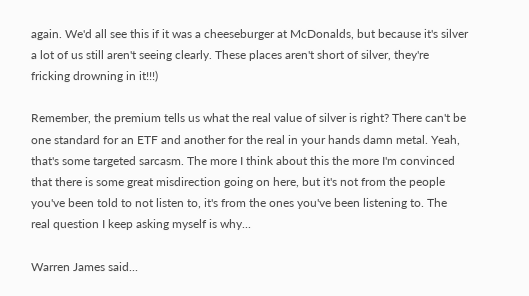again. We'd all see this if it was a cheeseburger at McDonalds, but because it's silver a lot of us still aren't seeing clearly. These places aren't short of silver, they're fricking drowning in it!!!)

Remember, the premium tells us what the real value of silver is right? There can't be one standard for an ETF and another for the real in your hands damn metal. Yeah, that's some targeted sarcasm. The more I think about this the more I'm convinced that there is some great misdirection going on here, but it's not from the people you've been told to not listen to, it's from the ones you've been listening to. The real question I keep asking myself is why...

Warren James said...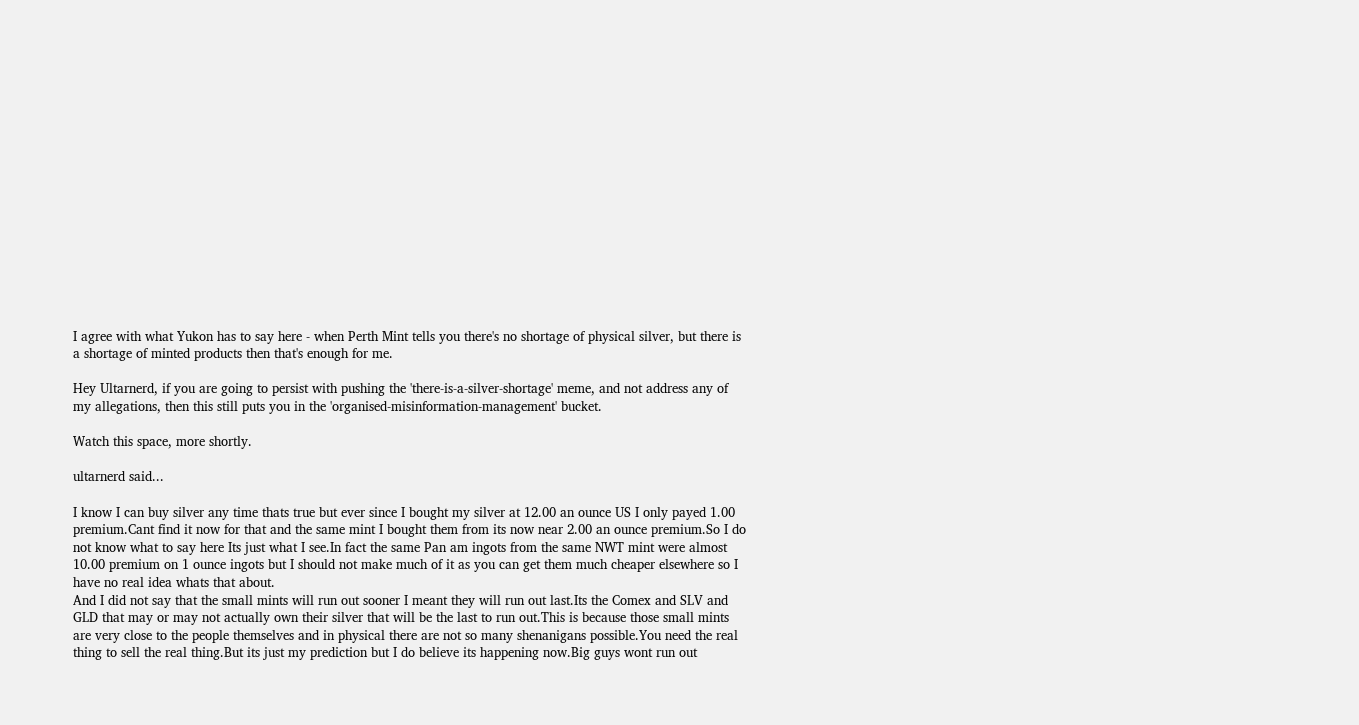I agree with what Yukon has to say here - when Perth Mint tells you there's no shortage of physical silver, but there is a shortage of minted products then that's enough for me.

Hey Ultarnerd, if you are going to persist with pushing the 'there-is-a-silver-shortage' meme, and not address any of my allegations, then this still puts you in the 'organised-misinformation-management' bucket.

Watch this space, more shortly.

ultarnerd said...

I know I can buy silver any time thats true but ever since I bought my silver at 12.00 an ounce US I only payed 1.00 premium.Cant find it now for that and the same mint I bought them from its now near 2.00 an ounce premium.So I do not know what to say here Its just what I see.In fact the same Pan am ingots from the same NWT mint were almost 10.00 premium on 1 ounce ingots but I should not make much of it as you can get them much cheaper elsewhere so I have no real idea whats that about.
And I did not say that the small mints will run out sooner I meant they will run out last.Its the Comex and SLV and GLD that may or may not actually own their silver that will be the last to run out.This is because those small mints are very close to the people themselves and in physical there are not so many shenanigans possible.You need the real thing to sell the real thing.But its just my prediction but I do believe its happening now.Big guys wont run out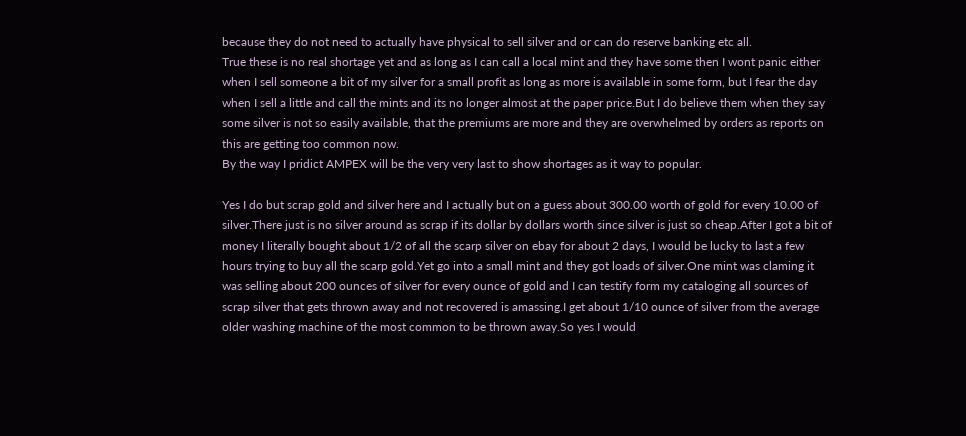because they do not need to actually have physical to sell silver and or can do reserve banking etc all.
True these is no real shortage yet and as long as I can call a local mint and they have some then I wont panic either when I sell someone a bit of my silver for a small profit as long as more is available in some form, but I fear the day when I sell a little and call the mints and its no longer almost at the paper price.But I do believe them when they say some silver is not so easily available, that the premiums are more and they are overwhelmed by orders as reports on this are getting too common now.
By the way I pridict AMPEX will be the very very last to show shortages as it way to popular.

Yes I do but scrap gold and silver here and I actually but on a guess about 300.00 worth of gold for every 10.00 of silver.There just is no silver around as scrap if its dollar by dollars worth since silver is just so cheap.After I got a bit of money I literally bought about 1/2 of all the scarp silver on ebay for about 2 days, I would be lucky to last a few hours trying to buy all the scarp gold.Yet go into a small mint and they got loads of silver.One mint was claming it was selling about 200 ounces of silver for every ounce of gold and I can testify form my cataloging all sources of scrap silver that gets thrown away and not recovered is amassing.I get about 1/10 ounce of silver from the average older washing machine of the most common to be thrown away.So yes I would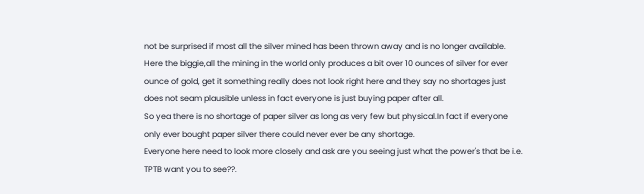not be surprised if most all the silver mined has been thrown away and is no longer available. Here the biggie,all the mining in the world only produces a bit over 10 ounces of silver for ever ounce of gold, get it something really does not look right here and they say no shortages just does not seam plausible unless in fact everyone is just buying paper after all.
So yea there is no shortage of paper silver as long as very few but physical.In fact if everyone only ever bought paper silver there could never ever be any shortage.
Everyone here need to look more closely and ask are you seeing just what the power's that be i.e. TPTB want you to see??.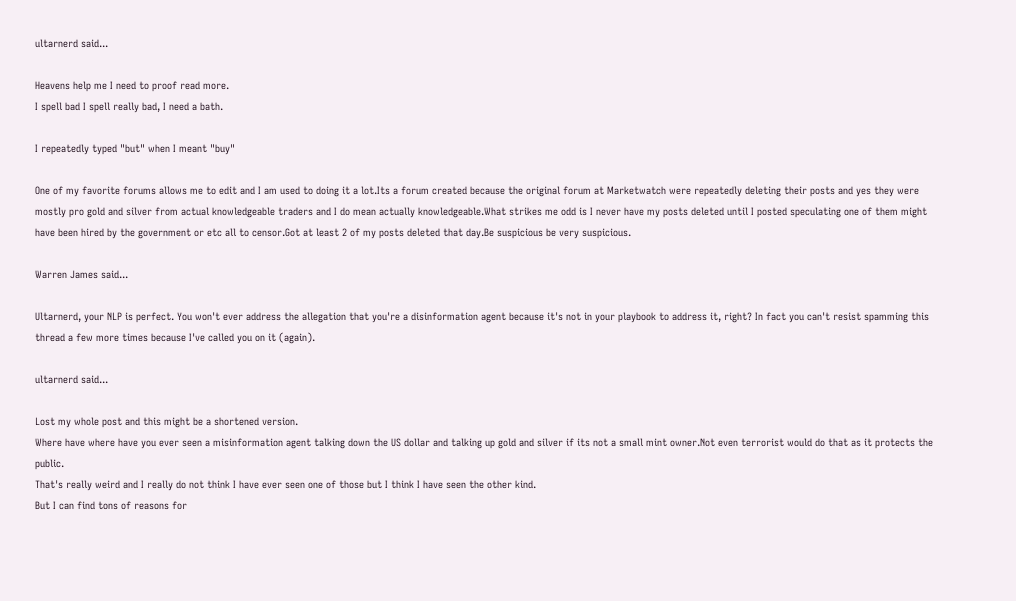ultarnerd said...

Heavens help me I need to proof read more.
I spell bad I spell really bad, I need a bath.

I repeatedly typed "but" when I meant "buy"

One of my favorite forums allows me to edit and I am used to doing it a lot.Its a forum created because the original forum at Marketwatch were repeatedly deleting their posts and yes they were mostly pro gold and silver from actual knowledgeable traders and I do mean actually knowledgeable.What strikes me odd is I never have my posts deleted until I posted speculating one of them might have been hired by the government or etc all to censor.Got at least 2 of my posts deleted that day.Be suspicious be very suspicious.

Warren James said...

Ultarnerd, your NLP is perfect. You won't ever address the allegation that you're a disinformation agent because it's not in your playbook to address it, right? In fact you can't resist spamming this thread a few more times because I've called you on it (again).

ultarnerd said...

Lost my whole post and this might be a shortened version.
Where have where have you ever seen a misinformation agent talking down the US dollar and talking up gold and silver if its not a small mint owner.Not even terrorist would do that as it protects the public.
That's really weird and I really do not think I have ever seen one of those but I think I have seen the other kind.
But I can find tons of reasons for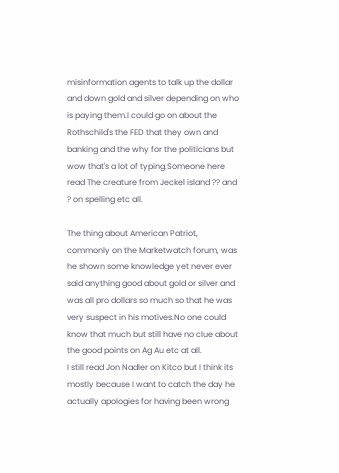misinformation agents to talk up the dollar and down gold and silver depending on who is paying them.I could go on about the Rothschild's the FED that they own and banking and the why for the politicians but wow that's a lot of typing.Someone here read The creature from Jeckel island ?? and ? on spelling etc all.

The thing about American Patriot, commonly on the Marketwatch forum, was he shown some knowledge yet never ever said anything good about gold or silver and was all pro dollars so much so that he was very suspect in his motives.No one could know that much but still have no clue about the good points on Ag Au etc at all.
I still read Jon Nadler on Kitco but I think its mostly because I want to catch the day he actually apologies for having been wrong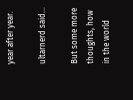year after year.

ultarnerd said...

But some more thoughts, how in the world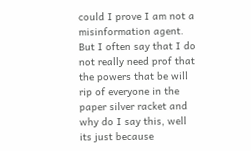could I prove I am not a misinformation agent.
But I often say that I do not really need prof that the powers that be will rip of everyone in the paper silver racket and why do I say this, well its just because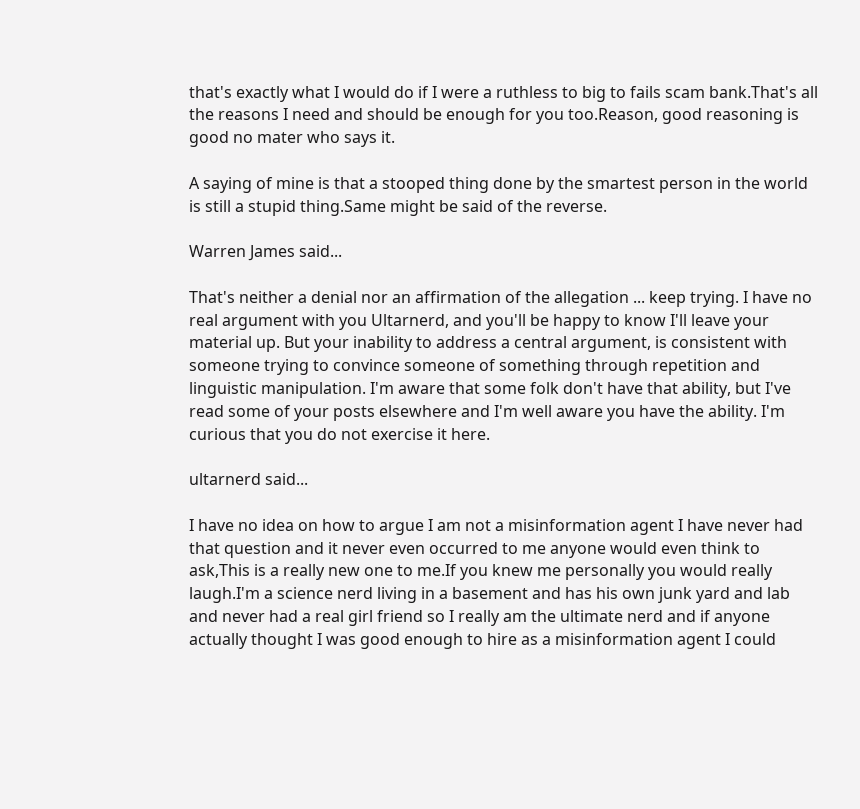that's exactly what I would do if I were a ruthless to big to fails scam bank.That's all the reasons I need and should be enough for you too.Reason, good reasoning is good no mater who says it.

A saying of mine is that a stooped thing done by the smartest person in the world is still a stupid thing.Same might be said of the reverse.

Warren James said...

That's neither a denial nor an affirmation of the allegation ... keep trying. I have no real argument with you Ultarnerd, and you'll be happy to know I'll leave your material up. But your inability to address a central argument, is consistent with someone trying to convince someone of something through repetition and linguistic manipulation. I'm aware that some folk don't have that ability, but I've read some of your posts elsewhere and I'm well aware you have the ability. I'm curious that you do not exercise it here.

ultarnerd said...

I have no idea on how to argue I am not a misinformation agent I have never had that question and it never even occurred to me anyone would even think to ask,This is a really new one to me.If you knew me personally you would really laugh.I'm a science nerd living in a basement and has his own junk yard and lab and never had a real girl friend so I really am the ultimate nerd and if anyone actually thought I was good enough to hire as a misinformation agent I could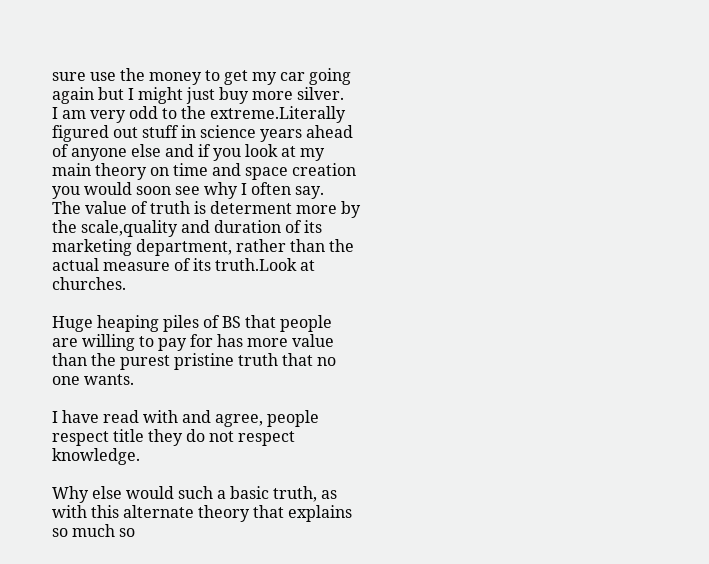sure use the money to get my car going again but I might just buy more silver.
I am very odd to the extreme.Literally figured out stuff in science years ahead of anyone else and if you look at my main theory on time and space creation you would soon see why I often say.
The value of truth is determent more by the scale,quality and duration of its marketing department, rather than the actual measure of its truth.Look at churches.

Huge heaping piles of BS that people are willing to pay for has more value than the purest pristine truth that no one wants.

I have read with and agree, people respect title they do not respect knowledge.

Why else would such a basic truth, as with this alternate theory that explains so much so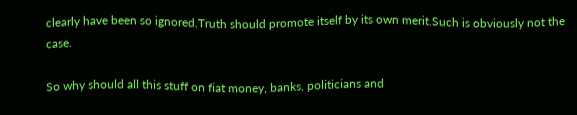clearly have been so ignored.Truth should promote itself by its own merit.Such is obviously not the case.

So why should all this stuff on fiat money, banks, politicians and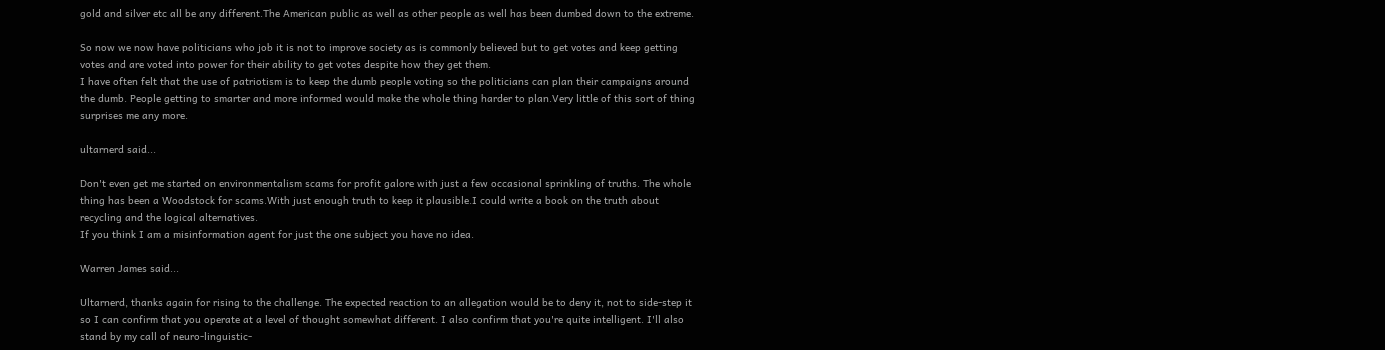gold and silver etc all be any different.The American public as well as other people as well has been dumbed down to the extreme.

So now we now have politicians who job it is not to improve society as is commonly believed but to get votes and keep getting votes and are voted into power for their ability to get votes despite how they get them.
I have often felt that the use of patriotism is to keep the dumb people voting so the politicians can plan their campaigns around the dumb. People getting to smarter and more informed would make the whole thing harder to plan.Very little of this sort of thing surprises me any more.

ultarnerd said...

Don't even get me started on environmentalism scams for profit galore with just a few occasional sprinkling of truths. The whole thing has been a Woodstock for scams.With just enough truth to keep it plausible.I could write a book on the truth about recycling and the logical alternatives.
If you think I am a misinformation agent for just the one subject you have no idea.

Warren James said...

Ultarnerd, thanks again for rising to the challenge. The expected reaction to an allegation would be to deny it, not to side-step it so I can confirm that you operate at a level of thought somewhat different. I also confirm that you're quite intelligent. I'll also stand by my call of neuro-linguistic-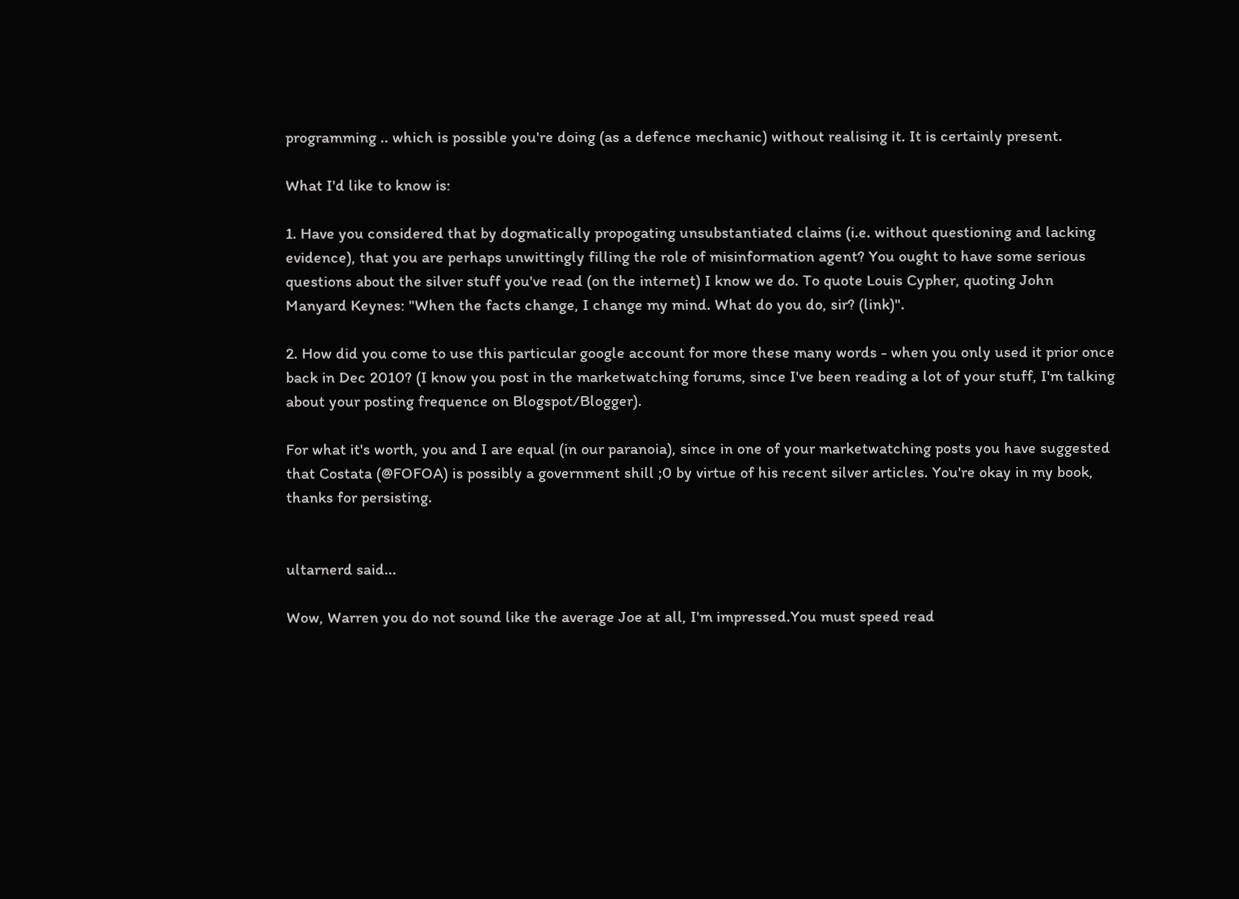programming .. which is possible you're doing (as a defence mechanic) without realising it. It is certainly present.

What I'd like to know is:

1. Have you considered that by dogmatically propogating unsubstantiated claims (i.e. without questioning and lacking evidence), that you are perhaps unwittingly filling the role of misinformation agent? You ought to have some serious questions about the silver stuff you've read (on the internet) I know we do. To quote Louis Cypher, quoting John Manyard Keynes: "When the facts change, I change my mind. What do you do, sir? (link)".

2. How did you come to use this particular google account for more these many words - when you only used it prior once back in Dec 2010? (I know you post in the marketwatching forums, since I've been reading a lot of your stuff, I'm talking about your posting frequence on Blogspot/Blogger).

For what it's worth, you and I are equal (in our paranoia), since in one of your marketwatching posts you have suggested that Costata (@FOFOA) is possibly a government shill ;0 by virtue of his recent silver articles. You're okay in my book, thanks for persisting.


ultarnerd said...

Wow, Warren you do not sound like the average Joe at all, I'm impressed.You must speed read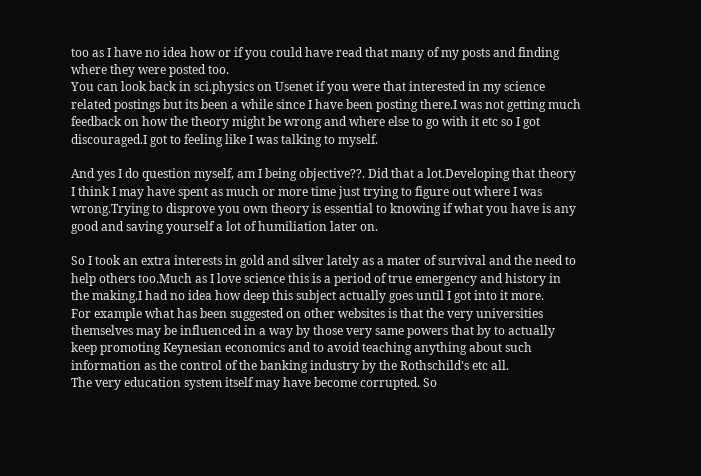too as I have no idea how or if you could have read that many of my posts and finding where they were posted too.
You can look back in sci.physics on Usenet if you were that interested in my science related postings but its been a while since I have been posting there.I was not getting much feedback on how the theory might be wrong and where else to go with it etc so I got discouraged.I got to feeling like I was talking to myself.

And yes I do question myself, am I being objective??. Did that a lot.Developing that theory I think I may have spent as much or more time just trying to figure out where I was wrong.Trying to disprove you own theory is essential to knowing if what you have is any good and saving yourself a lot of humiliation later on.

So I took an extra interests in gold and silver lately as a mater of survival and the need to help others too.Much as I love science this is a period of true emergency and history in the making.I had no idea how deep this subject actually goes until I got into it more.
For example what has been suggested on other websites is that the very universities themselves may be influenced in a way by those very same powers that by to actually keep promoting Keynesian economics and to avoid teaching anything about such information as the control of the banking industry by the Rothschild's etc all.
The very education system itself may have become corrupted. So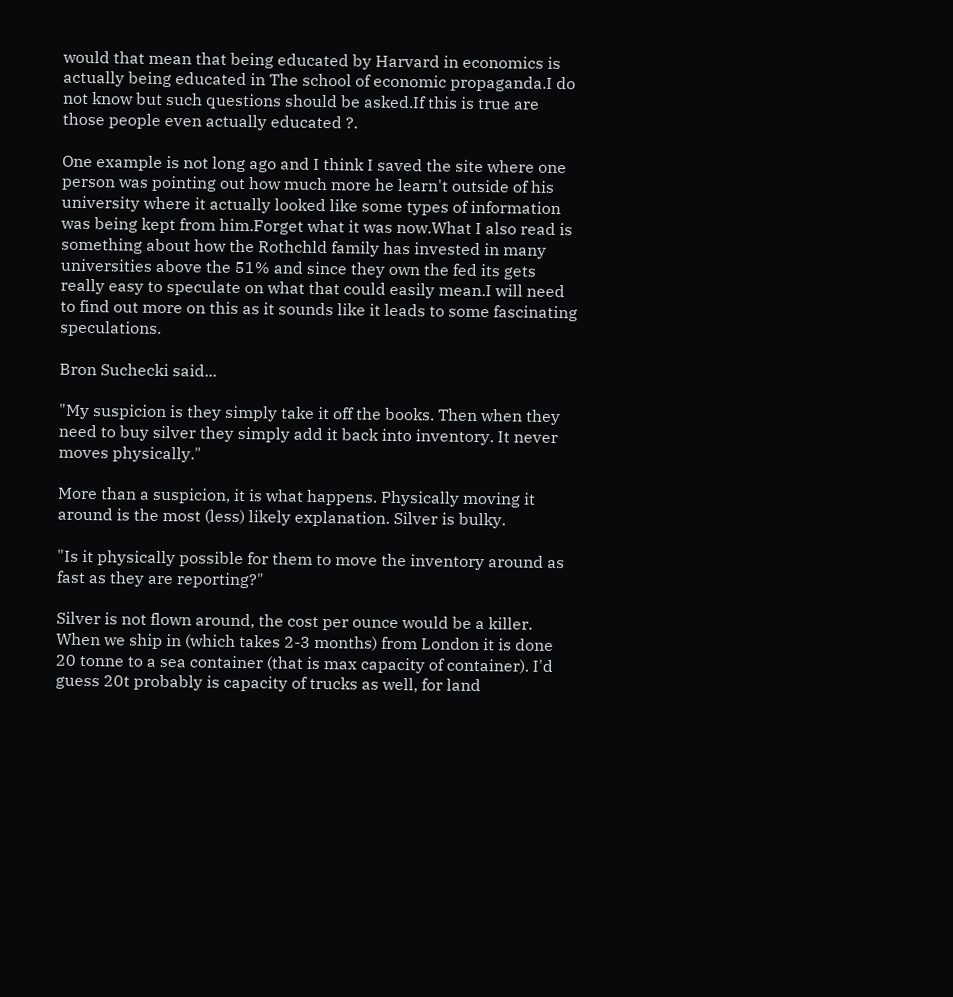would that mean that being educated by Harvard in economics is actually being educated in The school of economic propaganda.I do not know but such questions should be asked.If this is true are those people even actually educated ?.

One example is not long ago and I think I saved the site where one person was pointing out how much more he learn't outside of his university where it actually looked like some types of information was being kept from him.Forget what it was now.What I also read is something about how the Rothchld family has invested in many universities above the 51% and since they own the fed its gets really easy to speculate on what that could easily mean.I will need to find out more on this as it sounds like it leads to some fascinating speculations.

Bron Suchecki said...

"My suspicion is they simply take it off the books. Then when they need to buy silver they simply add it back into inventory. It never moves physically."

More than a suspicion, it is what happens. Physically moving it around is the most (less) likely explanation. Silver is bulky.

"Is it physically possible for them to move the inventory around as fast as they are reporting?"

Silver is not flown around, the cost per ounce would be a killer. When we ship in (which takes 2-3 months) from London it is done 20 tonne to a sea container (that is max capacity of container). I'd guess 20t probably is capacity of trucks as well, for land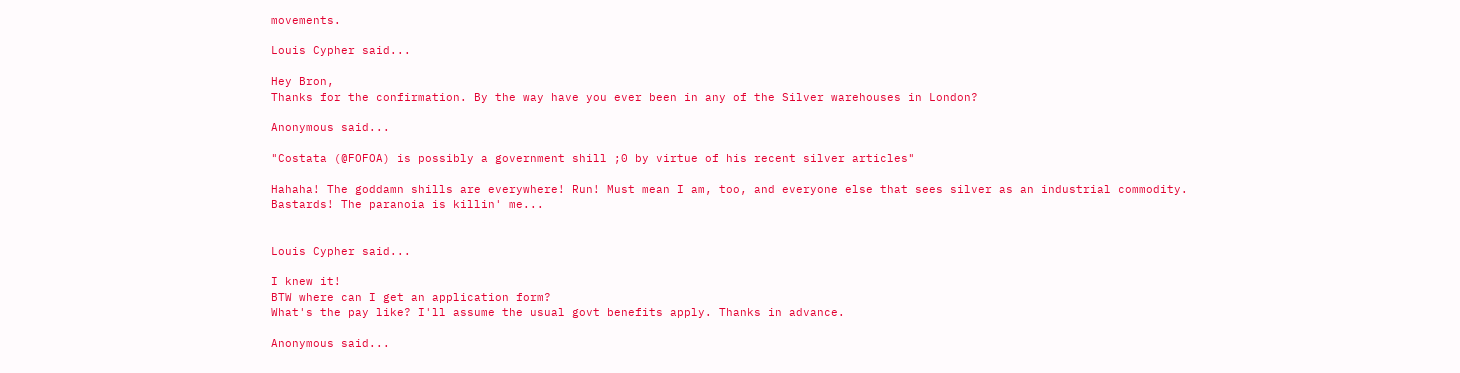movements.

Louis Cypher said...

Hey Bron,
Thanks for the confirmation. By the way have you ever been in any of the Silver warehouses in London?

Anonymous said...

"Costata (@FOFOA) is possibly a government shill ;0 by virtue of his recent silver articles"

Hahaha! The goddamn shills are everywhere! Run! Must mean I am, too, and everyone else that sees silver as an industrial commodity. Bastards! The paranoia is killin' me...


Louis Cypher said...

I knew it!
BTW where can I get an application form?
What's the pay like? I'll assume the usual govt benefits apply. Thanks in advance.

Anonymous said...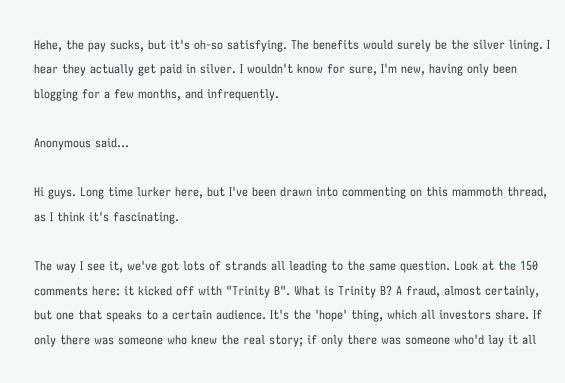Hehe, the pay sucks, but it's oh-so satisfying. The benefits would surely be the silver lining. I hear they actually get paid in silver. I wouldn't know for sure, I'm new, having only been blogging for a few months, and infrequently.

Anonymous said...

Hi guys. Long time lurker here, but I've been drawn into commenting on this mammoth thread, as I think it's fascinating.

The way I see it, we've got lots of strands all leading to the same question. Look at the 150 comments here: it kicked off with "Trinity B". What is Trinity B? A fraud, almost certainly, but one that speaks to a certain audience. It's the 'hope' thing, which all investors share. If only there was someone who knew the real story; if only there was someone who'd lay it all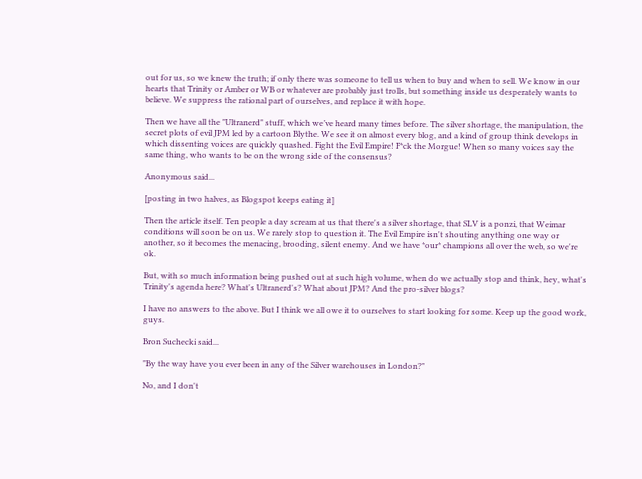out for us, so we knew the truth; if only there was someone to tell us when to buy and when to sell. We know in our hearts that Trinity or Amber or WB or whatever are probably just trolls, but something inside us desperately wants to believe. We suppress the rational part of ourselves, and replace it with hope.

Then we have all the "Ultranerd" stuff, which we’ve heard many times before. The silver shortage, the manipulation, the secret plots of evil JPM led by a cartoon Blythe. We see it on almost every blog, and a kind of group think develops in which dissenting voices are quickly quashed. Fight the Evil Empire! F*ck the Morgue! When so many voices say the same thing, who wants to be on the wrong side of the consensus?

Anonymous said...

[posting in two halves, as Blogspot keeps eating it]

Then the article itself. Ten people a day scream at us that there's a silver shortage, that SLV is a ponzi, that Weimar conditions will soon be on us. We rarely stop to question it. The Evil Empire isn't shouting anything one way or another, so it becomes the menacing, brooding, silent enemy. And we have *our* champions all over the web, so we're ok.

But, with so much information being pushed out at such high volume, when do we actually stop and think, hey, what's Trinity's agenda here? What's Ultranerd's? What about JPM? And the pro-silver blogs?

I have no answers to the above. But I think we all owe it to ourselves to start looking for some. Keep up the good work, guys.

Bron Suchecki said...

"By the way have you ever been in any of the Silver warehouses in London?"

No, and I don't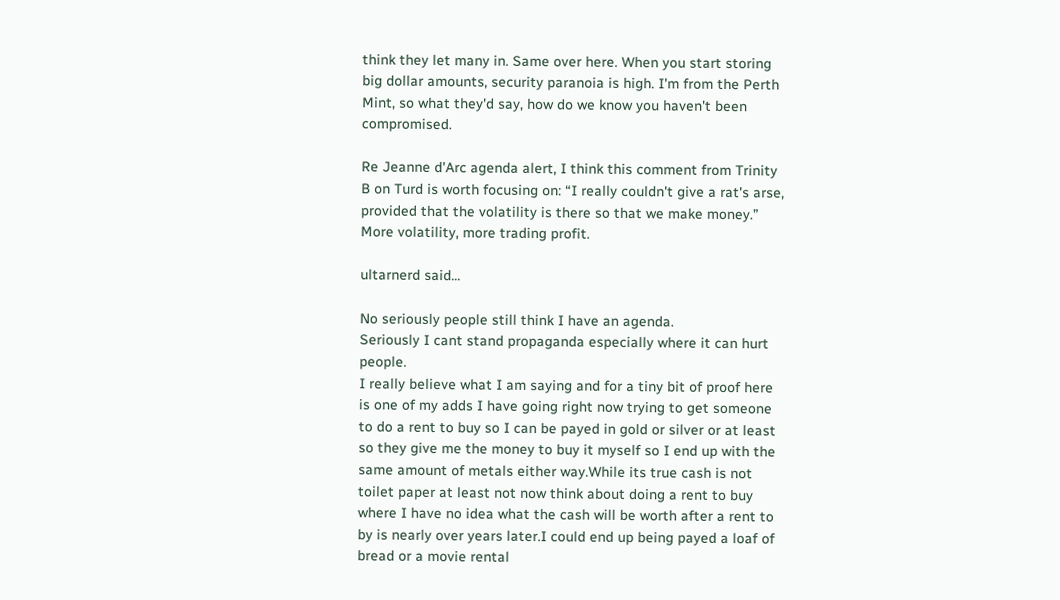think they let many in. Same over here. When you start storing big dollar amounts, security paranoia is high. I'm from the Perth Mint, so what they'd say, how do we know you haven't been compromised.

Re Jeanne d'Arc agenda alert, I think this comment from Trinity B on Turd is worth focusing on: “I really couldn't give a rat's arse, provided that the volatility is there so that we make money.” More volatility, more trading profit.

ultarnerd said...

No seriously people still think I have an agenda.
Seriously I cant stand propaganda especially where it can hurt people.
I really believe what I am saying and for a tiny bit of proof here is one of my adds I have going right now trying to get someone to do a rent to buy so I can be payed in gold or silver or at least so they give me the money to buy it myself so I end up with the same amount of metals either way.While its true cash is not toilet paper at least not now think about doing a rent to buy where I have no idea what the cash will be worth after a rent to by is nearly over years later.I could end up being payed a loaf of bread or a movie rental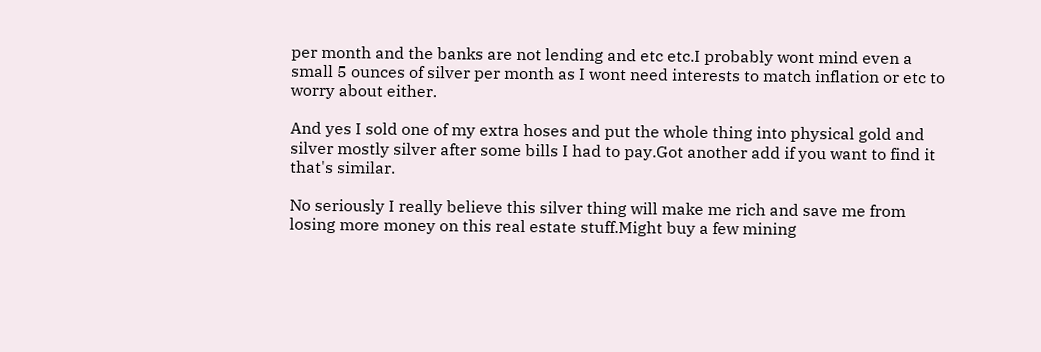per month and the banks are not lending and etc etc.I probably wont mind even a small 5 ounces of silver per month as I wont need interests to match inflation or etc to worry about either.

And yes I sold one of my extra hoses and put the whole thing into physical gold and silver mostly silver after some bills I had to pay.Got another add if you want to find it that's similar.

No seriously I really believe this silver thing will make me rich and save me from losing more money on this real estate stuff.Might buy a few mining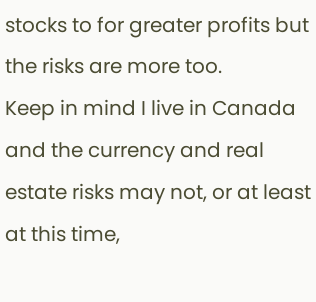stocks to for greater profits but the risks are more too.
Keep in mind I live in Canada and the currency and real estate risks may not, or at least at this time,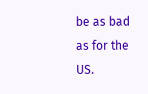be as bad as for the US.